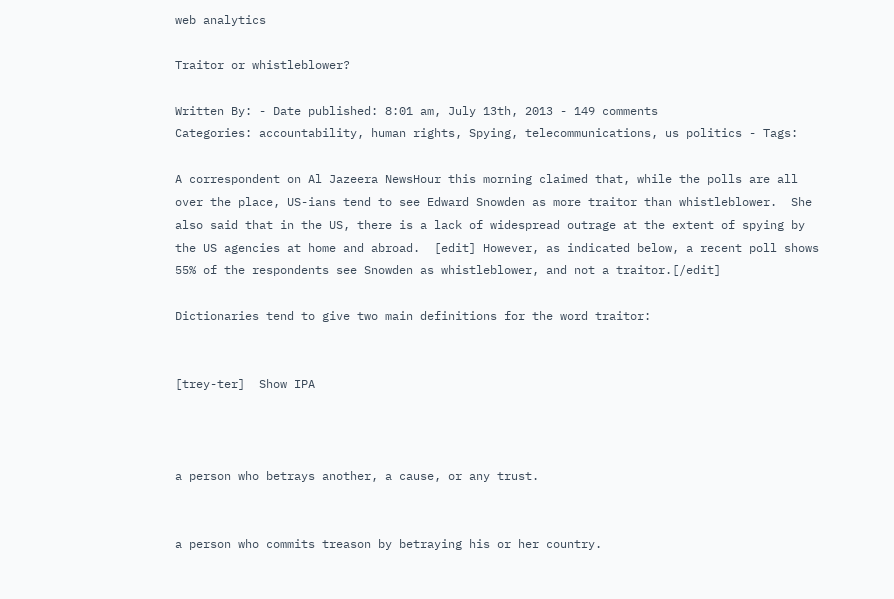web analytics

Traitor or whistleblower?

Written By: - Date published: 8:01 am, July 13th, 2013 - 149 comments
Categories: accountability, human rights, Spying, telecommunications, us politics - Tags:

A correspondent on Al Jazeera NewsHour this morning claimed that, while the polls are all over the place, US-ians tend to see Edward Snowden as more traitor than whistleblower.  She also said that in the US, there is a lack of widespread outrage at the extent of spying by the US agencies at home and abroad.  [edit] However, as indicated below, a recent poll shows 55% of the respondents see Snowden as whistleblower, and not a traitor.[/edit]

Dictionaries tend to give two main definitions for the word traitor:


[trey-ter]  Show IPA



a person who betrays another, a cause, or any trust.


a person who commits treason by betraying his or her country.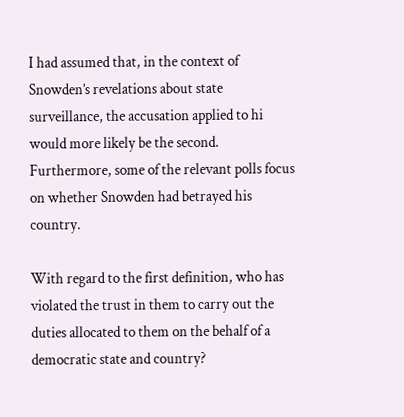I had assumed that, in the context of Snowden’s revelations about state surveillance, the accusation applied to hi would more likely be the second.  Furthermore, some of the relevant polls focus on whether Snowden had betrayed his country.

With regard to the first definition, who has violated the trust in them to carry out the duties allocated to them on the behalf of a democratic state and country?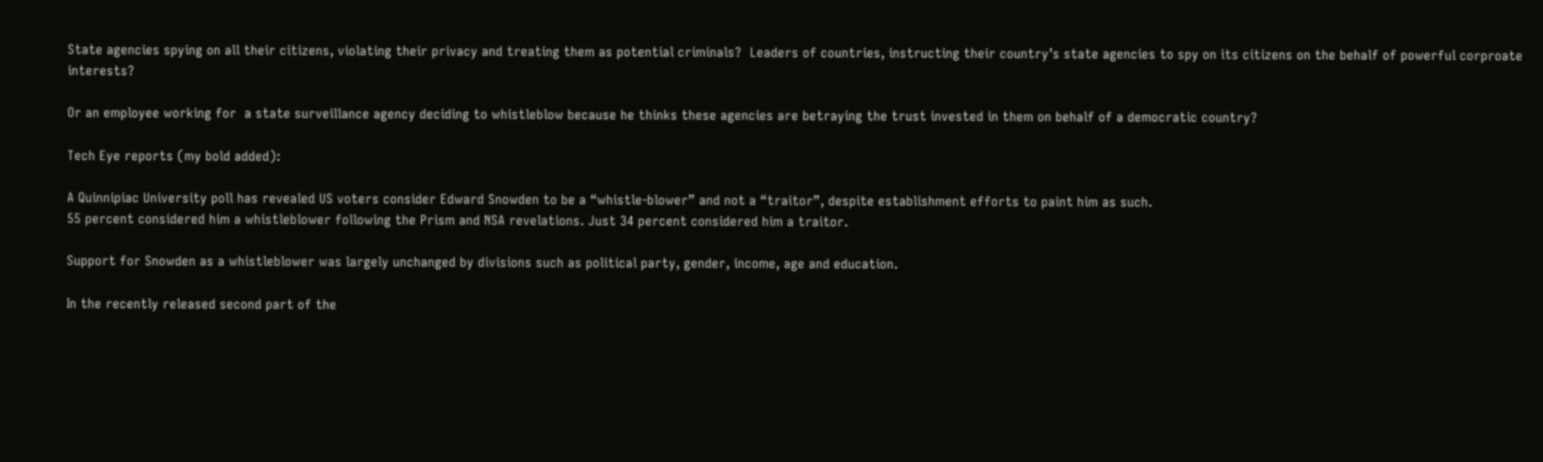State agencies spying on all their citizens, violating their privacy and treating them as potential criminals?  Leaders of countries, instructing their country’s state agencies to spy on its citizens on the behalf of powerful corproate interests?

Or an employee working for  a state surveillance agency deciding to whistleblow because he thinks these agencies are betraying the trust invested in them on behalf of a democratic country?

Tech Eye reports (my bold added):

A Quinnipiac University poll has revealed US voters consider Edward Snowden to be a “whistle-blower” and not a “traitor”, despite establishment efforts to paint him as such.
55 percent considered him a whistleblower following the Prism and NSA revelations. Just 34 percent considered him a traitor.

Support for Snowden as a whistleblower was largely unchanged by divisions such as political party, gender, income, age and education.

In the recently released second part of the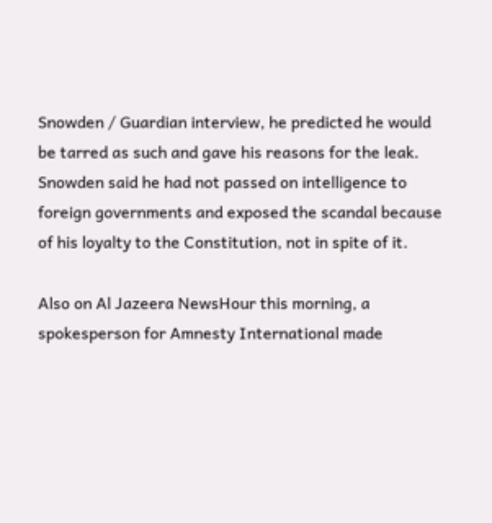Snowden / Guardian interview, he predicted he would be tarred as such and gave his reasons for the leak. Snowden said he had not passed on intelligence to foreign governments and exposed the scandal because of his loyalty to the Constitution, not in spite of it.

Also on Al Jazeera NewsHour this morning, a spokesperson for Amnesty International made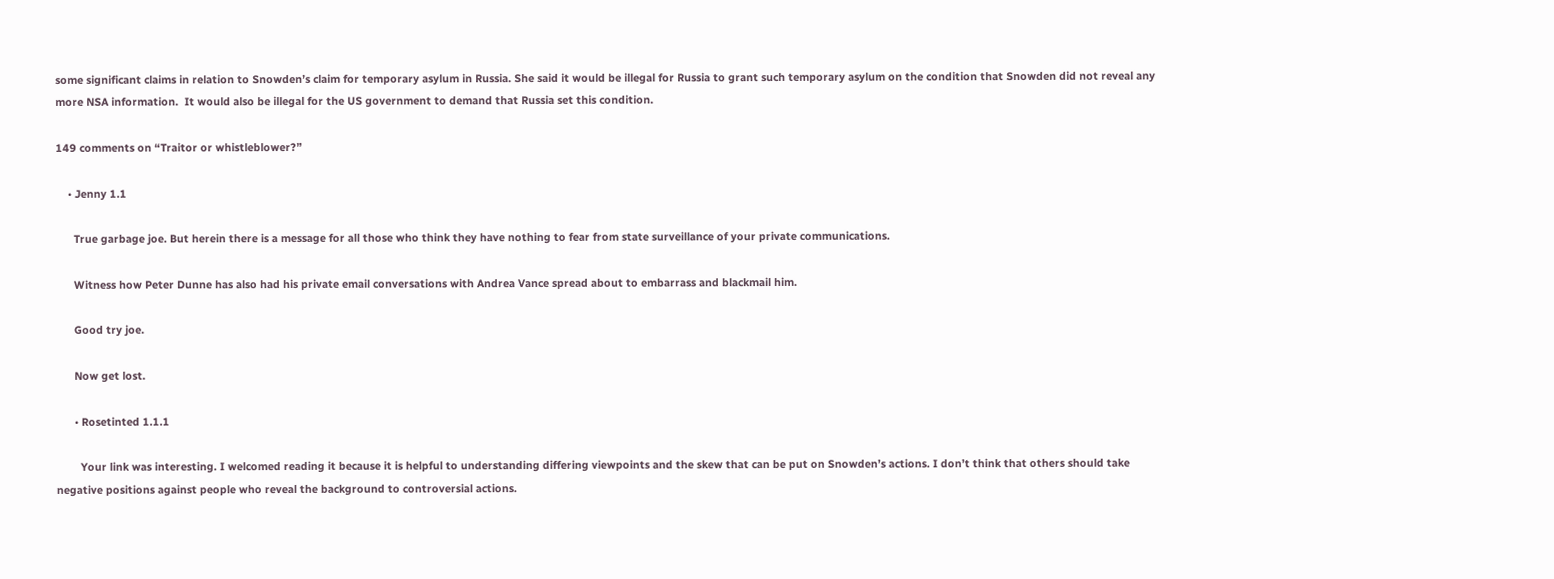some significant claims in relation to Snowden’s claim for temporary asylum in Russia. She said it would be illegal for Russia to grant such temporary asylum on the condition that Snowden did not reveal any more NSA information.  It would also be illegal for the US government to demand that Russia set this condition.

149 comments on “Traitor or whistleblower?”

    • Jenny 1.1

      True garbage joe. But herein there is a message for all those who think they have nothing to fear from state surveillance of your private communications.

      Witness how Peter Dunne has also had his private email conversations with Andrea Vance spread about to embarrass and blackmail him.

      Good try joe.

      Now get lost.

      • Rosetinted 1.1.1

        Your link was interesting. I welcomed reading it because it is helpful to understanding differing viewpoints and the skew that can be put on Snowden’s actions. I don’t think that others should take negative positions against people who reveal the background to controversial actions.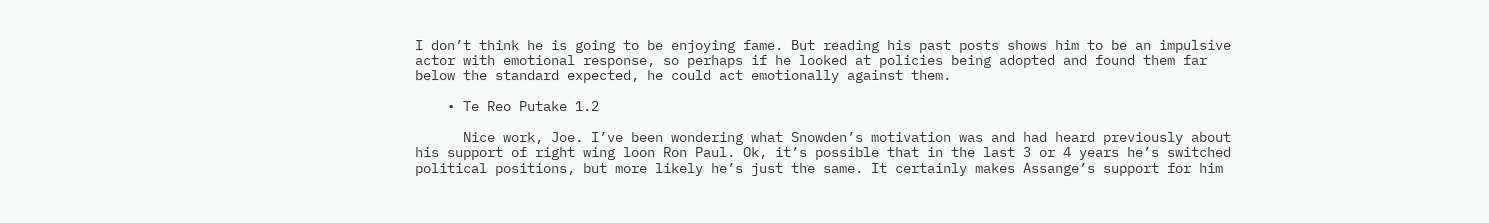I don’t think he is going to be enjoying fame. But reading his past posts shows him to be an impulsive actor with emotional response, so perhaps if he looked at policies being adopted and found them far below the standard expected, he could act emotionally against them.

    • Te Reo Putake 1.2

      Nice work, Joe. I’ve been wondering what Snowden’s motivation was and had heard previously about his support of right wing loon Ron Paul. Ok, it’s possible that in the last 3 or 4 years he’s switched political positions, but more likely he’s just the same. It certainly makes Assange’s support for him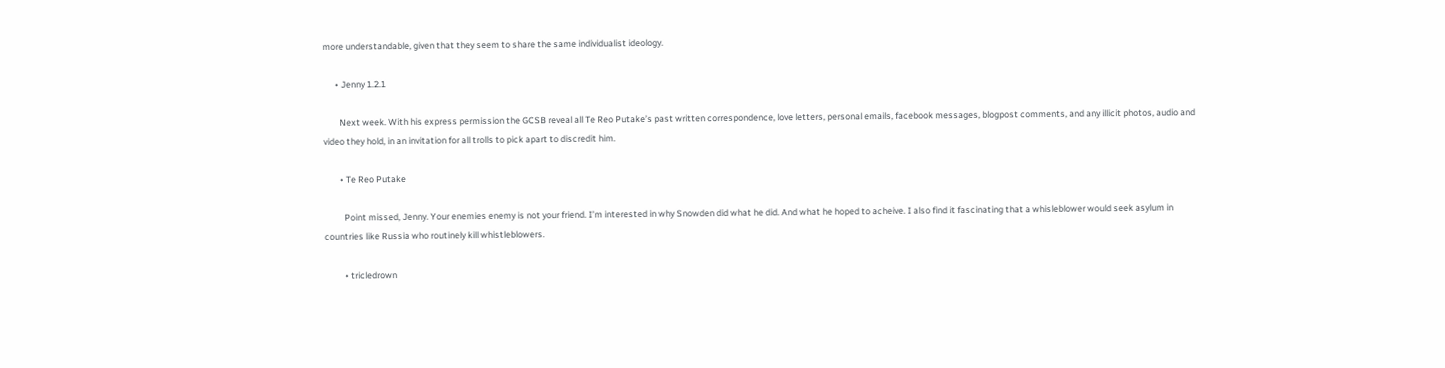more understandable, given that they seem to share the same individualist ideology.

      • Jenny 1.2.1

        Next week. With his express permission the GCSB reveal all Te Reo Putake’s past written correspondence, love letters, personal emails, facebook messages, blogpost comments, and any illicit photos, audio and video they hold, in an invitation for all trolls to pick apart to discredit him.

        • Te Reo Putake

          Point missed, Jenny. Your enemies enemy is not your friend. I’m interested in why Snowden did what he did. And what he hoped to acheive. I also find it fascinating that a whisleblower would seek asylum in countries like Russia who routinely kill whistleblowers.

          • tricledrown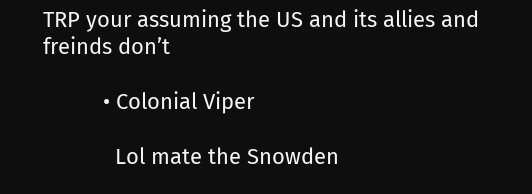TRP your assuming the US and its allies and freinds don’t

          • Colonial Viper

            Lol mate the Snowden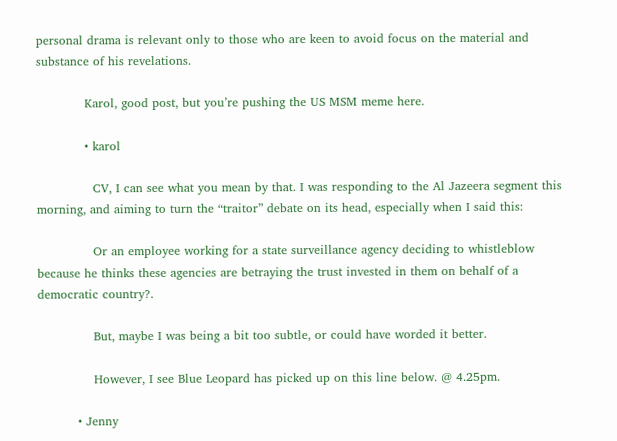personal drama is relevant only to those who are keen to avoid focus on the material and substance of his revelations.

            Karol, good post, but you’re pushing the US MSM meme here.

            • karol

              CV, I can see what you mean by that. I was responding to the Al Jazeera segment this morning, and aiming to turn the “traitor” debate on its head, especially when I said this:

              Or an employee working for a state surveillance agency deciding to whistleblow because he thinks these agencies are betraying the trust invested in them on behalf of a democratic country?.

              But, maybe I was being a bit too subtle, or could have worded it better.

              However, I see Blue Leopard has picked up on this line below. @ 4.25pm.

          • Jenny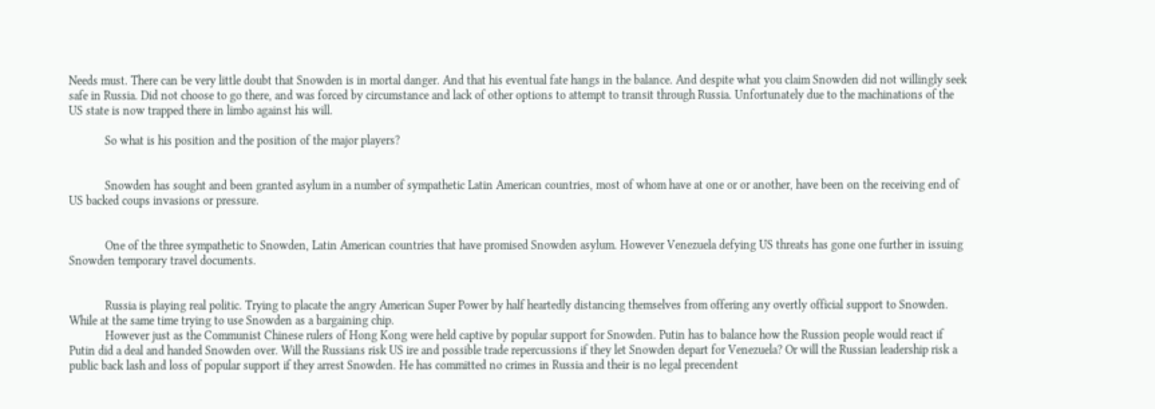Needs must. There can be very little doubt that Snowden is in mortal danger. And that his eventual fate hangs in the balance. And despite what you claim Snowden did not willingly seek safe in Russia. Did not choose to go there, and was forced by circumstance and lack of other options to attempt to transit through Russia. Unfortunately due to the machinations of the US state is now trapped there in limbo against his will.

            So what is his position and the position of the major players?


            Snowden has sought and been granted asylum in a number of sympathetic Latin American countries, most of whom have at one or or another, have been on the receiving end of US backed coups invasions or pressure.


            One of the three sympathetic to Snowden, Latin American countries that have promised Snowden asylum. However Venezuela defying US threats has gone one further in issuing Snowden temporary travel documents.


            Russia is playing real politic. Trying to placate the angry American Super Power by half heartedly distancing themselves from offering any overtly official support to Snowden. While at the same time trying to use Snowden as a bargaining chip.
            However just as the Communist Chinese rulers of Hong Kong were held captive by popular support for Snowden. Putin has to balance how the Russion people would react if Putin did a deal and handed Snowden over. Will the Russians risk US ire and possible trade repercussions if they let Snowden depart for Venezuela? Or will the Russian leadership risk a public back lash and loss of popular support if they arrest Snowden. He has committed no crimes in Russia and their is no legal precendent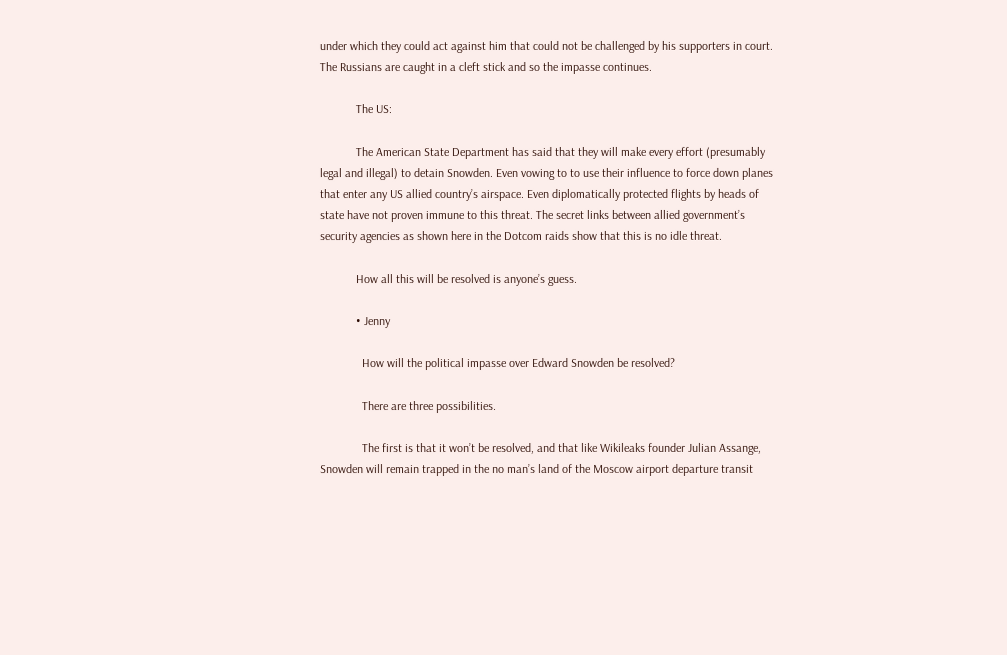under which they could act against him that could not be challenged by his supporters in court. The Russians are caught in a cleft stick and so the impasse continues.

            The US:

            The American State Department has said that they will make every effort (presumably legal and illegal) to detain Snowden. Even vowing to to use their influence to force down planes that enter any US allied country’s airspace. Even diplomatically protected flights by heads of state have not proven immune to this threat. The secret links between allied government’s security agencies as shown here in the Dotcom raids show that this is no idle threat.

            How all this will be resolved is anyone’s guess.

            • Jenny

              How will the political impasse over Edward Snowden be resolved?

              There are three possibilities.

              The first is that it won’t be resolved, and that like Wikileaks founder Julian Assange, Snowden will remain trapped in the no man’s land of the Moscow airport departure transit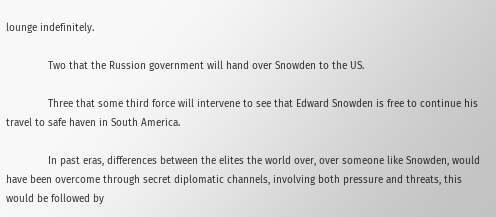lounge indefinitely.

              Two that the Russion government will hand over Snowden to the US.

              Three that some third force will intervene to see that Edward Snowden is free to continue his travel to safe haven in South America.

              In past eras, differences between the elites the world over, over someone like Snowden, would have been overcome through secret diplomatic channels, involving both pressure and threats, this would be followed by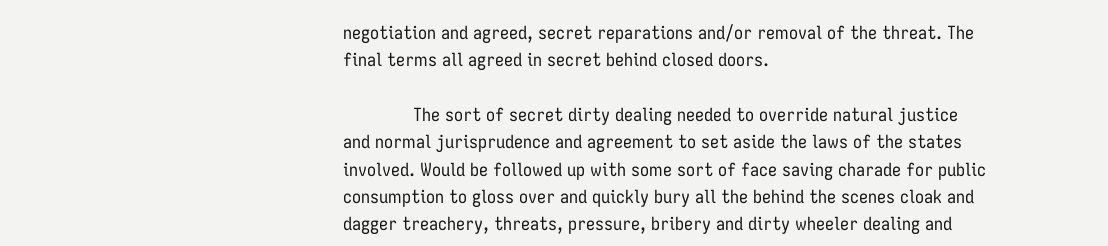negotiation and agreed, secret reparations and/or removal of the threat. The final terms all agreed in secret behind closed doors.

              The sort of secret dirty dealing needed to override natural justice and normal jurisprudence and agreement to set aside the laws of the states involved. Would be followed up with some sort of face saving charade for public consumption to gloss over and quickly bury all the behind the scenes cloak and dagger treachery, threats, pressure, bribery and dirty wheeler dealing and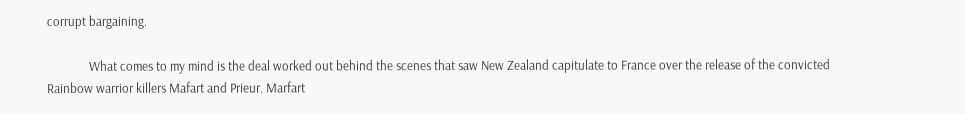corrupt bargaining.

              What comes to my mind is the deal worked out behind the scenes that saw New Zealand capitulate to France over the release of the convicted Rainbow warrior killers Mafart and Prieur. Marfart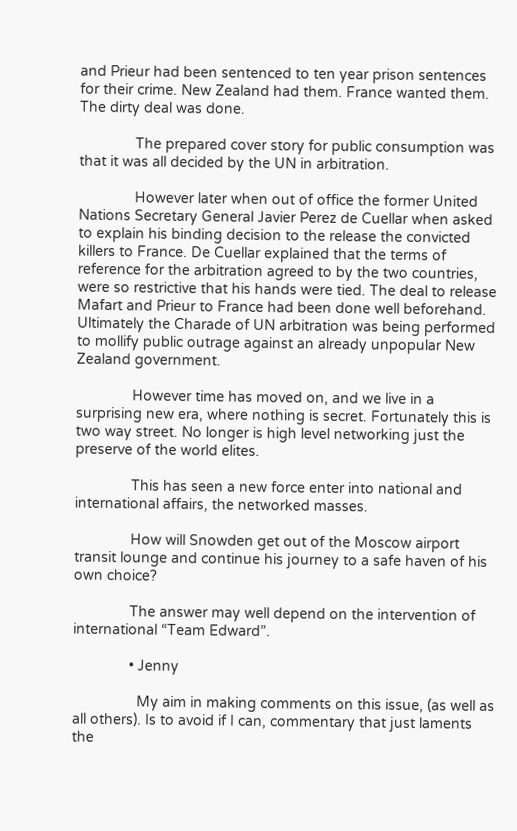and Prieur had been sentenced to ten year prison sentences for their crime. New Zealand had them. France wanted them. The dirty deal was done.

              The prepared cover story for public consumption was that it was all decided by the UN in arbitration.

              However later when out of office the former United Nations Secretary General Javier Perez de Cuellar when asked to explain his binding decision to the release the convicted killers to France. De Cuellar explained that the terms of reference for the arbitration agreed to by the two countries, were so restrictive that his hands were tied. The deal to release Mafart and Prieur to France had been done well beforehand. Ultimately the Charade of UN arbitration was being performed to mollify public outrage against an already unpopular New Zealand government.

              However time has moved on, and we live in a surprising new era, where nothing is secret. Fortunately this is two way street. No longer is high level networking just the preserve of the world elites.

              This has seen a new force enter into national and international affairs, the networked masses.

              How will Snowden get out of the Moscow airport transit lounge and continue his journey to a safe haven of his own choice?

              The answer may well depend on the intervention of international “Team Edward”.

              • Jenny

                My aim in making comments on this issue, (as well as all others). Is to avoid if I can, commentary that just laments the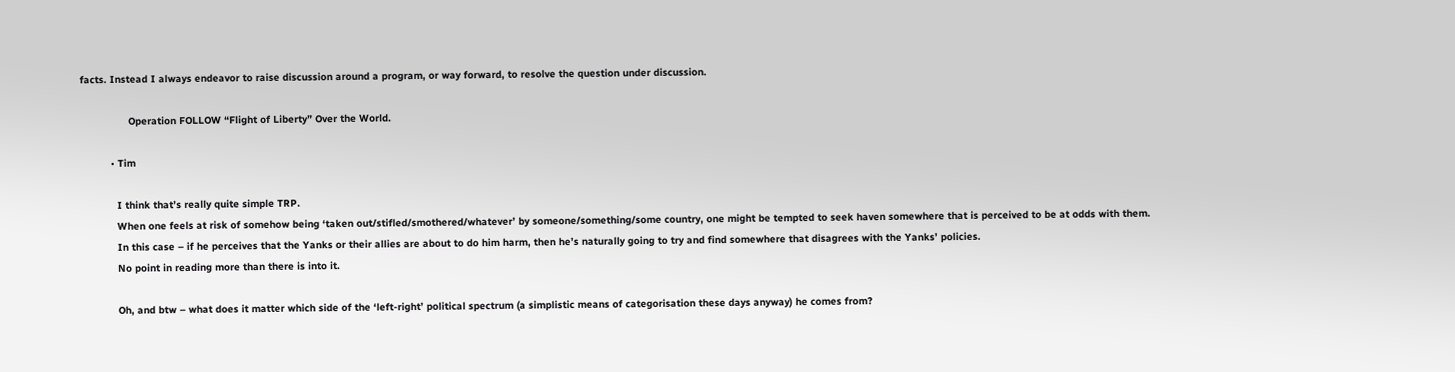facts. Instead I always endeavor to raise discussion around a program, or way forward, to resolve the question under discussion.

                Operation FOLLOW “Flight of Liberty” Over the World.

          • Tim

            I think that’s really quite simple TRP.
            When one feels at risk of somehow being ‘taken out/stifled/smothered/whatever’ by someone/something/some country, one might be tempted to seek haven somewhere that is perceived to be at odds with them.
            In this case – if he perceives that the Yanks or their allies are about to do him harm, then he’s naturally going to try and find somewhere that disagrees with the Yanks’ policies.
            No point in reading more than there is into it.

            Oh, and btw – what does it matter which side of the ‘left-right’ political spectrum (a simplistic means of categorisation these days anyway) he comes from?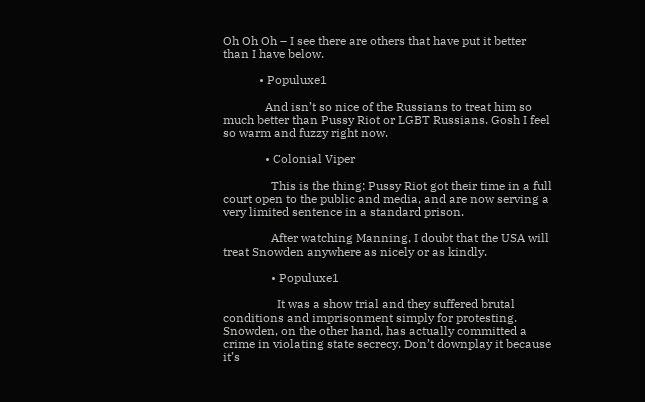Oh Oh Oh – I see there are others that have put it better than I have below.

            • Populuxe1

              And isn’t so nice of the Russians to treat him so much better than Pussy Riot or LGBT Russians. Gosh I feel so warm and fuzzy right now.

              • Colonial Viper

                This is the thing: Pussy Riot got their time in a full court open to the public and media, and are now serving a very limited sentence in a standard prison.

                After watching Manning, I doubt that the USA will treat Snowden anywhere as nicely or as kindly.

                • Populuxe1

                  It was a show trial and they suffered brutal conditions and imprisonment simply for protesting. Snowden, on the other hand, has actually committed a crime in violating state secrecy. Don’t downplay it because it’s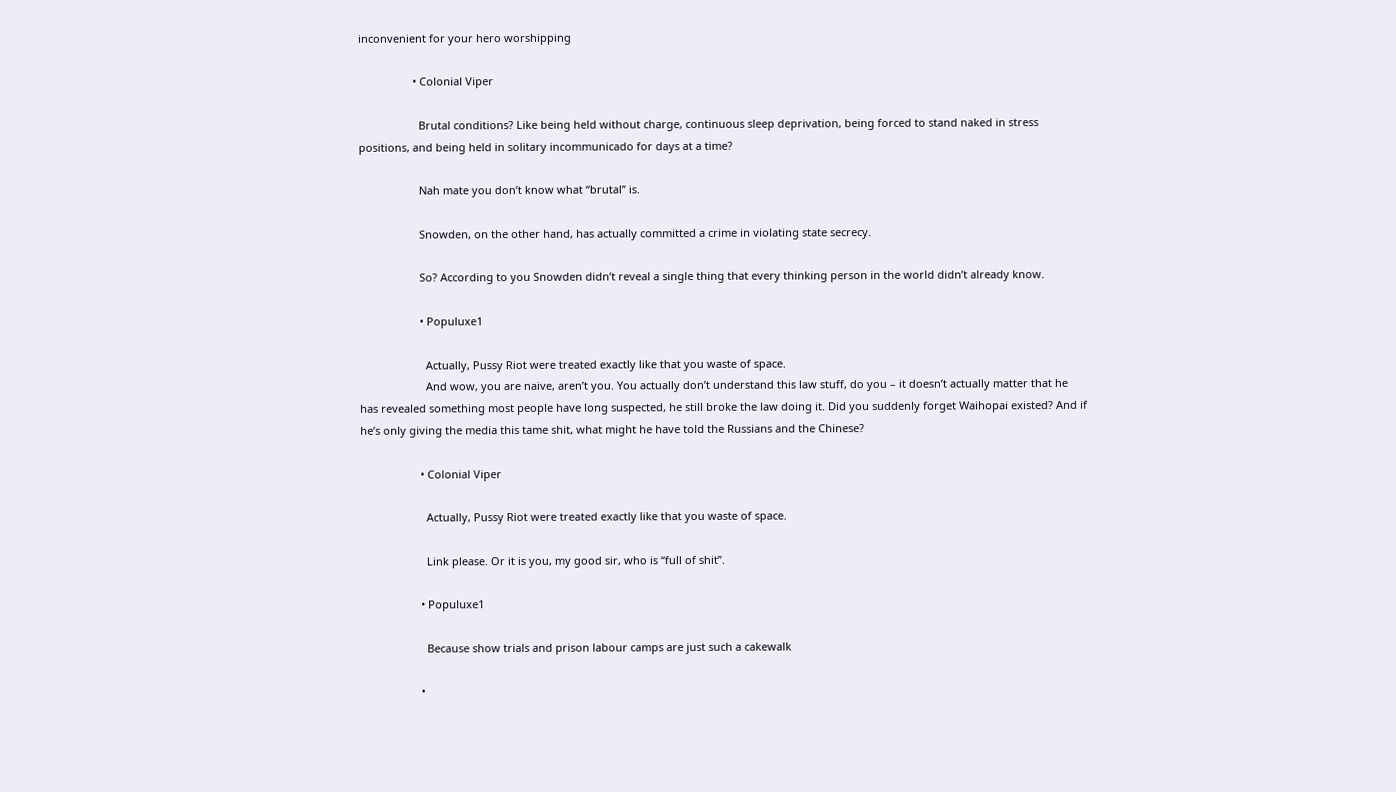inconvenient for your hero worshipping

                  • Colonial Viper

                    Brutal conditions? Like being held without charge, continuous sleep deprivation, being forced to stand naked in stress positions, and being held in solitary incommunicado for days at a time?

                    Nah mate you don’t know what “brutal” is.

                    Snowden, on the other hand, has actually committed a crime in violating state secrecy.

                    So? According to you Snowden didn’t reveal a single thing that every thinking person in the world didn’t already know.

                    • Populuxe1

                      Actually, Pussy Riot were treated exactly like that you waste of space.
                      And wow, you are naive, aren’t you. You actually don’t understand this law stuff, do you – it doesn’t actually matter that he has revealed something most people have long suspected, he still broke the law doing it. Did you suddenly forget Waihopai existed? And if he’s only giving the media this tame shit, what might he have told the Russians and the Chinese?

                    • Colonial Viper

                      Actually, Pussy Riot were treated exactly like that you waste of space.

                      Link please. Or it is you, my good sir, who is “full of shit”.

                    • Populuxe1

                      Because show trials and prison labour camps are just such a cakewalk

                    •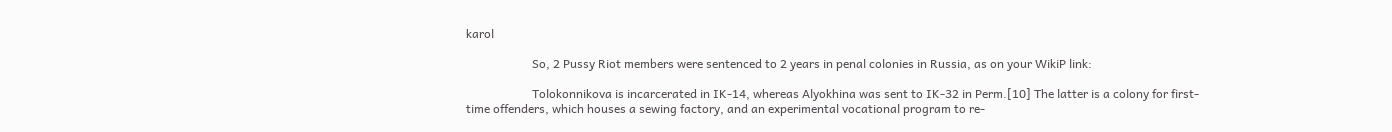karol

                      So, 2 Pussy Riot members were sentenced to 2 years in penal colonies in Russia, as on your WikiP link:

                      Tolokonnikova is incarcerated in IK-14, whereas Alyokhina was sent to IK-32 in Perm.[10] The latter is a colony for first-time offenders, which houses a sewing factory, and an experimental vocational program to re-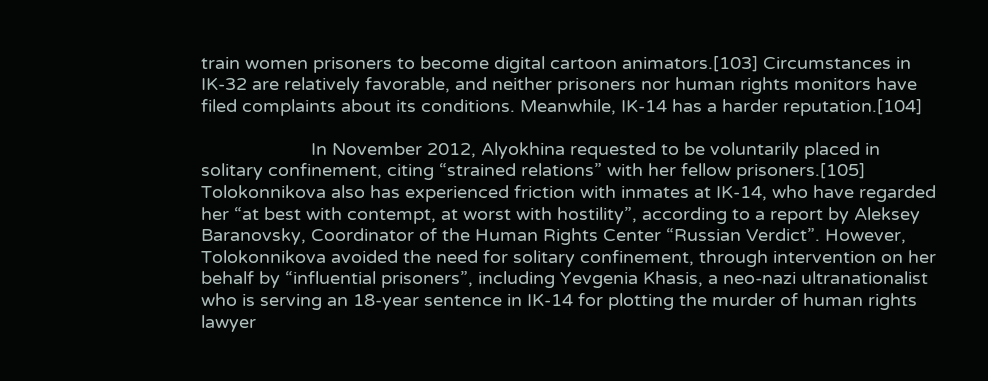train women prisoners to become digital cartoon animators.[103] Circumstances in IK-32 are relatively favorable, and neither prisoners nor human rights monitors have filed complaints about its conditions. Meanwhile, IK-14 has a harder reputation.[104]

                      In November 2012, Alyokhina requested to be voluntarily placed in solitary confinement, citing “strained relations” with her fellow prisoners.[105] Tolokonnikova also has experienced friction with inmates at IK-14, who have regarded her “at best with contempt, at worst with hostility”, according to a report by Aleksey Baranovsky, Coordinator of the Human Rights Center “Russian Verdict”. However, Tolokonnikova avoided the need for solitary confinement, through intervention on her behalf by “influential prisoners”, including Yevgenia Khasis, a neo-nazi ultranationalist who is serving an 18-year sentence in IK-14 for plotting the murder of human rights lawyer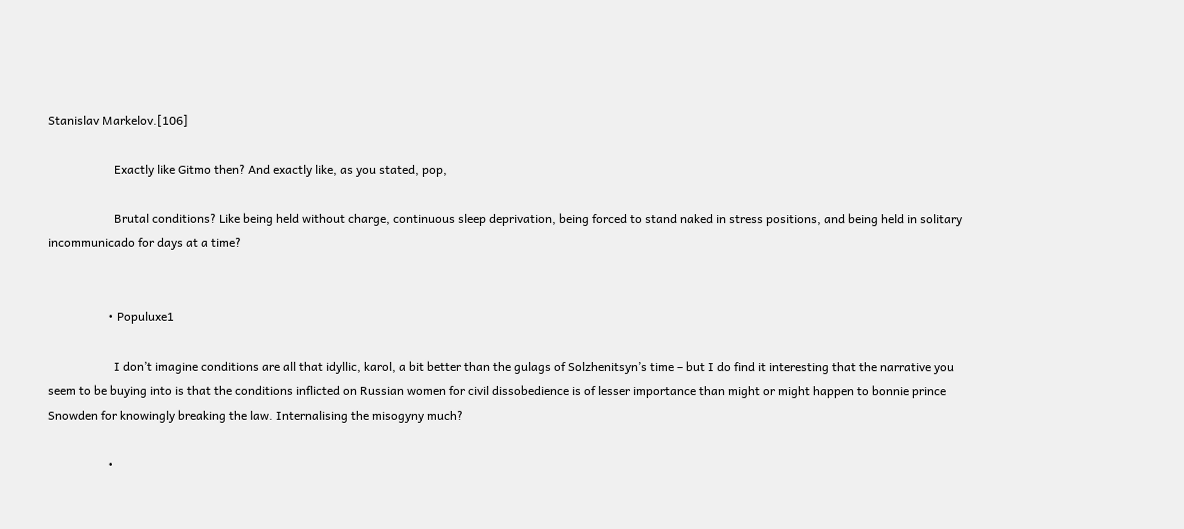Stanislav Markelov.[106]

                      Exactly like Gitmo then? And exactly like, as you stated, pop,

                      Brutal conditions? Like being held without charge, continuous sleep deprivation, being forced to stand naked in stress positions, and being held in solitary incommunicado for days at a time?


                    • Populuxe1

                      I don’t imagine conditions are all that idyllic, karol, a bit better than the gulags of Solzhenitsyn’s time – but I do find it interesting that the narrative you seem to be buying into is that the conditions inflicted on Russian women for civil dissobedience is of lesser importance than might or might happen to bonnie prince Snowden for knowingly breaking the law. Internalising the misogyny much?

                    •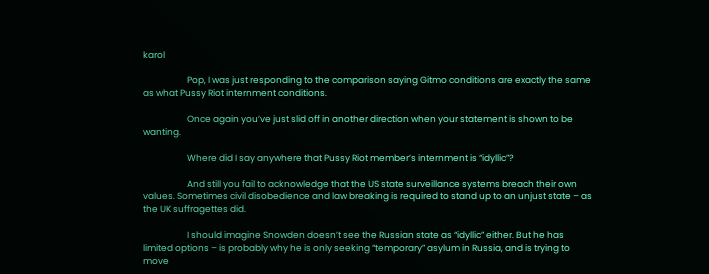karol

                      Pop, I was just responding to the comparison saying Gitmo conditions are exactly the same as what Pussy Riot internment conditions.

                      Once again you’ve just slid off in another direction when your statement is shown to be wanting.

                      Where did I say anywhere that Pussy Riot member’s internment is “idyllic”?

                      And still you fail to acknowledge that the US state surveillance systems breach their own values. Sometimes civil disobedience and law breaking is required to stand up to an unjust state – as the UK suffragettes did.

                      I should imagine Snowden doesn’t see the Russian state as “idyllic” either. But he has limited options – is probably why he is only seeking “temporary” asylum in Russia, and is trying to move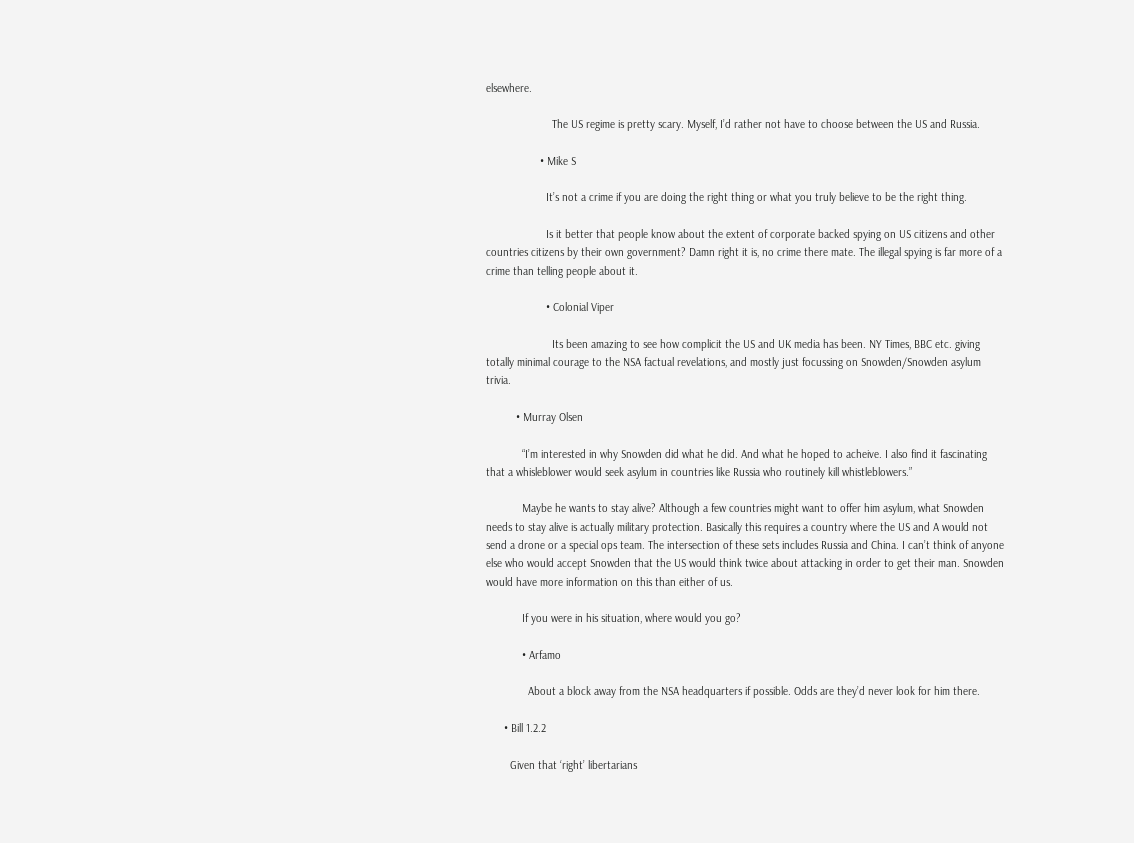elsewhere.

                      The US regime is pretty scary. Myself, I’d rather not have to choose between the US and Russia.

                  • Mike S

                    It’s not a crime if you are doing the right thing or what you truly believe to be the right thing.

                    Is it better that people know about the extent of corporate backed spying on US citizens and other countries citizens by their own government? Damn right it is, no crime there mate. The illegal spying is far more of a crime than telling people about it.

                    • Colonial Viper

                      Its been amazing to see how complicit the US and UK media has been. NY Times, BBC etc. giving totally minimal courage to the NSA factual revelations, and mostly just focussing on Snowden/Snowden asylum trivia.

          • Murray Olsen

            “I’m interested in why Snowden did what he did. And what he hoped to acheive. I also find it fascinating that a whisleblower would seek asylum in countries like Russia who routinely kill whistleblowers.”

            Maybe he wants to stay alive? Although a few countries might want to offer him asylum, what Snowden needs to stay alive is actually military protection. Basically this requires a country where the US and A would not send a drone or a special ops team. The intersection of these sets includes Russia and China. I can’t think of anyone else who would accept Snowden that the US would think twice about attacking in order to get their man. Snowden would have more information on this than either of us.

            If you were in his situation, where would you go?

            • Arfamo

              About a block away from the NSA headquarters if possible. Odds are they’d never look for him there.

      • Bill 1.2.2

        Given that ‘right’ libertarians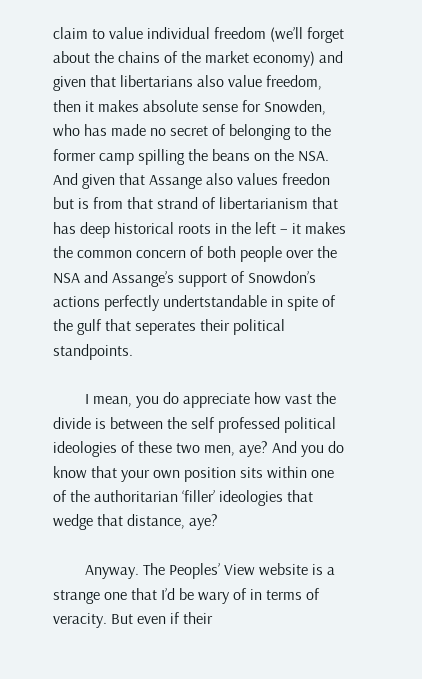claim to value individual freedom (we’ll forget about the chains of the market economy) and given that libertarians also value freedom, then it makes absolute sense for Snowden, who has made no secret of belonging to the former camp spilling the beans on the NSA. And given that Assange also values freedon but is from that strand of libertarianism that has deep historical roots in the left – it makes the common concern of both people over the NSA and Assange’s support of Snowdon’s actions perfectly undertstandable in spite of the gulf that seperates their political standpoints.

        I mean, you do appreciate how vast the divide is between the self professed political ideologies of these two men, aye? And you do know that your own position sits within one of the authoritarian ‘filler’ ideologies that wedge that distance, aye?

        Anyway. The Peoples’ View website is a strange one that I’d be wary of in terms of veracity. But even if their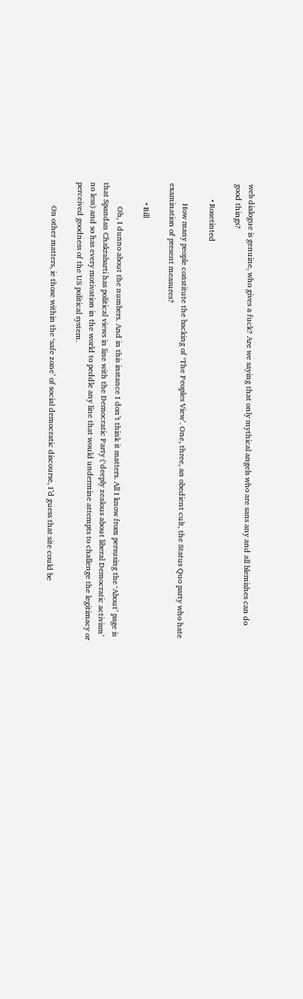web dialogue is genuine, who gives a fuck? Are we saying that only mythical angels who are sans any and all blemishes can do good things?

        • Rosetinted

          How many people constitute the backing of ‘The Peoples View’. One, three, an obedient cult, the Status Quo party who hate examination of present measures?

          • Bill

            Oh, I dunno about the numbers. And in this instance I don’t think it matters. All I know from persusing the ‘About’ page is that Spandan Chakrabarti has political views in line with the Democratic Party (‘deeply zealous about liberal Democratic activism’ no less) and so has every motivation in the world to peddle any line that would undermine attempts to challenge the legitimacy or perceived goodness of the US political system.

            On other matters, ie those within the ‘safe zone’ of social democratic discourse, I’d guess that site could be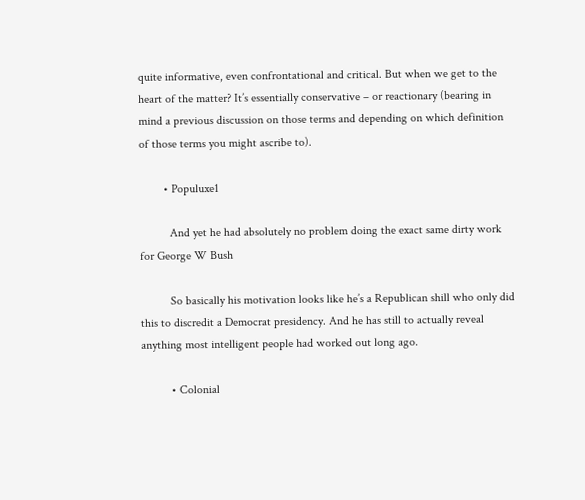quite informative, even confrontational and critical. But when we get to the heart of the matter? It’s essentially conservative – or reactionary (bearing in mind a previous discussion on those terms and depending on which definition of those terms you might ascribe to).

        • Populuxe1

          And yet he had absolutely no problem doing the exact same dirty work for George W Bush

          So basically his motivation looks like he’s a Republican shill who only did this to discredit a Democrat presidency. And he has still to actually reveal anything most intelligent people had worked out long ago.

          • Colonial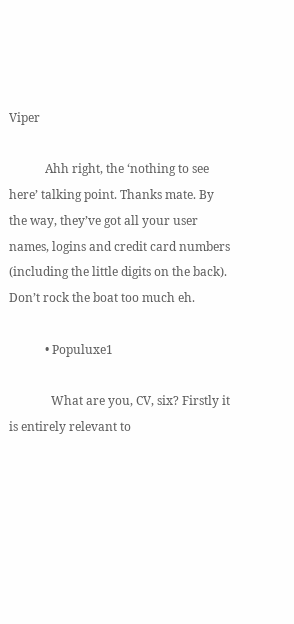Viper

            Ahh right, the ‘nothing to see here’ talking point. Thanks mate. By the way, they’ve got all your user names, logins and credit card numbers (including the little digits on the back). Don’t rock the boat too much eh.

            • Populuxe1

              What are you, CV, six? Firstly it is entirely relevant to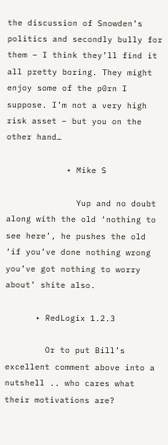the discussion of Snowden’s politics and secondly bully for them – I think they’ll find it all pretty boring. They might enjoy some of the p0rn I suppose. I’m not a very high risk asset – but you on the other hand…

            • Mike S

              Yup and no doubt along with the old ‘nothing to see here’, he pushes the old ‘if you’ve done nothing wrong you’ve got nothing to worry about’ shite also.

      • RedLogix 1.2.3

        Or to put Bill’s excellent comment above into a nutshell .. who cares what their motivations are?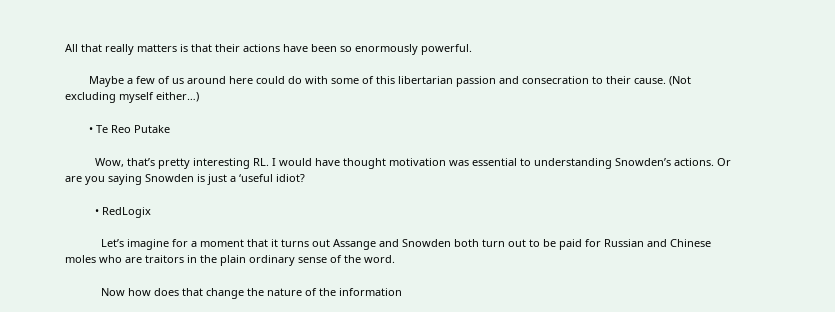All that really matters is that their actions have been so enormously powerful.

        Maybe a few of us around here could do with some of this libertarian passion and consecration to their cause. (Not excluding myself either…)

        • Te Reo Putake

          Wow, that’s pretty interesting RL. I would have thought motivation was essential to understanding Snowden’s actions. Or are you saying Snowden is just a ‘useful idiot?

          • RedLogix

            Let’s imagine for a moment that it turns out Assange and Snowden both turn out to be paid for Russian and Chinese moles who are traitors in the plain ordinary sense of the word.

            Now how does that change the nature of the information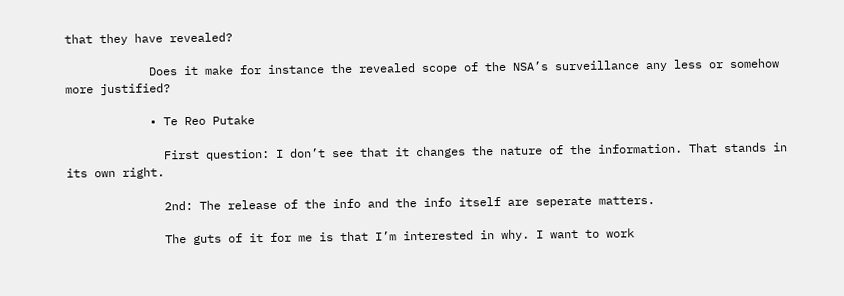that they have revealed?

            Does it make for instance the revealed scope of the NSA’s surveillance any less or somehow more justified?

            • Te Reo Putake

              First question: I don’t see that it changes the nature of the information. That stands in its own right.

              2nd: The release of the info and the info itself are seperate matters.

              The guts of it for me is that I’m interested in why. I want to work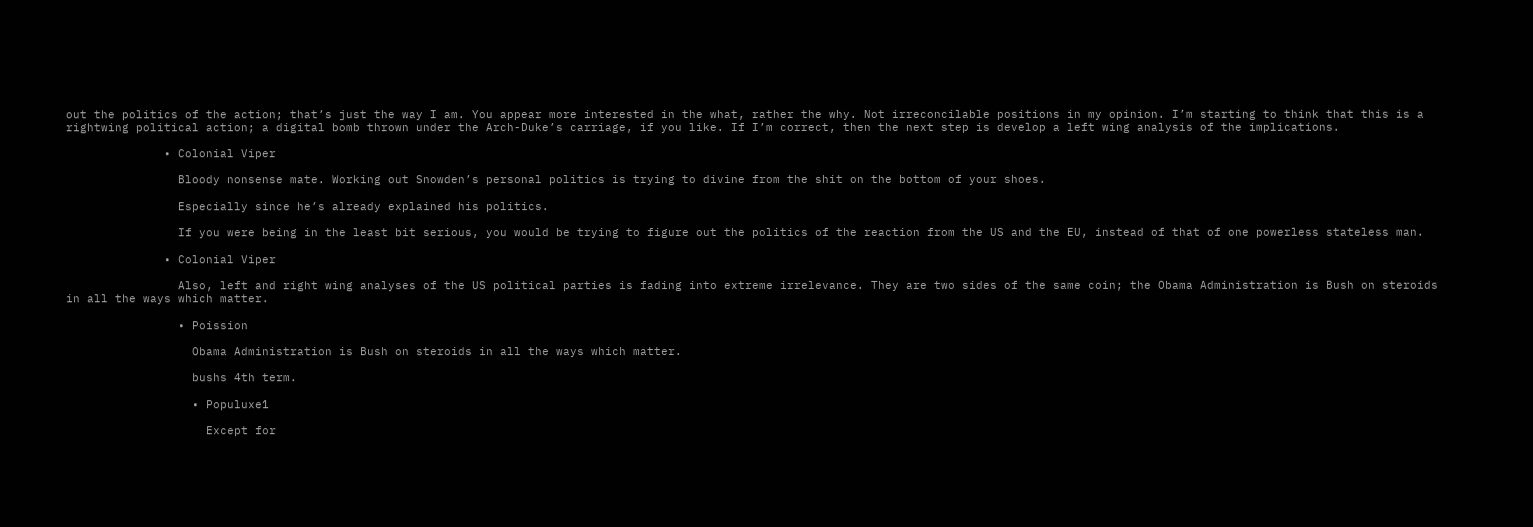out the politics of the action; that’s just the way I am. You appear more interested in the what, rather the why. Not irreconcilable positions in my opinion. I’m starting to think that this is a rightwing political action; a digital bomb thrown under the Arch-Duke’s carriage, if you like. If I’m correct, then the next step is develop a left wing analysis of the implications.

              • Colonial Viper

                Bloody nonsense mate. Working out Snowden’s personal politics is trying to divine from the shit on the bottom of your shoes.

                Especially since he’s already explained his politics.

                If you were being in the least bit serious, you would be trying to figure out the politics of the reaction from the US and the EU, instead of that of one powerless stateless man.

              • Colonial Viper

                Also, left and right wing analyses of the US political parties is fading into extreme irrelevance. They are two sides of the same coin; the Obama Administration is Bush on steroids in all the ways which matter.

                • Poission

                  Obama Administration is Bush on steroids in all the ways which matter.

                  bushs 4th term.

                  • Populuxe1

                    Except for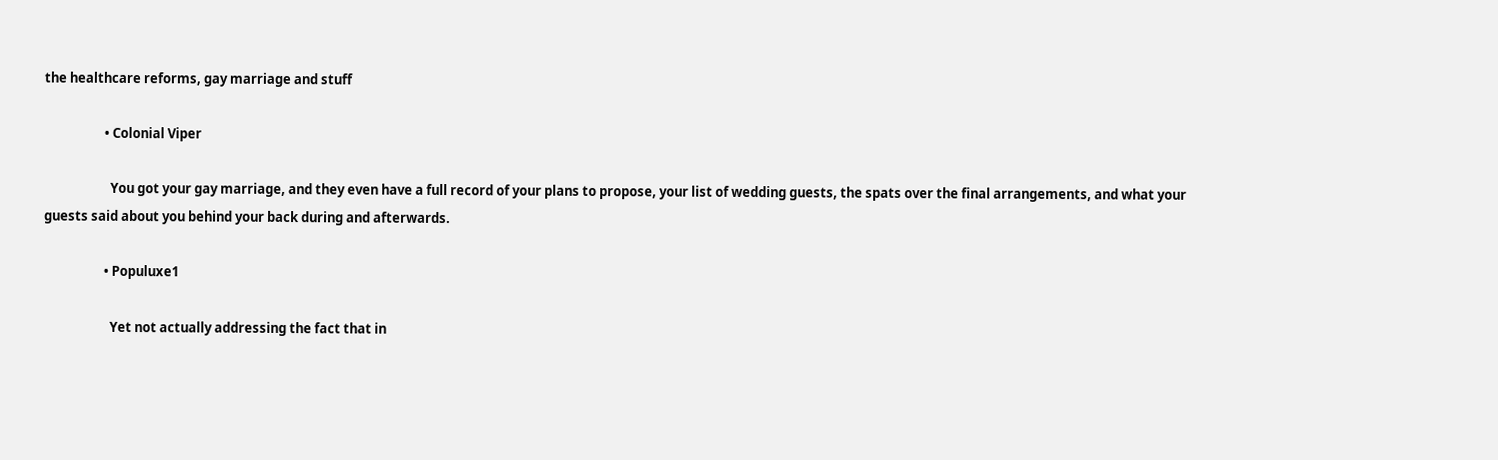the healthcare reforms, gay marriage and stuff

                    • Colonial Viper

                      You got your gay marriage, and they even have a full record of your plans to propose, your list of wedding guests, the spats over the final arrangements, and what your guests said about you behind your back during and afterwards.

                    • Populuxe1

                      Yet not actually addressing the fact that in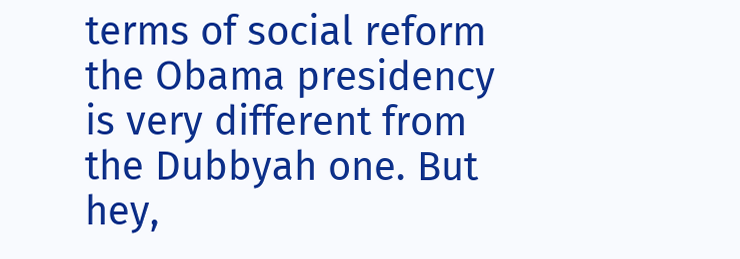terms of social reform the Obama presidency is very different from the Dubbyah one. But hey,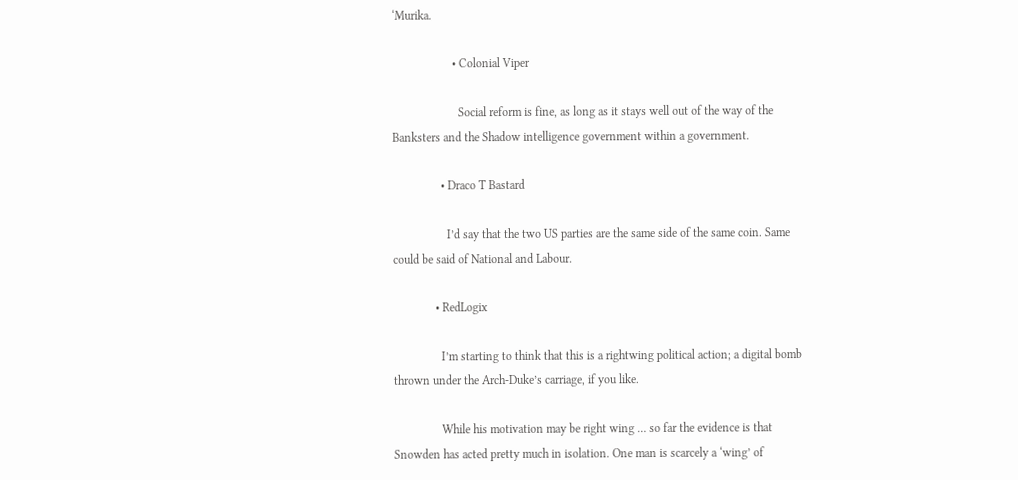‘Murika.

                    • Colonial Viper

                      Social reform is fine, as long as it stays well out of the way of the Banksters and the Shadow intelligence government within a government.

                • Draco T Bastard

                  I’d say that the two US parties are the same side of the same coin. Same could be said of National and Labour.

              • RedLogix

                I’m starting to think that this is a rightwing political action; a digital bomb thrown under the Arch-Duke’s carriage, if you like.

                While his motivation may be right wing … so far the evidence is that Snowden has acted pretty much in isolation. One man is scarcely a ‘wing’ of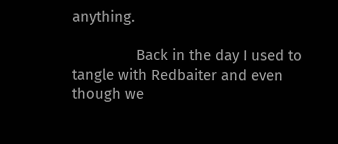anything.

                Back in the day I used to tangle with Redbaiter and even though we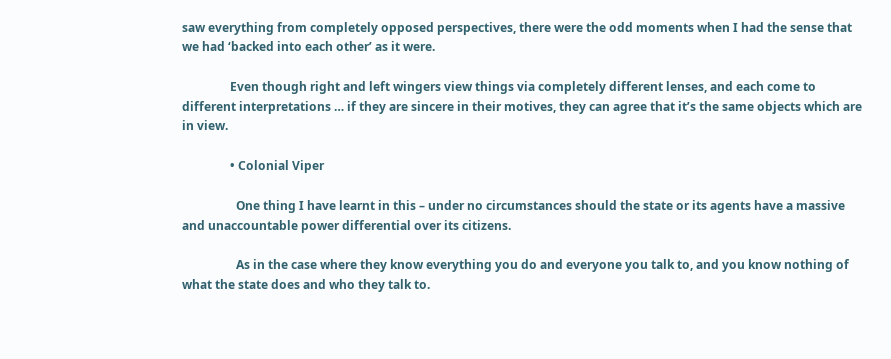saw everything from completely opposed perspectives, there were the odd moments when I had the sense that we had ‘backed into each other’ as it were.

                Even though right and left wingers view things via completely different lenses, and each come to different interpretations … if they are sincere in their motives, they can agree that it’s the same objects which are in view.

                • Colonial Viper

                  One thing I have learnt in this – under no circumstances should the state or its agents have a massive and unaccountable power differential over its citizens.

                  As in the case where they know everything you do and everyone you talk to, and you know nothing of what the state does and who they talk to.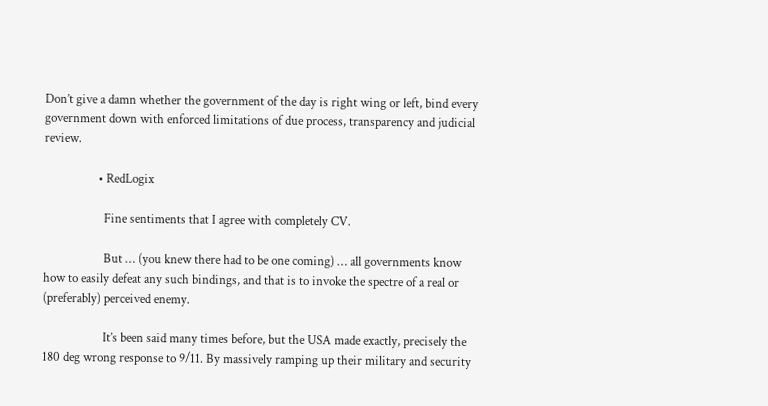Don’t give a damn whether the government of the day is right wing or left, bind every government down with enforced limitations of due process, transparency and judicial review.

                  • RedLogix

                    Fine sentiments that I agree with completely CV.

                    But … (you knew there had to be one coming) … all governments know how to easily defeat any such bindings, and that is to invoke the spectre of a real or (preferably) perceived enemy.

                    It’s been said many times before, but the USA made exactly, precisely the 180 deg wrong response to 9/11. By massively ramping up their military and security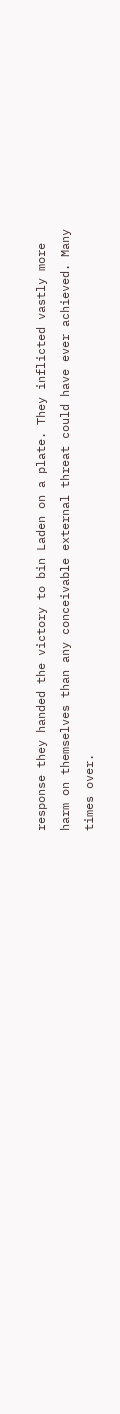response they handed the victory to bin Laden on a plate. They inflicted vastly more harm on themselves than any conceivable external threat could have ever achieved. Many times over.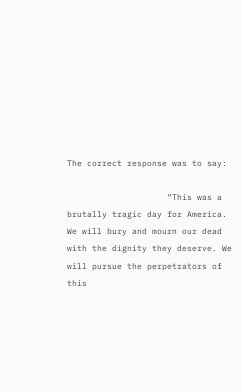The correct response was to say:

                    “This was a brutally tragic day for America. We will bury and mourn our dead with the dignity they deserve. We will pursue the perpetrators of this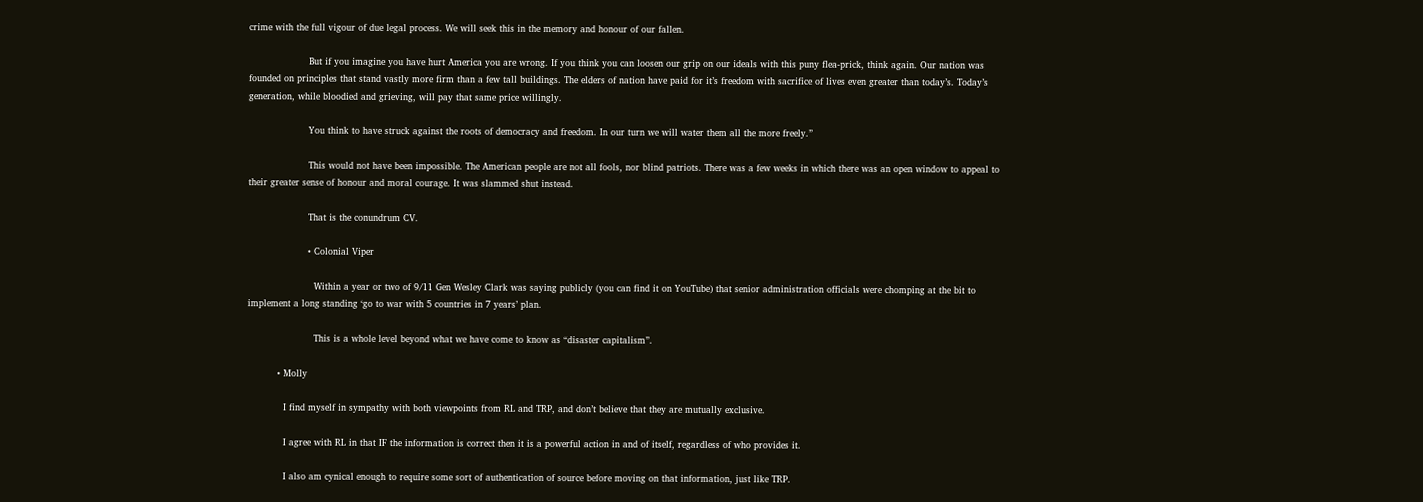crime with the full vigour of due legal process. We will seek this in the memory and honour of our fallen.

                    But if you imagine you have hurt America you are wrong. If you think you can loosen our grip on our ideals with this puny flea-prick, think again. Our nation was founded on principles that stand vastly more firm than a few tall buildings. The elders of nation have paid for it’s freedom with sacrifice of lives even greater than today’s. Today’s generation, while bloodied and grieving, will pay that same price willingly.

                    You think to have struck against the roots of democracy and freedom. In our turn we will water them all the more freely.”

                    This would not have been impossible. The American people are not all fools, nor blind patriots. There was a few weeks in which there was an open window to appeal to their greater sense of honour and moral courage. It was slammed shut instead.

                    That is the conundrum CV.

                    • Colonial Viper

                      Within a year or two of 9/11 Gen Wesley Clark was saying publicly (you can find it on YouTube) that senior administration officials were chomping at the bit to implement a long standing ‘go to war with 5 countries in 7 years’ plan.

                      This is a whole level beyond what we have come to know as “disaster capitalism”.

          • Molly

            I find myself in sympathy with both viewpoints from RL and TRP, and don’t believe that they are mutually exclusive.

            I agree with RL in that IF the information is correct then it is a powerful action in and of itself, regardless of who provides it.

            I also am cynical enough to require some sort of authentication of source before moving on that information, just like TRP.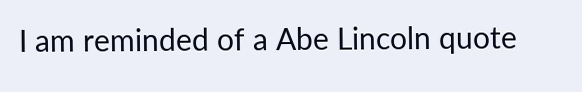I am reminded of a Abe Lincoln quote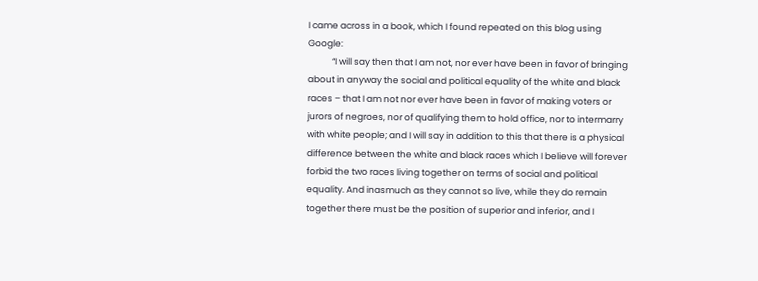I came across in a book, which I found repeated on this blog using Google:
            “I will say then that I am not, nor ever have been in favor of bringing about in anyway the social and political equality of the white and black races – that I am not nor ever have been in favor of making voters or jurors of negroes, nor of qualifying them to hold office, nor to intermarry with white people; and I will say in addition to this that there is a physical difference between the white and black races which I believe will forever forbid the two races living together on terms of social and political equality. And inasmuch as they cannot so live, while they do remain together there must be the position of superior and inferior, and I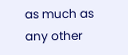as much as any other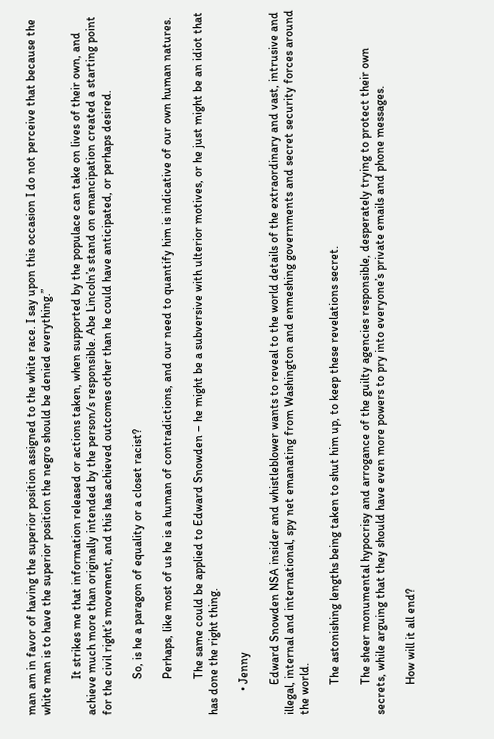man am in favor of having the superior position assigned to the white race. I say upon this occasion I do not perceive that because the white man is to have the superior position the negro should be denied everything.”

            It strikes me that information released or actions taken, when supported by the populace can take on lives of their own, and achieve much more than originally intended by the person/s responsible. Abe Lincoln’s stand on emancipation created a starting point for the civil right’s movement, and this has achieved outcomes other than he could have anticipated, or perhaps desired.

            So, is he a paragon of equality or a closet racist?

            Perhaps, like most of us he is a human of contradictions, and our need to quantify him is indicative of our own human natures.

            The same could be applied to Edward Snowden – he might be a subversive with ulterior motives, or he just might be an idiot that has done the right thing.

        • Jenny

          Edward Snowden NSA insider and whistleblower wants to reveal to the world details of the extraordinary and vast, intrusive and illegal, internal and international, spy net emanating from Washington and enmeshing governments and secret security forces around the world.

          The astonishing lengths being taken to shut him up, to keep these revelations secret.

          The sheer monumental hypocrisy and arrogance of the guilty agencies responsible, desperately trying to protect their own secrets, while arguing that they should have even more powers to pry into everyone’s private emails and phone messages.

          How will it all end?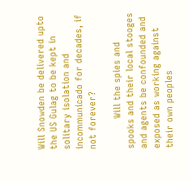Will Snowden be delivered upto the US Gulag to be kept in solitary isolation and incommunicado for decades, if not forever?

          Will the spies and spooks and their local stooges and agents be confounded and exposed as working against their own peoples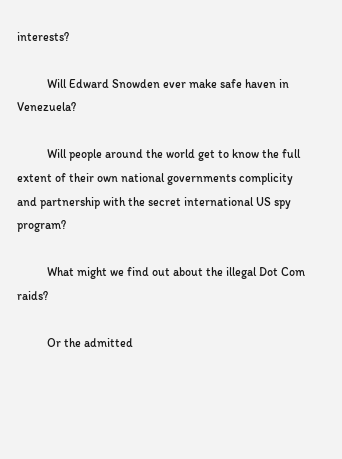interests?

          Will Edward Snowden ever make safe haven in Venezuela?

          Will people around the world get to know the full extent of their own national governments complicity and partnership with the secret international US spy program?

          What might we find out about the illegal Dot Com raids?

          Or the admitted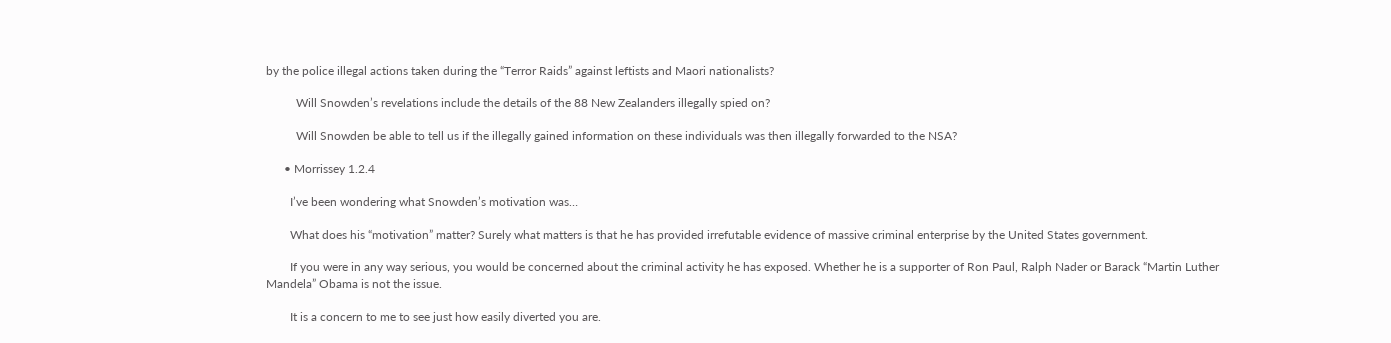by the police illegal actions taken during the “Terror Raids” against leftists and Maori nationalists?

          Will Snowden’s revelations include the details of the 88 New Zealanders illegally spied on?

          Will Snowden be able to tell us if the illegally gained information on these individuals was then illegally forwarded to the NSA?

      • Morrissey 1.2.4

        I’ve been wondering what Snowden’s motivation was…

        What does his “motivation” matter? Surely what matters is that he has provided irrefutable evidence of massive criminal enterprise by the United States government.

        If you were in any way serious, you would be concerned about the criminal activity he has exposed. Whether he is a supporter of Ron Paul, Ralph Nader or Barack “Martin Luther Mandela” Obama is not the issue.

        It is a concern to me to see just how easily diverted you are.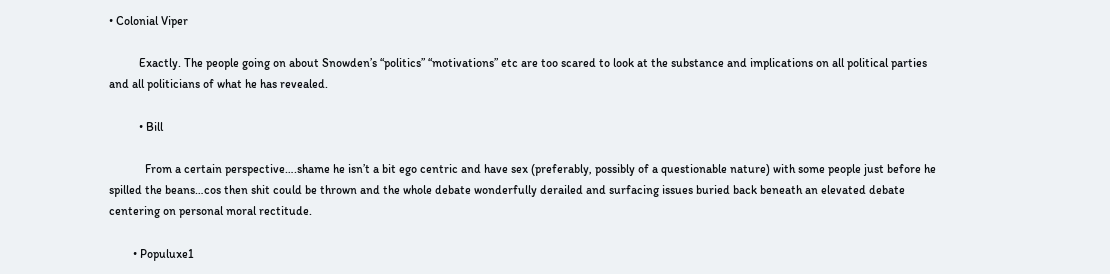• Colonial Viper

          Exactly. The people going on about Snowden’s “politics” “motivations” etc are too scared to look at the substance and implications on all political parties and all politicians of what he has revealed.

          • Bill

            From a certain perspective….shame he isn’t a bit ego centric and have sex (preferably, possibly of a questionable nature) with some people just before he spilled the beans…cos then shit could be thrown and the whole debate wonderfully derailed and surfacing issues buried back beneath an elevated debate centering on personal moral rectitude.

        • Populuxe1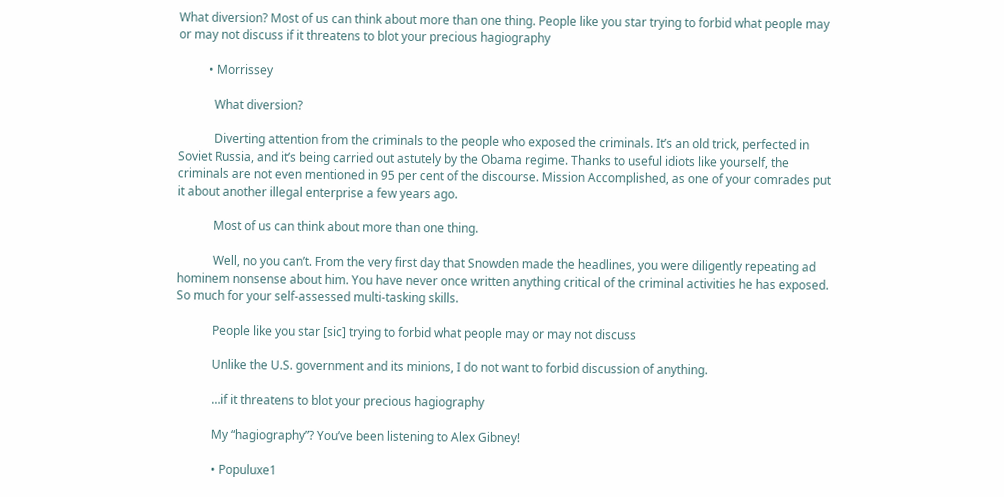What diversion? Most of us can think about more than one thing. People like you star trying to forbid what people may or may not discuss if it threatens to blot your precious hagiography

          • Morrissey

            What diversion?

            Diverting attention from the criminals to the people who exposed the criminals. It’s an old trick, perfected in Soviet Russia, and it’s being carried out astutely by the Obama regime. Thanks to useful idiots like yourself, the criminals are not even mentioned in 95 per cent of the discourse. Mission Accomplished, as one of your comrades put it about another illegal enterprise a few years ago.

            Most of us can think about more than one thing.

            Well, no you can’t. From the very first day that Snowden made the headlines, you were diligently repeating ad hominem nonsense about him. You have never once written anything critical of the criminal activities he has exposed. So much for your self-assessed multi-tasking skills.

            People like you star [sic] trying to forbid what people may or may not discuss

            Unlike the U.S. government and its minions, I do not want to forbid discussion of anything.

            …if it threatens to blot your precious hagiography

            My “hagiography”? You’ve been listening to Alex Gibney!

            • Populuxe1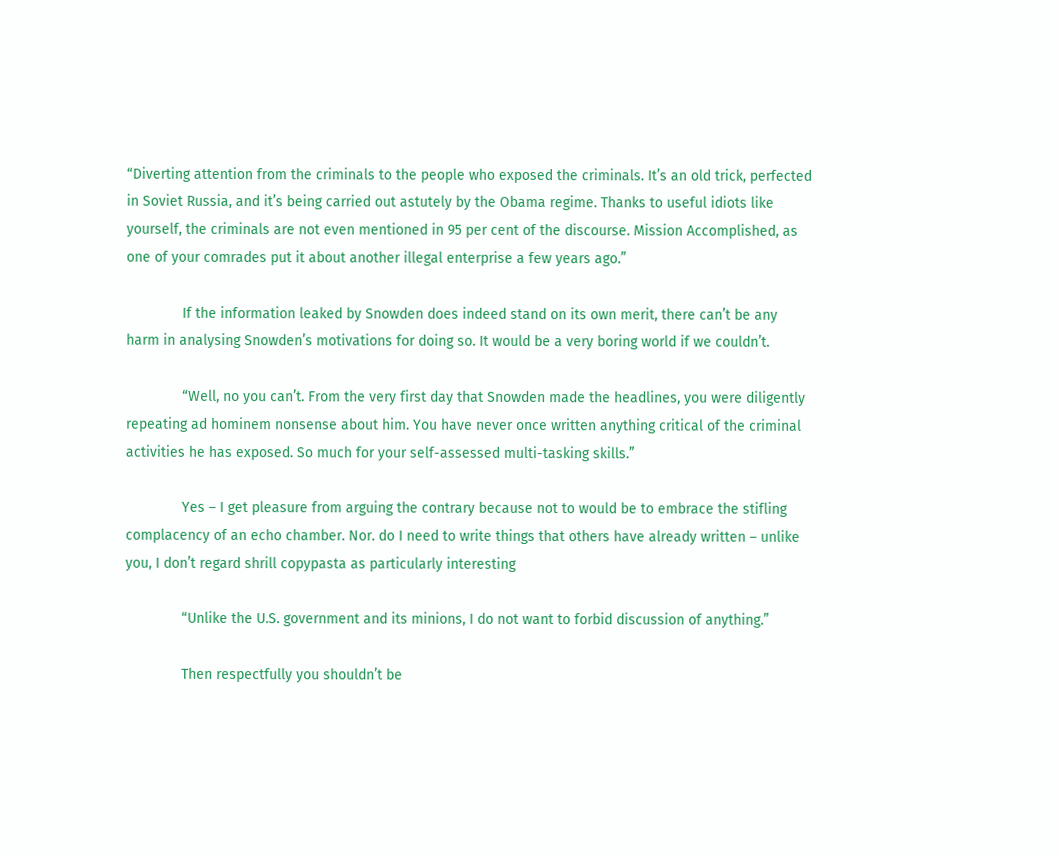“Diverting attention from the criminals to the people who exposed the criminals. It’s an old trick, perfected in Soviet Russia, and it’s being carried out astutely by the Obama regime. Thanks to useful idiots like yourself, the criminals are not even mentioned in 95 per cent of the discourse. Mission Accomplished, as one of your comrades put it about another illegal enterprise a few years ago.”

              If the information leaked by Snowden does indeed stand on its own merit, there can’t be any harm in analysing Snowden’s motivations for doing so. It would be a very boring world if we couldn’t.

              “Well, no you can’t. From the very first day that Snowden made the headlines, you were diligently repeating ad hominem nonsense about him. You have never once written anything critical of the criminal activities he has exposed. So much for your self-assessed multi-tasking skills.”

              Yes – I get pleasure from arguing the contrary because not to would be to embrace the stifling complacency of an echo chamber. Nor. do I need to write things that others have already written – unlike you, I don’t regard shrill copypasta as particularly interesting

              “Unlike the U.S. government and its minions, I do not want to forbid discussion of anything.”

              Then respectfully you shouldn’t be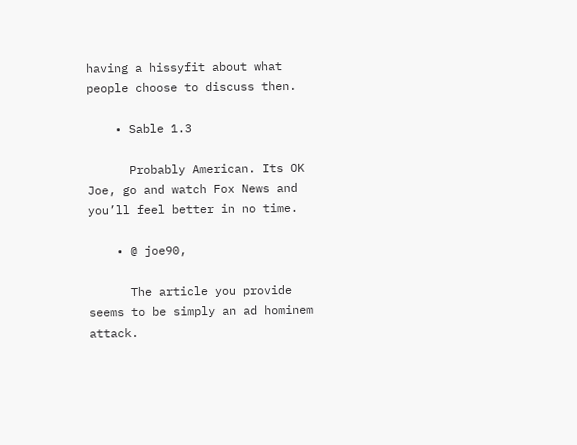having a hissyfit about what people choose to discuss then.

    • Sable 1.3

      Probably American. Its OK Joe, go and watch Fox News and you’ll feel better in no time.

    • @ joe90,

      The article you provide seems to be simply an ad hominem attack.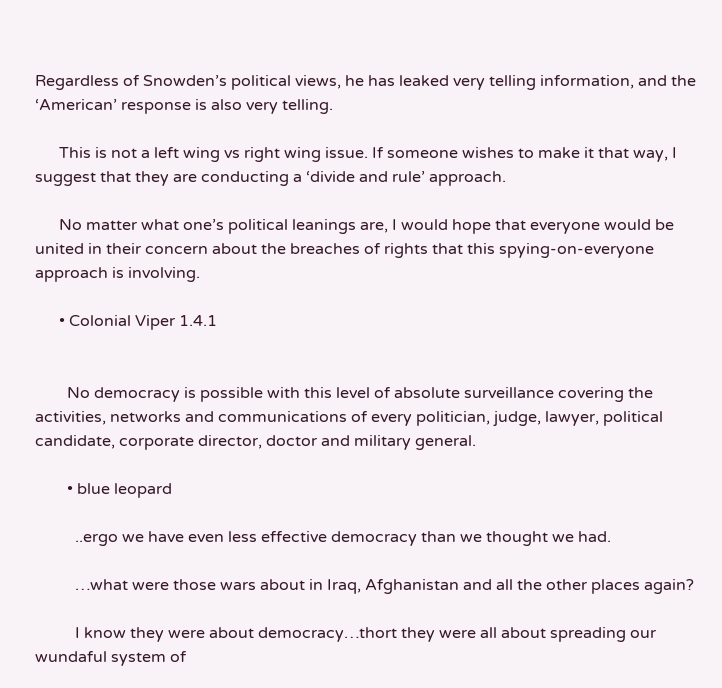Regardless of Snowden’s political views, he has leaked very telling information, and the ‘American’ response is also very telling.

      This is not a left wing vs right wing issue. If someone wishes to make it that way, I suggest that they are conducting a ‘divide and rule’ approach.

      No matter what one’s political leanings are, I would hope that everyone would be united in their concern about the breaches of rights that this spying-on-everyone approach is involving.

      • Colonial Viper 1.4.1


        No democracy is possible with this level of absolute surveillance covering the activities, networks and communications of every politician, judge, lawyer, political candidate, corporate director, doctor and military general.

        • blue leopard

          ..ergo we have even less effective democracy than we thought we had.

          …what were those wars about in Iraq, Afghanistan and all the other places again?

          I know they were about democracy…thort they were all about spreading our wundaful system of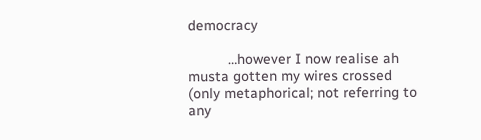democracy

          …however I now realise ah musta gotten my wires crossed (only metaphorical; not referring to any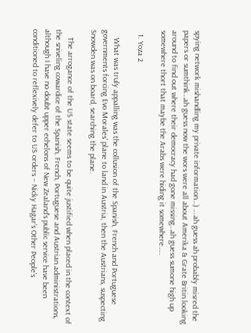spying network mishandling my private information…) ….ah guess ah probably misred the papers or sumthink…ah guess now the wors were all about Amerika & Grate Britin looking around to find out where their democracy had gone missing…ah guess sumone high up somewhere thort that maybe the Arabs were hiding it somewhere…..

  1. Yoza 2

    What was truly appalling was the collusion of the Spanish, French and Portuguese governments forcing Evo Morales’ plane to land in Austria, then the Austrians, suspecting Snowden was on board, searching the plane.

    The arrogance of the US state seems to be quite justified when placed in the context of the sniveling cowardice of the Spanish, French, Portuguese and Austrian administrations, although I have no doubt upper echelons of New Zealand’s public service have been conditioned to reflexively defer to US orders – Nicky Hagar’s Other People’s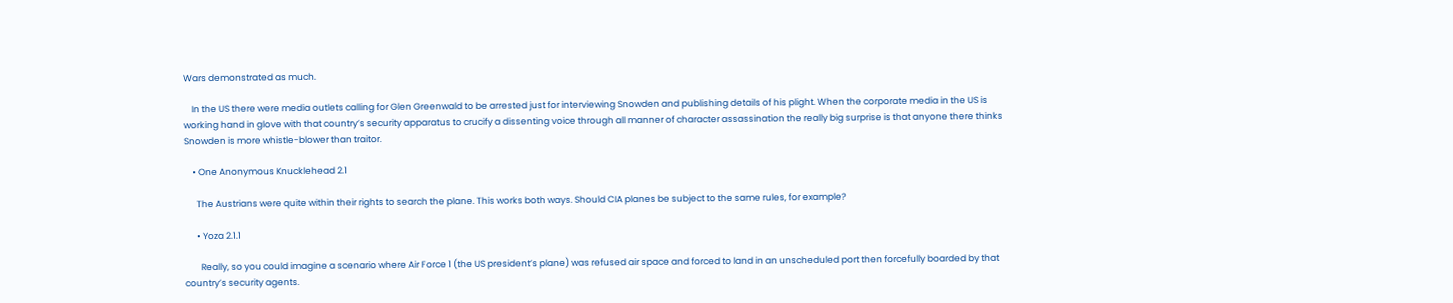Wars demonstrated as much.

    In the US there were media outlets calling for Glen Greenwald to be arrested just for interviewing Snowden and publishing details of his plight. When the corporate media in the US is working hand in glove with that country’s security apparatus to crucify a dissenting voice through all manner of character assassination the really big surprise is that anyone there thinks Snowden is more whistle-blower than traitor.

    • One Anonymous Knucklehead 2.1

      The Austrians were quite within their rights to search the plane. This works both ways. Should CIA planes be subject to the same rules, for example?

      • Yoza 2.1.1

        Really, so you could imagine a scenario where Air Force 1 (the US president’s plane) was refused air space and forced to land in an unscheduled port then forcefully boarded by that country’s security agents.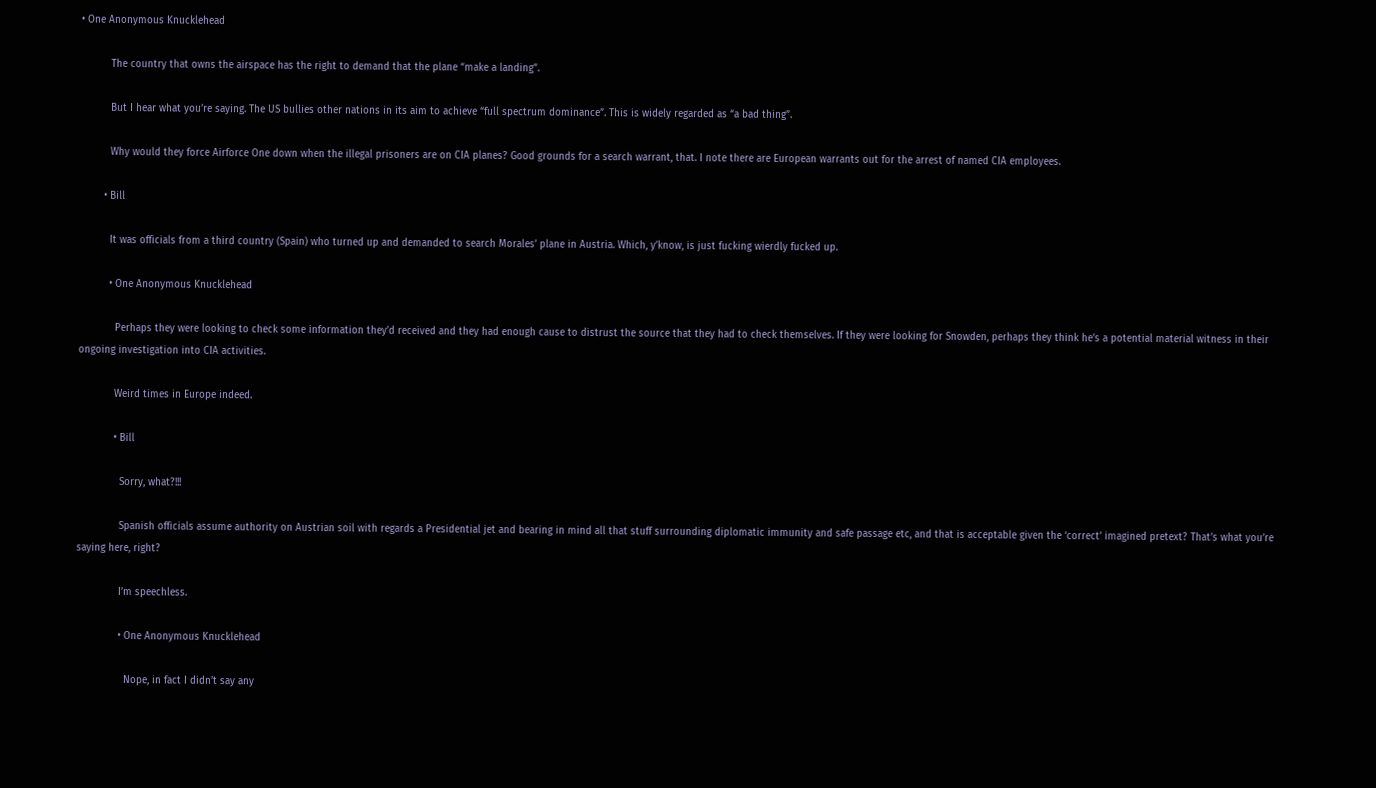• One Anonymous Knucklehead

          The country that owns the airspace has the right to demand that the plane “make a landing”.

          But I hear what you’re saying. The US bullies other nations in its aim to achieve “full spectrum dominance”. This is widely regarded as “a bad thing”.

          Why would they force Airforce One down when the illegal prisoners are on CIA planes? Good grounds for a search warrant, that. I note there are European warrants out for the arrest of named CIA employees.

        • Bill

          It was officials from a third country (Spain) who turned up and demanded to search Morales’ plane in Austria. Which, y’know, is just fucking wierdly fucked up.

          • One Anonymous Knucklehead

            Perhaps they were looking to check some information they’d received and they had enough cause to distrust the source that they had to check themselves. If they were looking for Snowden, perhaps they think he’s a potential material witness in their ongoing investigation into CIA activities.

            Weird times in Europe indeed.

            • Bill

              Sorry, what?!!!

              Spanish officials assume authority on Austrian soil with regards a Presidential jet and bearing in mind all that stuff surrounding diplomatic immunity and safe passage etc, and that is acceptable given the ‘correct’ imagined pretext? That’s what you’re saying here, right?

              I’m speechless.

              • One Anonymous Knucklehead

                Nope, in fact I didn’t say any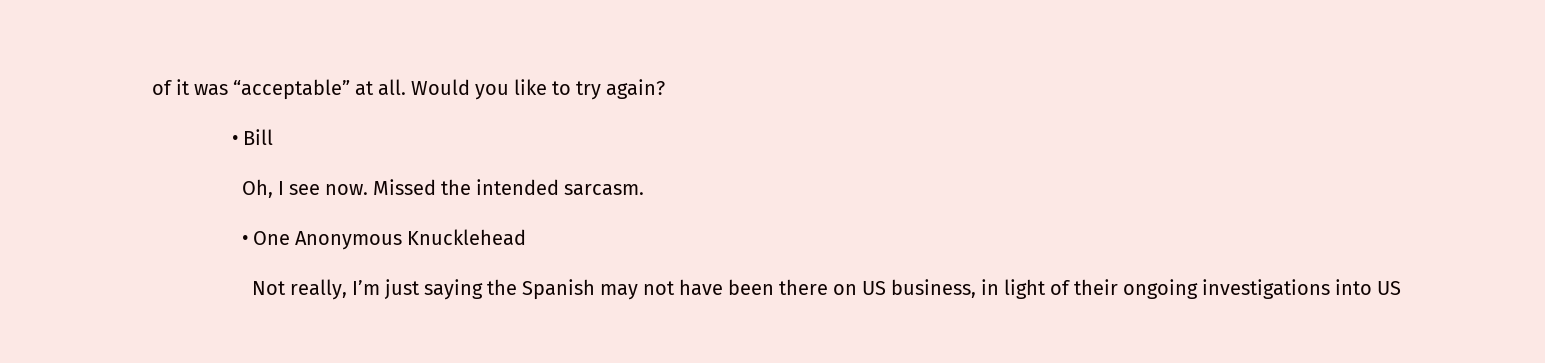of it was “acceptable” at all. Would you like to try again?

                • Bill

                  Oh, I see now. Missed the intended sarcasm.

                  • One Anonymous Knucklehead

                    Not really, I’m just saying the Spanish may not have been there on US business, in light of their ongoing investigations into US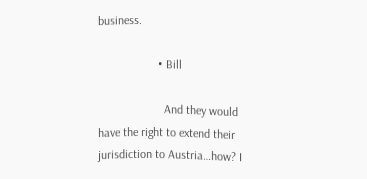business.

                    • Bill

                      And they would have the right to extend their jurisdiction to Austria…how? I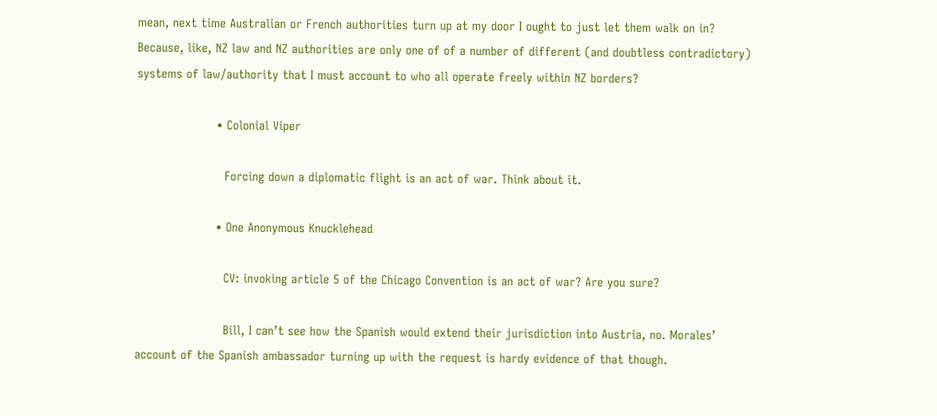mean, next time Australian or French authorities turn up at my door I ought to just let them walk on in? Because, like, NZ law and NZ authorities are only one of of a number of different (and doubtless contradictory) systems of law/authority that I must account to who all operate freely within NZ borders?

                    • Colonial Viper

                      Forcing down a diplomatic flight is an act of war. Think about it.

                    • One Anonymous Knucklehead

                      CV: invoking article 5 of the Chicago Convention is an act of war? Are you sure?

                      Bill, I can’t see how the Spanish would extend their jurisdiction into Austria, no. Morales’ account of the Spanish ambassador turning up with the request is hardy evidence of that though.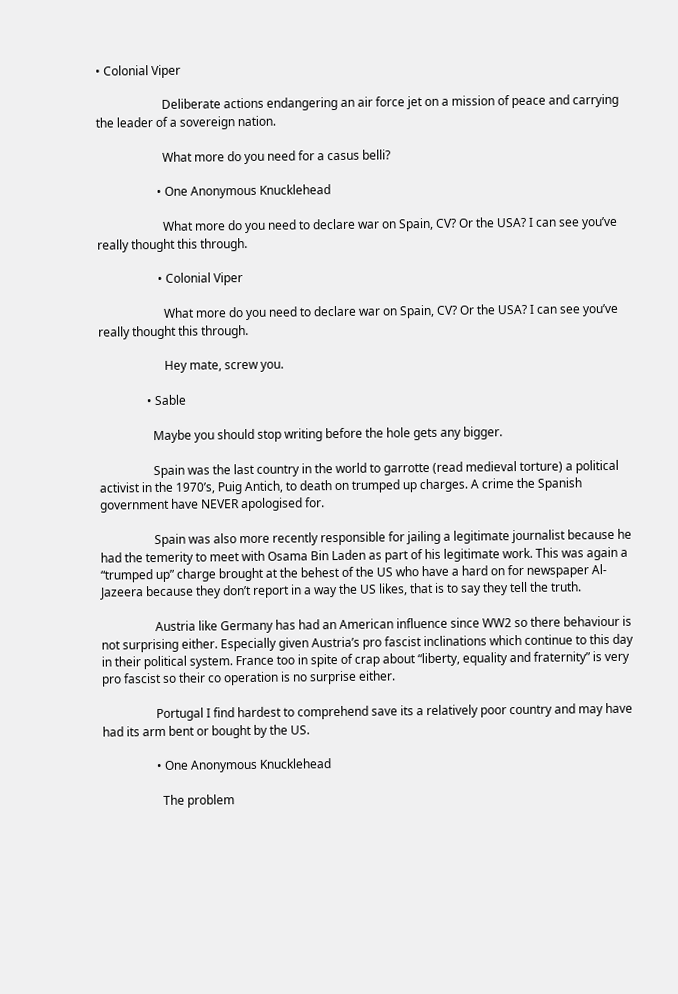• Colonial Viper

                      Deliberate actions endangering an air force jet on a mission of peace and carrying the leader of a sovereign nation.

                      What more do you need for a casus belli?

                    • One Anonymous Knucklehead

                      What more do you need to declare war on Spain, CV? Or the USA? I can see you’ve really thought this through.

                    • Colonial Viper

                      What more do you need to declare war on Spain, CV? Or the USA? I can see you’ve really thought this through.

                      Hey mate, screw you.

                • Sable

                  Maybe you should stop writing before the hole gets any bigger.

                  Spain was the last country in the world to garrotte (read medieval torture) a political activist in the 1970’s, Puig Antich, to death on trumped up charges. A crime the Spanish government have NEVER apologised for.

                  Spain was also more recently responsible for jailing a legitimate journalist because he had the temerity to meet with Osama Bin Laden as part of his legitimate work. This was again a “trumped up” charge brought at the behest of the US who have a hard on for newspaper Al-Jazeera because they don’t report in a way the US likes, that is to say they tell the truth.

                  Austria like Germany has had an American influence since WW2 so there behaviour is not surprising either. Especially given Austria’s pro fascist inclinations which continue to this day in their political system. France too in spite of crap about “liberty, equality and fraternity” is very pro fascist so their co operation is no surprise either.

                  Portugal I find hardest to comprehend save its a relatively poor country and may have had its arm bent or bought by the US.

                  • One Anonymous Knucklehead

                    The problem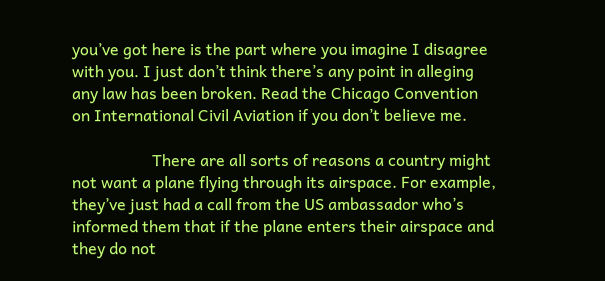you’ve got here is the part where you imagine I disagree with you. I just don’t think there’s any point in alleging any law has been broken. Read the Chicago Convention on International Civil Aviation if you don’t believe me.

                    There are all sorts of reasons a country might not want a plane flying through its airspace. For example, they’ve just had a call from the US ambassador who’s informed them that if the plane enters their airspace and they do not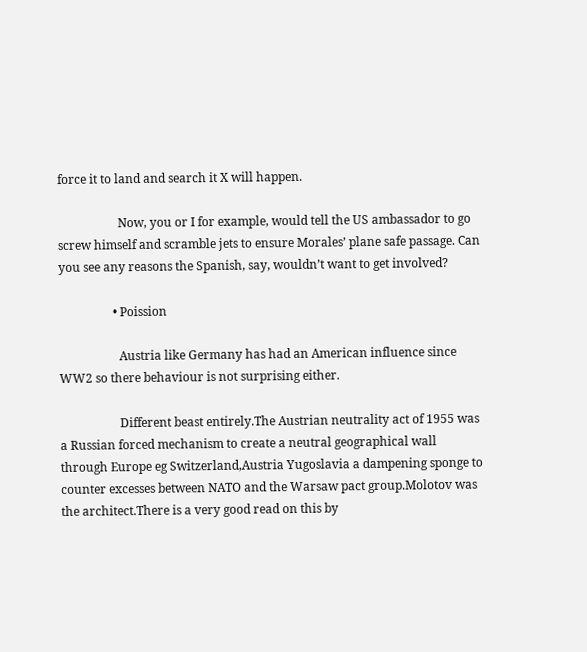force it to land and search it X will happen.

                    Now, you or I for example, would tell the US ambassador to go screw himself and scramble jets to ensure Morales’ plane safe passage. Can you see any reasons the Spanish, say, wouldn’t want to get involved?

                  • Poission

                    Austria like Germany has had an American influence since WW2 so there behaviour is not surprising either.

                    Different beast entirely.The Austrian neutrality act of 1955 was a Russian forced mechanism to create a neutral geographical wall through Europe eg Switzerland,Austria Yugoslavia a dampening sponge to counter excesses between NATO and the Warsaw pact group.Molotov was the architect.There is a very good read on this by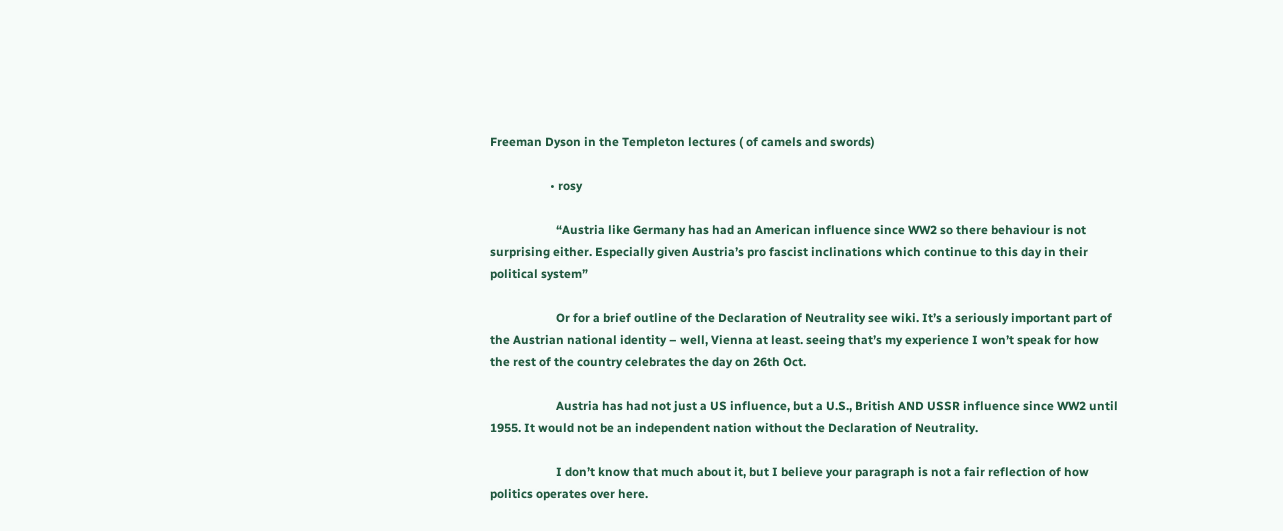Freeman Dyson in the Templeton lectures ( of camels and swords)

                    • rosy

                      “Austria like Germany has had an American influence since WW2 so there behaviour is not surprising either. Especially given Austria’s pro fascist inclinations which continue to this day in their political system”

                      Or for a brief outline of the Declaration of Neutrality see wiki. It’s a seriously important part of the Austrian national identity – well, Vienna at least. seeing that’s my experience I won’t speak for how the rest of the country celebrates the day on 26th Oct.

                      Austria has had not just a US influence, but a U.S., British AND USSR influence since WW2 until 1955. It would not be an independent nation without the Declaration of Neutrality.

                      I don’t know that much about it, but I believe your paragraph is not a fair reflection of how politics operates over here.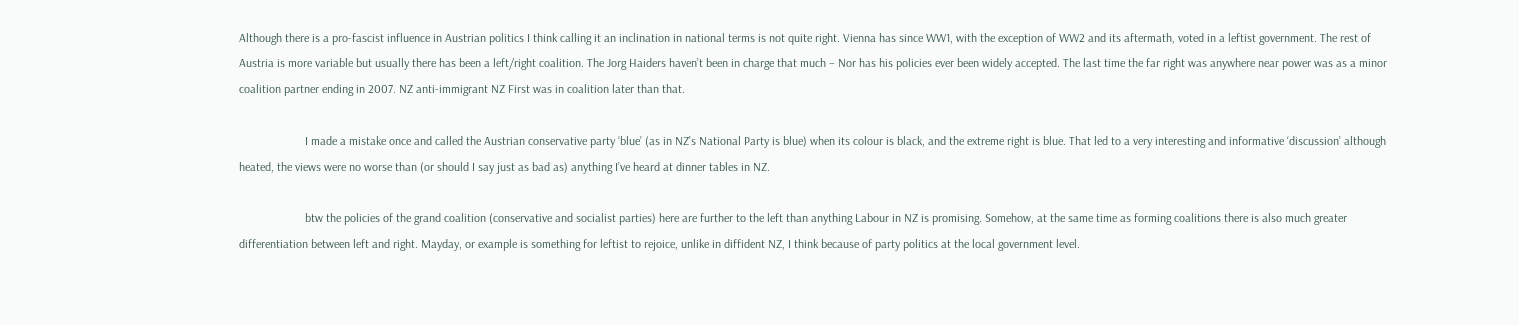Although there is a pro-fascist influence in Austrian politics I think calling it an inclination in national terms is not quite right. Vienna has since WW1, with the exception of WW2 and its aftermath, voted in a leftist government. The rest of Austria is more variable but usually there has been a left/right coalition. The Jorg Haiders haven’t been in charge that much – Nor has his policies ever been widely accepted. The last time the far right was anywhere near power was as a minor coalition partner ending in 2007. NZ anti-immigrant NZ First was in coalition later than that.

                      I made a mistake once and called the Austrian conservative party ‘blue’ (as in NZ’s National Party is blue) when its colour is black, and the extreme right is blue. That led to a very interesting and informative ‘discussion’ although heated, the views were no worse than (or should I say just as bad as) anything I’ve heard at dinner tables in NZ.

                      btw the policies of the grand coalition (conservative and socialist parties) here are further to the left than anything Labour in NZ is promising. Somehow, at the same time as forming coalitions there is also much greater differentiation between left and right. Mayday, or example is something for leftist to rejoice, unlike in diffident NZ, I think because of party politics at the local government level.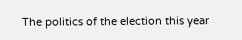The politics of the election this year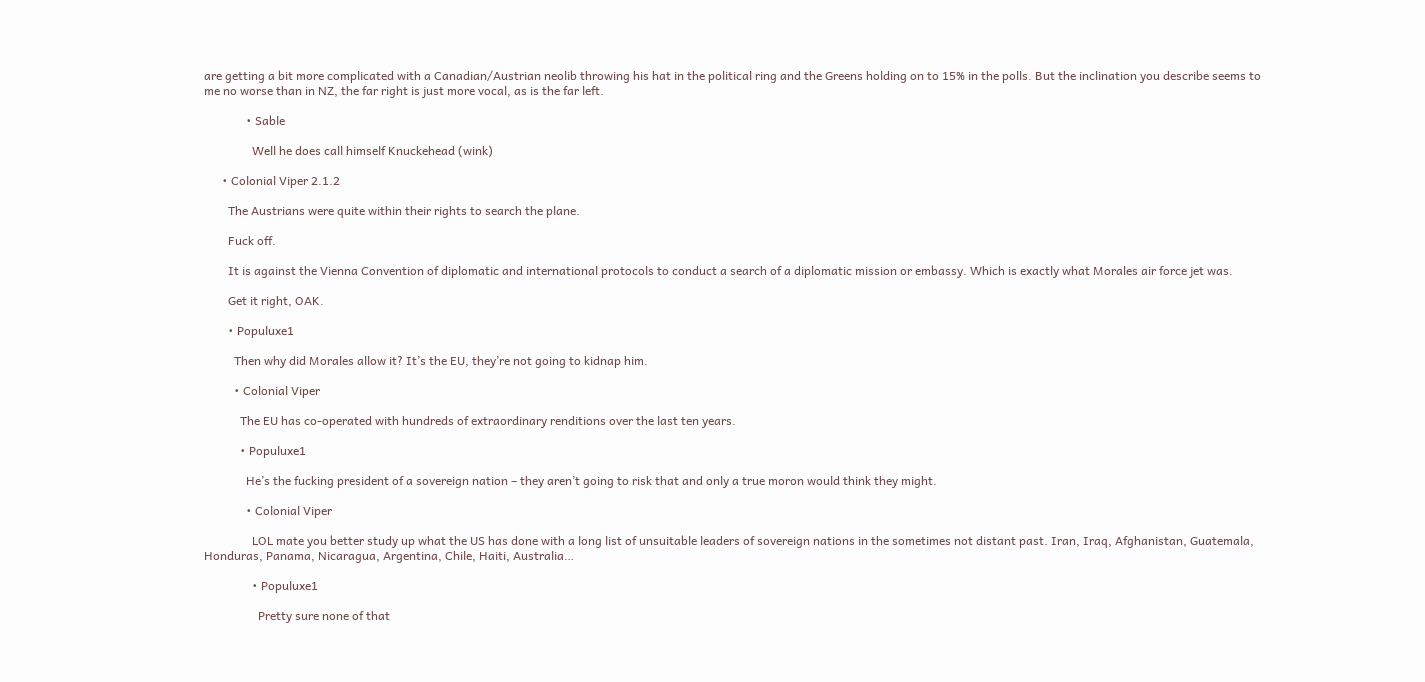are getting a bit more complicated with a Canadian/Austrian neolib throwing his hat in the political ring and the Greens holding on to 15% in the polls. But the inclination you describe seems to me no worse than in NZ, the far right is just more vocal, as is the far left.

              • Sable

                Well he does call himself Knuckehead (wink)

      • Colonial Viper 2.1.2

        The Austrians were quite within their rights to search the plane.

        Fuck off.

        It is against the Vienna Convention of diplomatic and international protocols to conduct a search of a diplomatic mission or embassy. Which is exactly what Morales air force jet was.

        Get it right, OAK.

        • Populuxe1

          Then why did Morales allow it? It’s the EU, they’re not going to kidnap him.

          • Colonial Viper

            The EU has co-operated with hundreds of extraordinary renditions over the last ten years.

            • Populuxe1

              He’s the fucking president of a sovereign nation – they aren’t going to risk that and only a true moron would think they might.

              • Colonial Viper

                LOL mate you better study up what the US has done with a long list of unsuitable leaders of sovereign nations in the sometimes not distant past. Iran, Iraq, Afghanistan, Guatemala, Honduras, Panama, Nicaragua, Argentina, Chile, Haiti, Australia…

                • Populuxe1

                  Pretty sure none of that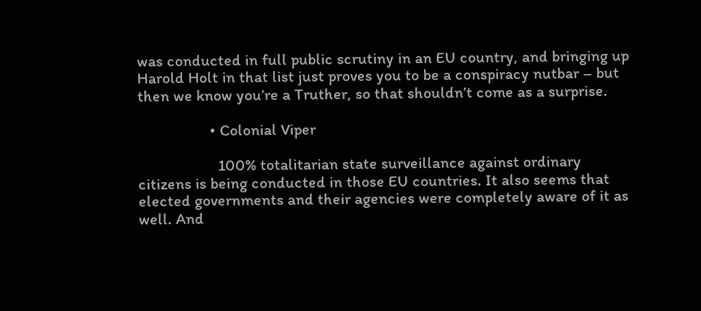was conducted in full public scrutiny in an EU country, and bringing up Harold Holt in that list just proves you to be a conspiracy nutbar – but then we know you’re a Truther, so that shouldn’t come as a surprise.

                  • Colonial Viper

                    100% totalitarian state surveillance against ordinary citizens is being conducted in those EU countries. It also seems that elected governments and their agencies were completely aware of it as well. And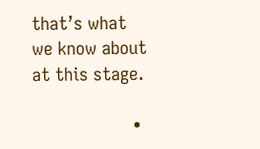that’s what we know about at this stage.

                    •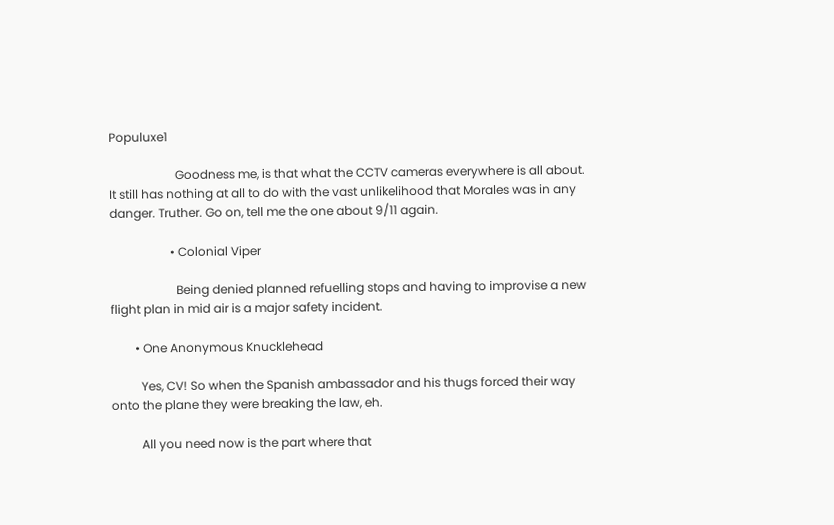Populuxe1

                      Goodness me, is that what the CCTV cameras everywhere is all about. It still has nothing at all to do with the vast unlikelihood that Morales was in any danger. Truther. Go on, tell me the one about 9/11 again.

                    • Colonial Viper

                      Being denied planned refuelling stops and having to improvise a new flight plan in mid air is a major safety incident.

        • One Anonymous Knucklehead

          Yes, CV! So when the Spanish ambassador and his thugs forced their way onto the plane they were breaking the law, eh.

          All you need now is the part where that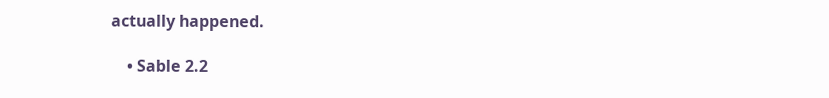actually happened.

    • Sable 2.2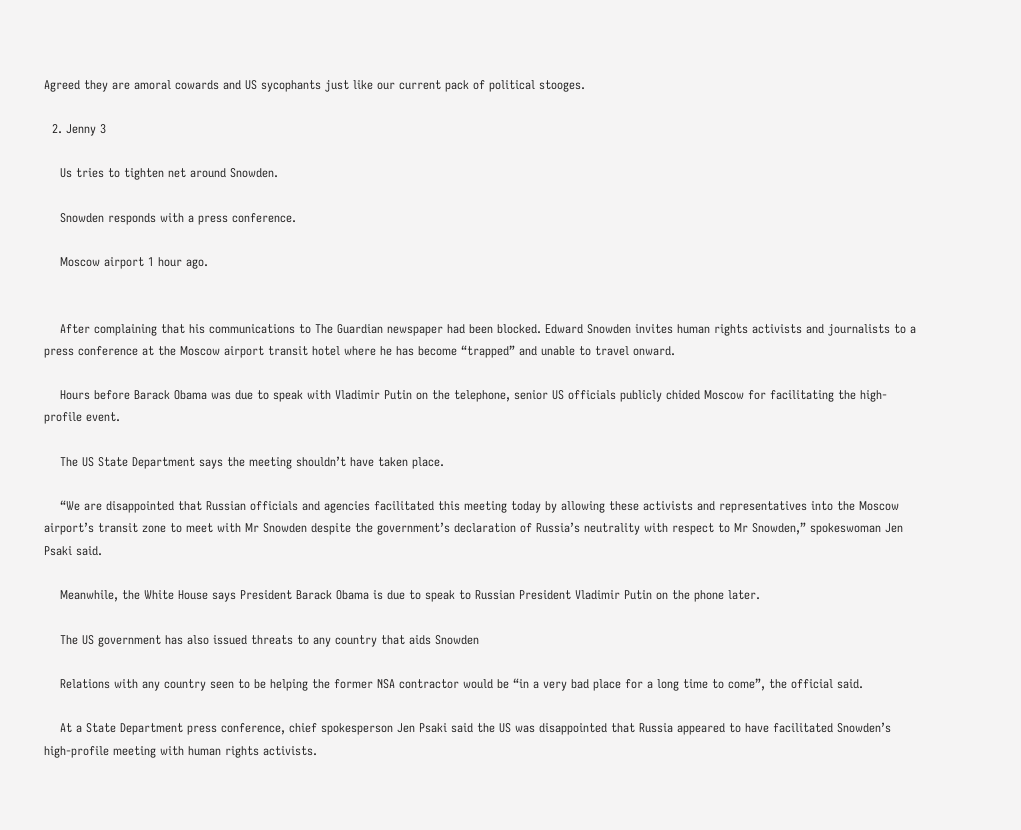Agreed they are amoral cowards and US sycophants just like our current pack of political stooges.

  2. Jenny 3

    Us tries to tighten net around Snowden.

    Snowden responds with a press conference.

    Moscow airport 1 hour ago.


    After complaining that his communications to The Guardian newspaper had been blocked. Edward Snowden invites human rights activists and journalists to a press conference at the Moscow airport transit hotel where he has become “trapped” and unable to travel onward.

    Hours before Barack Obama was due to speak with Vladimir Putin on the telephone, senior US officials publicly chided Moscow for facilitating the high-profile event.

    The US State Department says the meeting shouldn’t have taken place.

    “We are disappointed that Russian officials and agencies facilitated this meeting today by allowing these activists and representatives into the Moscow airport’s transit zone to meet with Mr Snowden despite the government’s declaration of Russia’s neutrality with respect to Mr Snowden,” spokeswoman Jen Psaki said.

    Meanwhile, the White House says President Barack Obama is due to speak to Russian President Vladimir Putin on the phone later.

    The US government has also issued threats to any country that aids Snowden

    Relations with any country seen to be helping the former NSA contractor would be “in a very bad place for a long time to come”, the official said.

    At a State Department press conference, chief spokesperson Jen Psaki said the US was disappointed that Russia appeared to have facilitated Snowden’s high-profile meeting with human rights activists.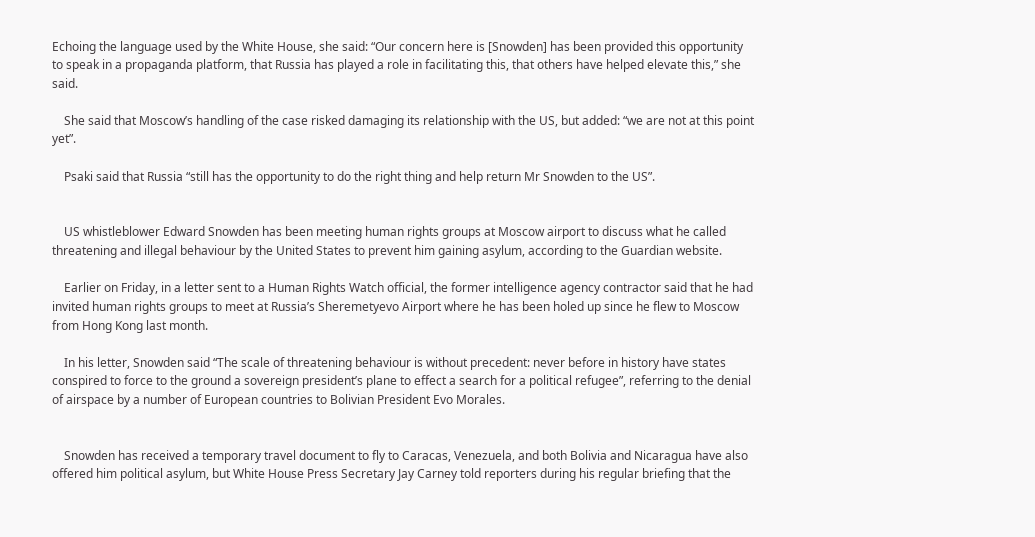Echoing the language used by the White House, she said: “Our concern here is [Snowden] has been provided this opportunity to speak in a propaganda platform, that Russia has played a role in facilitating this, that others have helped elevate this,” she said.

    She said that Moscow’s handling of the case risked damaging its relationship with the US, but added: “we are not at this point yet”.

    Psaki said that Russia “still has the opportunity to do the right thing and help return Mr Snowden to the US”.


    US whistleblower Edward Snowden has been meeting human rights groups at Moscow airport to discuss what he called threatening and illegal behaviour by the United States to prevent him gaining asylum, according to the Guardian website.

    Earlier on Friday, in a letter sent to a Human Rights Watch official, the former intelligence agency contractor said that he had invited human rights groups to meet at Russia’s Sheremetyevo Airport where he has been holed up since he flew to Moscow from Hong Kong last month.

    In his letter, Snowden said “The scale of threatening behaviour is without precedent: never before in history have states conspired to force to the ground a sovereign president’s plane to effect a search for a political refugee”, referring to the denial of airspace by a number of European countries to Bolivian President Evo Morales.


    Snowden has received a temporary travel document to fly to Caracas, Venezuela, and both Bolivia and Nicaragua have also offered him political asylum, but White House Press Secretary Jay Carney told reporters during his regular briefing that the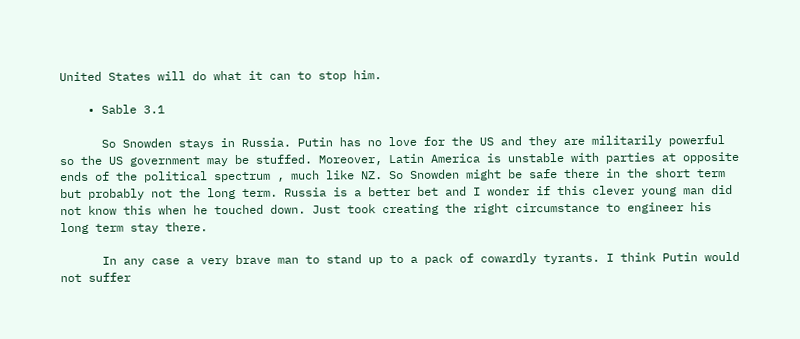United States will do what it can to stop him.

    • Sable 3.1

      So Snowden stays in Russia. Putin has no love for the US and they are militarily powerful so the US government may be stuffed. Moreover, Latin America is unstable with parties at opposite ends of the political spectrum , much like NZ. So Snowden might be safe there in the short term but probably not the long term. Russia is a better bet and I wonder if this clever young man did not know this when he touched down. Just took creating the right circumstance to engineer his long term stay there.

      In any case a very brave man to stand up to a pack of cowardly tyrants. I think Putin would not suffer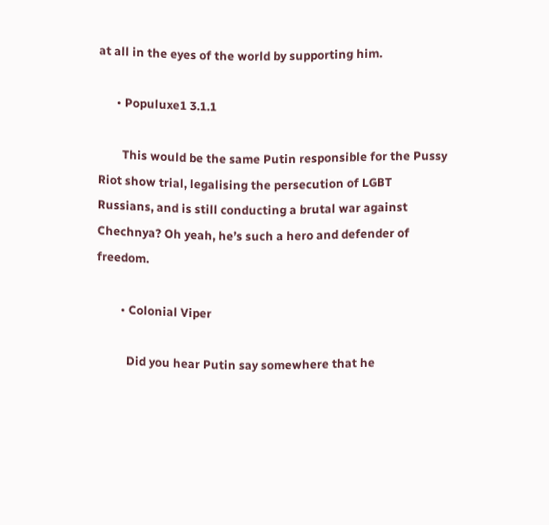at all in the eyes of the world by supporting him.

      • Populuxe1 3.1.1

        This would be the same Putin responsible for the Pussy Riot show trial, legalising the persecution of LGBT Russians, and is still conducting a brutal war against Chechnya? Oh yeah, he’s such a hero and defender of freedom.

        • Colonial Viper

          Did you hear Putin say somewhere that he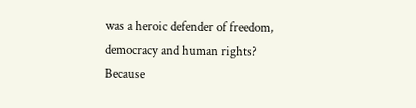was a heroic defender of freedom, democracy and human rights? Because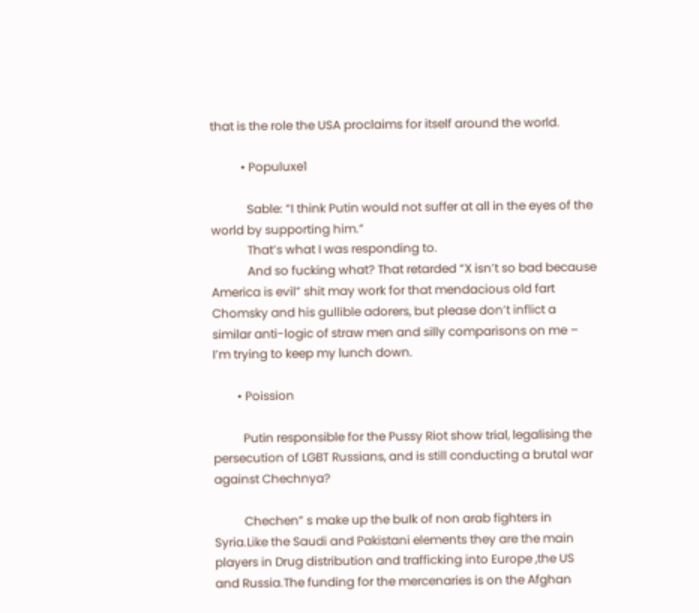that is the role the USA proclaims for itself around the world.

          • Populuxe1

            Sable: “I think Putin would not suffer at all in the eyes of the world by supporting him.”
            That’s what I was responding to.
            And so fucking what? That retarded “X isn’t so bad because America is evil” shit may work for that mendacious old fart Chomsky and his gullible adorers, but please don’t inflict a similar anti-logic of straw men and silly comparisons on me – I’m trying to keep my lunch down.

        • Poission

          Putin responsible for the Pussy Riot show trial, legalising the persecution of LGBT Russians, and is still conducting a brutal war against Chechnya?

          Chechen” s make up the bulk of non arab fighters in Syria.Like the Saudi and Pakistani elements they are the main players in Drug distribution and trafficking into Europe ,the US and Russia.The funding for the mercenaries is on the Afghan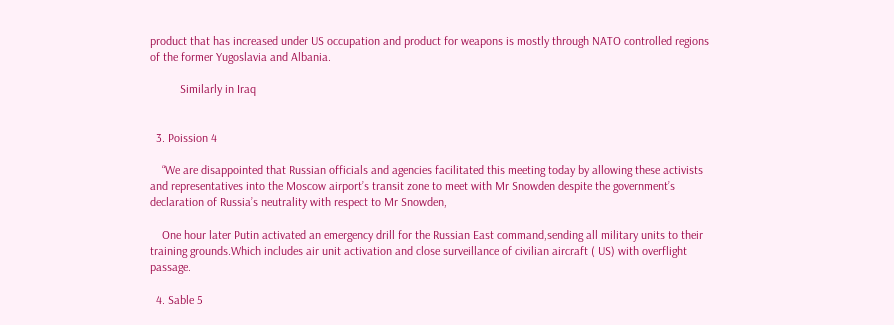product that has increased under US occupation and product for weapons is mostly through NATO controlled regions of the former Yugoslavia and Albania.

          Similarly in Iraq


  3. Poission 4

    “We are disappointed that Russian officials and agencies facilitated this meeting today by allowing these activists and representatives into the Moscow airport’s transit zone to meet with Mr Snowden despite the government’s declaration of Russia’s neutrality with respect to Mr Snowden,

    One hour later Putin activated an emergency drill for the Russian East command,sending all military units to their training grounds.Which includes air unit activation and close surveillance of civilian aircraft ( US) with overflight passage.

  4. Sable 5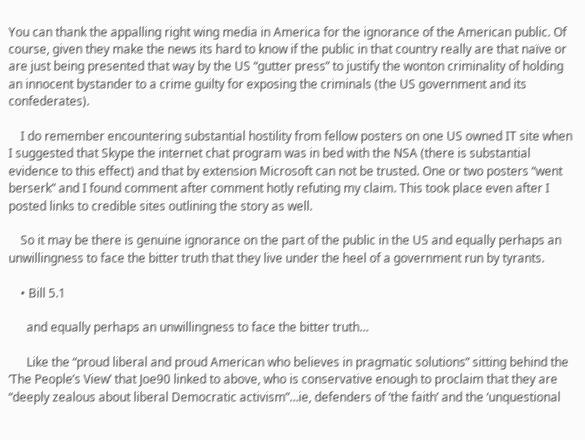You can thank the appalling right wing media in America for the ignorance of the American public. Of course, given they make the news its hard to know if the public in that country really are that naïve or are just being presented that way by the US “gutter press” to justify the wonton criminality of holding an innocent bystander to a crime guilty for exposing the criminals (the US government and its confederates).

    I do remember encountering substantial hostility from fellow posters on one US owned IT site when I suggested that Skype the internet chat program was in bed with the NSA (there is substantial evidence to this effect) and that by extension Microsoft can not be trusted. One or two posters “went berserk” and I found comment after comment hotly refuting my claim. This took place even after I posted links to credible sites outlining the story as well.

    So it may be there is genuine ignorance on the part of the public in the US and equally perhaps an unwillingness to face the bitter truth that they live under the heel of a government run by tyrants.

    • Bill 5.1

      and equally perhaps an unwillingness to face the bitter truth…

      Like the “proud liberal and proud American who believes in pragmatic solutions” sitting behind the ‘The People’s View’ that Joe90 linked to above, who is conservative enough to proclaim that they are “deeply zealous about liberal Democratic activism”…ie, defenders of ‘the faith’ and the ‘unquestional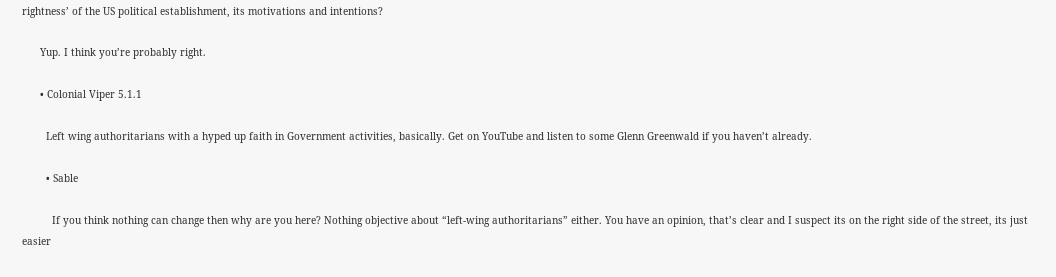rightness’ of the US political establishment, its motivations and intentions?

      Yup. I think you’re probably right.

      • Colonial Viper 5.1.1

        Left wing authoritarians with a hyped up faith in Government activities, basically. Get on YouTube and listen to some Glenn Greenwald if you haven’t already.

        • Sable

          If you think nothing can change then why are you here? Nothing objective about “left-wing authoritarians” either. You have an opinion, that’s clear and I suspect its on the right side of the street, its just easier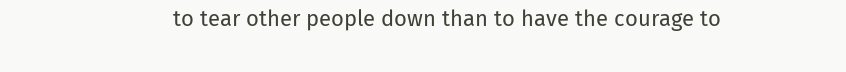to tear other people down than to have the courage to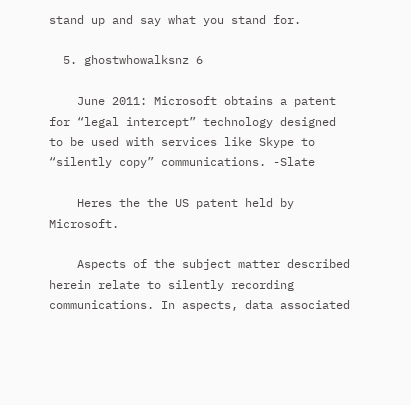stand up and say what you stand for.

  5. ghostwhowalksnz 6

    June 2011: Microsoft obtains a patent for “legal intercept” technology designed to be used with services like Skype to “silently copy” communications. -Slate

    Heres the the US patent held by Microsoft.

    Aspects of the subject matter described herein relate to silently recording communications. In aspects, data associated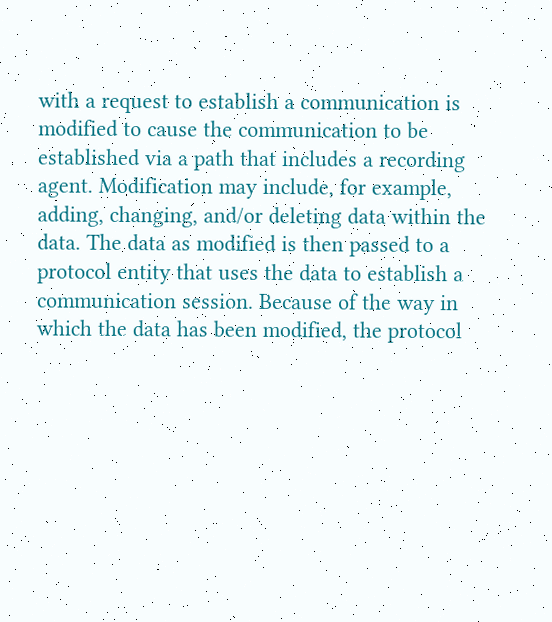with a request to establish a communication is modified to cause the communication to be established via a path that includes a recording agent. Modification may include, for example, adding, changing, and/or deleting data within the data. The data as modified is then passed to a protocol entity that uses the data to establish a communication session. Because of the way in which the data has been modified, the protocol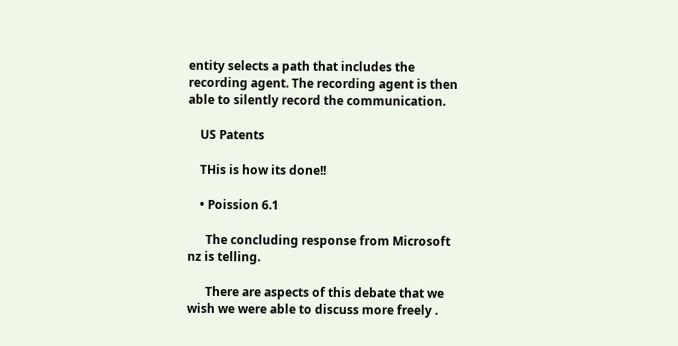entity selects a path that includes the recording agent. The recording agent is then able to silently record the communication.

    US Patents

    THis is how its done!!

    • Poission 6.1

      The concluding response from Microsoft nz is telling.

      There are aspects of this debate that we wish we were able to discuss more freely .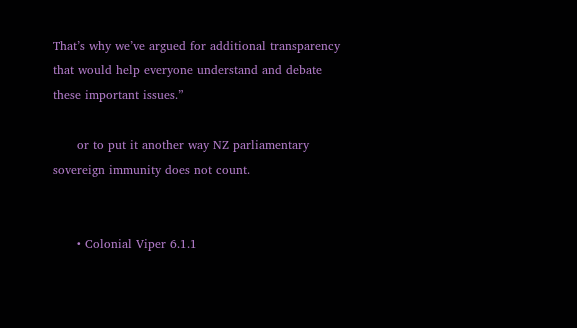That’s why we’ve argued for additional transparency that would help everyone understand and debate these important issues.”

      or to put it another way NZ parliamentary sovereign immunity does not count.


      • Colonial Viper 6.1.1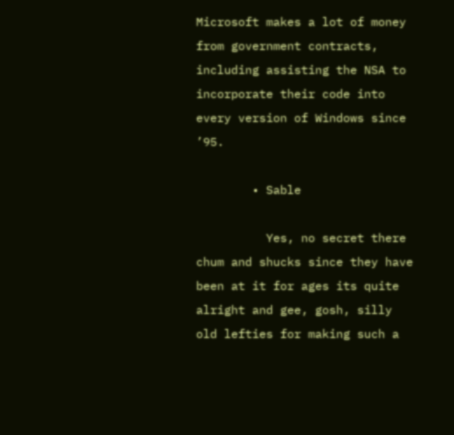Microsoft makes a lot of money from government contracts, including assisting the NSA to incorporate their code into every version of Windows since ’95.

        • Sable

          Yes, no secret there chum and shucks since they have been at it for ages its quite alright and gee, gosh, silly old lefties for making such a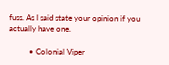fuss. As I said state your opinion if you actually have one.

          • Colonial Viper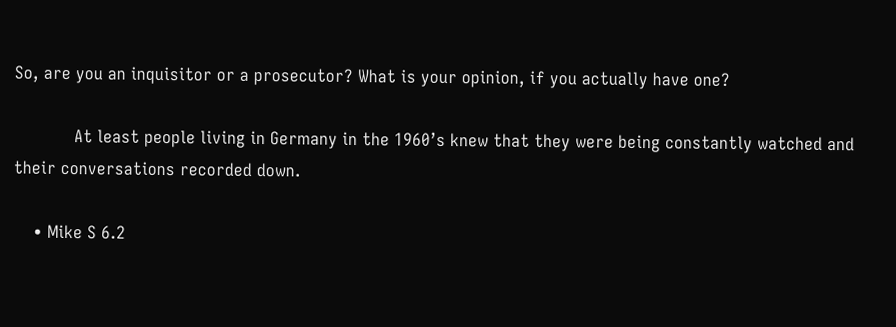So, are you an inquisitor or a prosecutor? What is your opinion, if you actually have one?

            At least people living in Germany in the 1960’s knew that they were being constantly watched and their conversations recorded down.

    • Mike S 6.2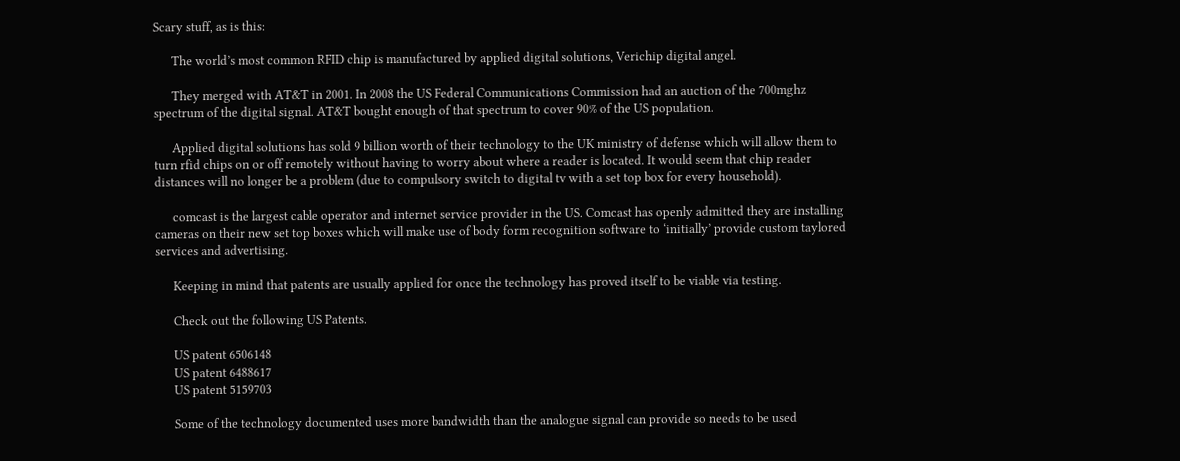Scary stuff, as is this:

      The world’s most common RFID chip is manufactured by applied digital solutions, Verichip digital angel.

      They merged with AT&T in 2001. In 2008 the US Federal Communications Commission had an auction of the 700mghz spectrum of the digital signal. AT&T bought enough of that spectrum to cover 90% of the US population.

      Applied digital solutions has sold 9 billion worth of their technology to the UK ministry of defense which will allow them to turn rfid chips on or off remotely without having to worry about where a reader is located. It would seem that chip reader distances will no longer be a problem (due to compulsory switch to digital tv with a set top box for every household).

      comcast is the largest cable operator and internet service provider in the US. Comcast has openly admitted they are installing cameras on their new set top boxes which will make use of body form recognition software to ‘initially’ provide custom taylored services and advertising.

      Keeping in mind that patents are usually applied for once the technology has proved itself to be viable via testing.

      Check out the following US Patents.

      US patent 6506148
      US patent 6488617
      US patent 5159703

      Some of the technology documented uses more bandwidth than the analogue signal can provide so needs to be used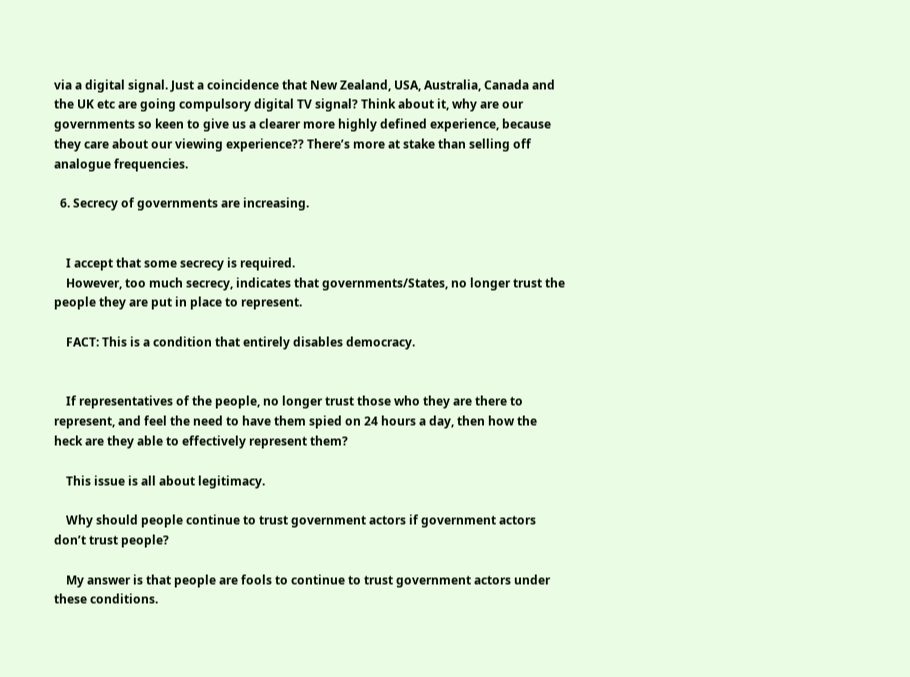via a digital signal. Just a coincidence that New Zealand, USA, Australia, Canada and the UK etc are going compulsory digital TV signal? Think about it, why are our governments so keen to give us a clearer more highly defined experience, because they care about our viewing experience?? There’s more at stake than selling off analogue frequencies.

  6. Secrecy of governments are increasing.


    I accept that some secrecy is required.
    However, too much secrecy, indicates that governments/States, no longer trust the people they are put in place to represent.

    FACT: This is a condition that entirely disables democracy.


    If representatives of the people, no longer trust those who they are there to represent, and feel the need to have them spied on 24 hours a day, then how the heck are they able to effectively represent them?

    This issue is all about legitimacy.

    Why should people continue to trust government actors if government actors don’t trust people?

    My answer is that people are fools to continue to trust government actors under these conditions.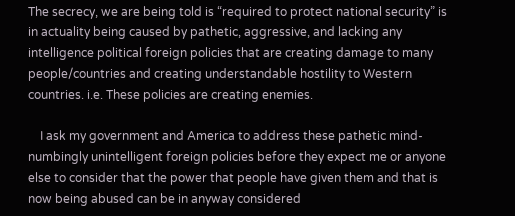The secrecy, we are being told is “required to protect national security” is in actuality being caused by pathetic, aggressive, and lacking any intelligence political foreign policies that are creating damage to many people/countries and creating understandable hostility to Western countries. i.e. These policies are creating enemies.

    I ask my government and America to address these pathetic mind-numbingly unintelligent foreign policies before they expect me or anyone else to consider that the power that people have given them and that is now being abused can be in anyway considered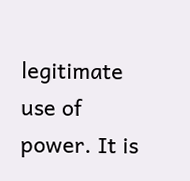legitimate use of power. It is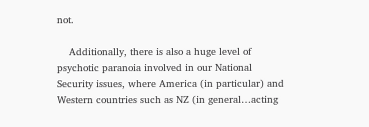not.

    Additionally, there is also a huge level of psychotic paranoia involved in our National Security issues, where America (in particular) and Western countries such as NZ (in general…acting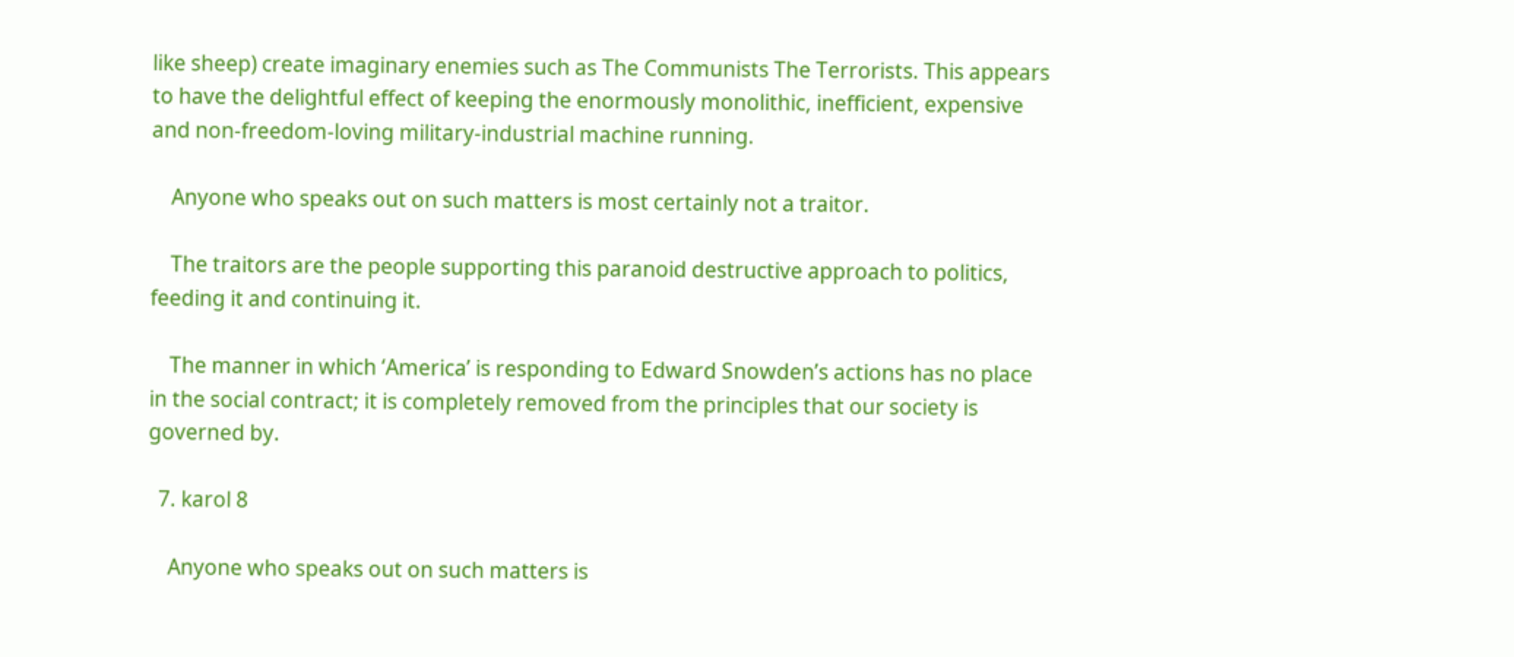like sheep) create imaginary enemies such as The Communists The Terrorists. This appears to have the delightful effect of keeping the enormously monolithic, inefficient, expensive and non-freedom-loving military-industrial machine running.

    Anyone who speaks out on such matters is most certainly not a traitor.

    The traitors are the people supporting this paranoid destructive approach to politics, feeding it and continuing it.

    The manner in which ‘America’ is responding to Edward Snowden’s actions has no place in the social contract; it is completely removed from the principles that our society is governed by.

  7. karol 8

    Anyone who speaks out on such matters is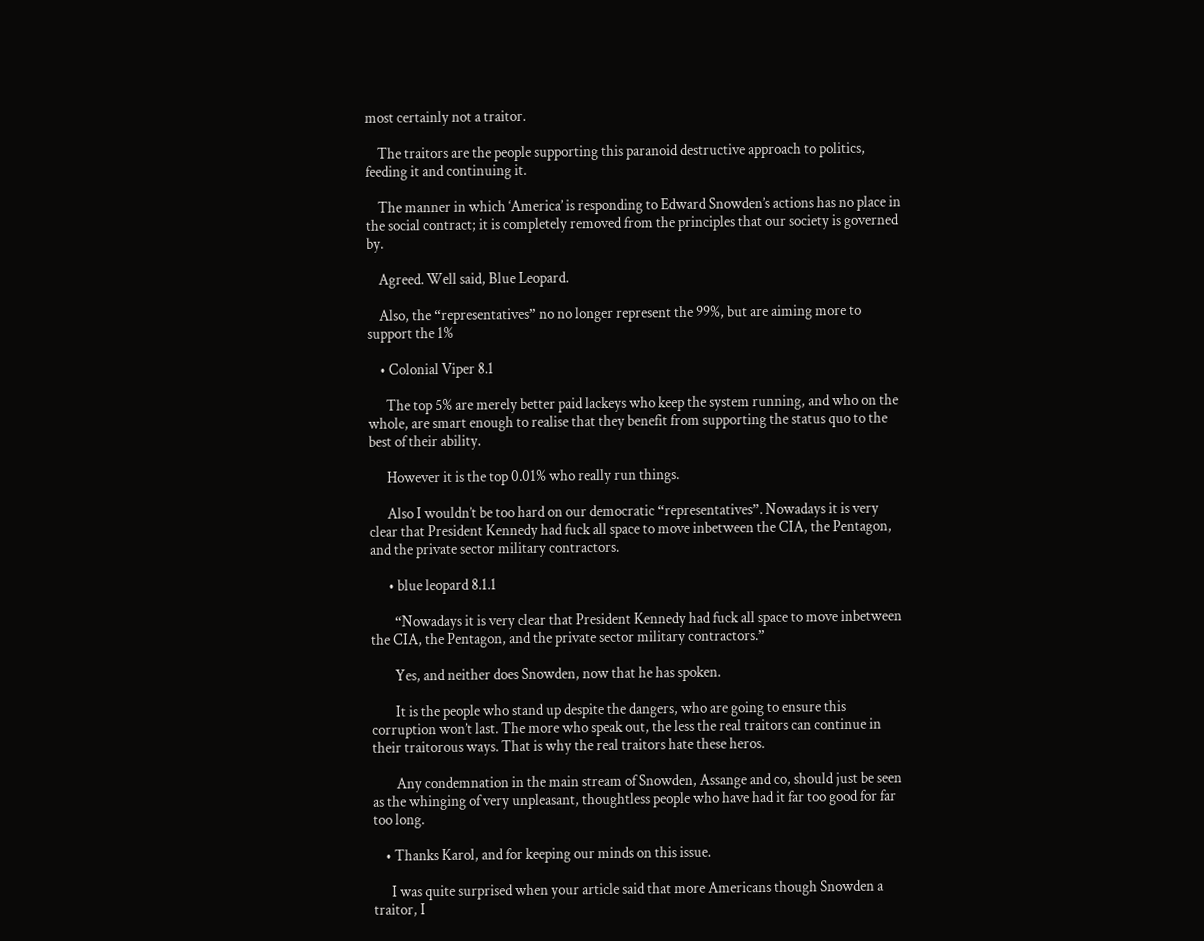most certainly not a traitor.

    The traitors are the people supporting this paranoid destructive approach to politics, feeding it and continuing it.

    The manner in which ‘America’ is responding to Edward Snowden’s actions has no place in the social contract; it is completely removed from the principles that our society is governed by.

    Agreed. Well said, Blue Leopard.

    Also, the “representatives” no no longer represent the 99%, but are aiming more to support the 1%

    • Colonial Viper 8.1

      The top 5% are merely better paid lackeys who keep the system running, and who on the whole, are smart enough to realise that they benefit from supporting the status quo to the best of their ability.

      However it is the top 0.01% who really run things.

      Also I wouldn’t be too hard on our democratic “representatives”. Nowadays it is very clear that President Kennedy had fuck all space to move inbetween the CIA, the Pentagon, and the private sector military contractors.

      • blue leopard 8.1.1

        “Nowadays it is very clear that President Kennedy had fuck all space to move inbetween the CIA, the Pentagon, and the private sector military contractors.”

        Yes, and neither does Snowden, now that he has spoken.

        It is the people who stand up despite the dangers, who are going to ensure this corruption won’t last. The more who speak out, the less the real traitors can continue in their traitorous ways. That is why the real traitors hate these heros.

        Any condemnation in the main stream of Snowden, Assange and co, should just be seen as the whinging of very unpleasant, thoughtless people who have had it far too good for far too long.

    • Thanks Karol, and for keeping our minds on this issue.

      I was quite surprised when your article said that more Americans though Snowden a traitor, I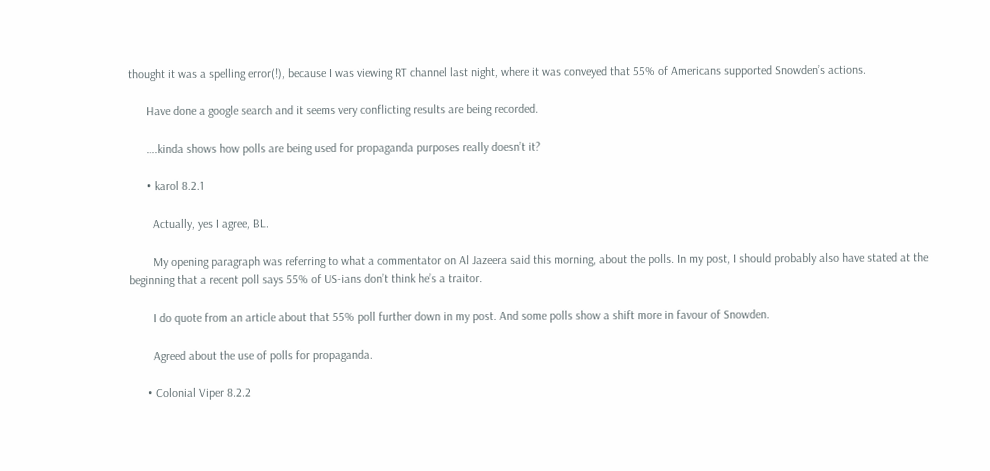thought it was a spelling error(!), because I was viewing RT channel last night, where it was conveyed that 55% of Americans supported Snowden’s actions.

      Have done a google search and it seems very conflicting results are being recorded.

      ….kinda shows how polls are being used for propaganda purposes really doesn’t it?

      • karol 8.2.1

        Actually, yes I agree, BL.

        My opening paragraph was referring to what a commentator on Al Jazeera said this morning, about the polls. In my post, I should probably also have stated at the beginning that a recent poll says 55% of US-ians don’t think he’s a traitor.

        I do quote from an article about that 55% poll further down in my post. And some polls show a shift more in favour of Snowden.

        Agreed about the use of polls for propaganda.

      • Colonial Viper 8.2.2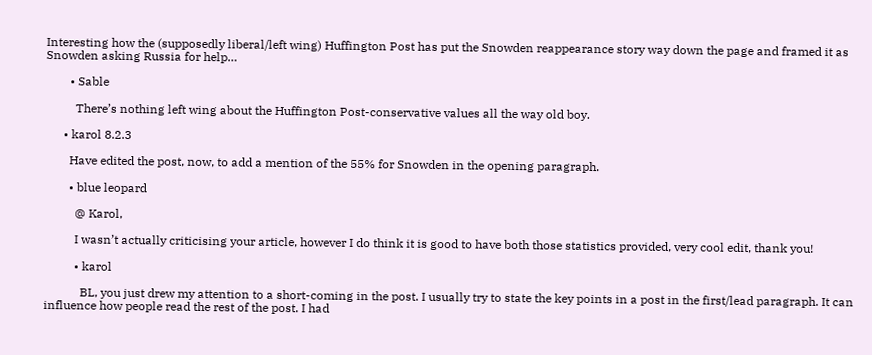Interesting how the (supposedly liberal/left wing) Huffington Post has put the Snowden reappearance story way down the page and framed it as Snowden asking Russia for help…

        • Sable

          There’s nothing left wing about the Huffington Post-conservative values all the way old boy.

      • karol 8.2.3

        Have edited the post, now, to add a mention of the 55% for Snowden in the opening paragraph.

        • blue leopard

          @ Karol,

          I wasn’t actually criticising your article, however I do think it is good to have both those statistics provided, very cool edit, thank you!

          • karol

            BL, you just drew my attention to a short-coming in the post. I usually try to state the key points in a post in the first/lead paragraph. It can influence how people read the rest of the post. I had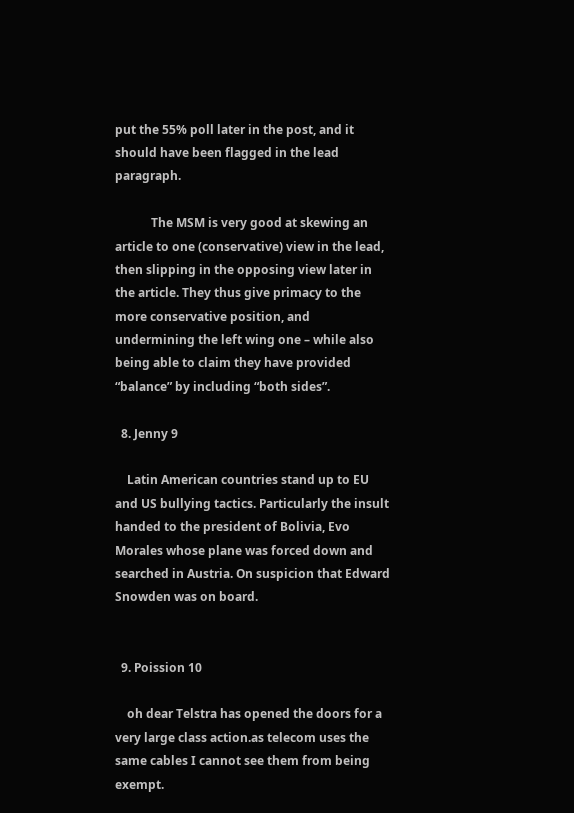put the 55% poll later in the post, and it should have been flagged in the lead paragraph.

            The MSM is very good at skewing an article to one (conservative) view in the lead, then slipping in the opposing view later in the article. They thus give primacy to the more conservative position, and undermining the left wing one – while also being able to claim they have provided “balance” by including “both sides”.

  8. Jenny 9

    Latin American countries stand up to EU and US bullying tactics. Particularly the insult handed to the president of Bolivia, Evo Morales whose plane was forced down and searched in Austria. On suspicion that Edward Snowden was on board.


  9. Poission 10

    oh dear Telstra has opened the doors for a very large class action.as telecom uses the same cables I cannot see them from being exempt.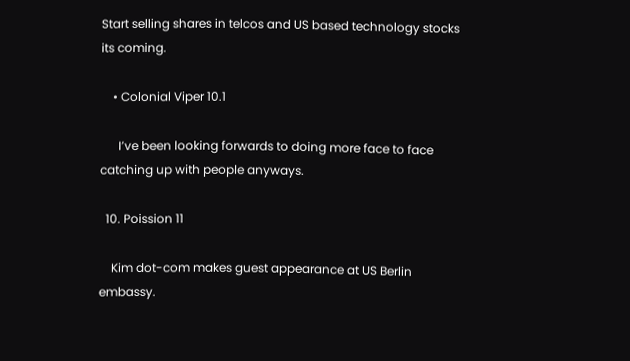Start selling shares in telcos and US based technology stocks its coming.

    • Colonial Viper 10.1

      I’ve been looking forwards to doing more face to face catching up with people anyways.

  10. Poission 11

    Kim dot-com makes guest appearance at US Berlin embassy.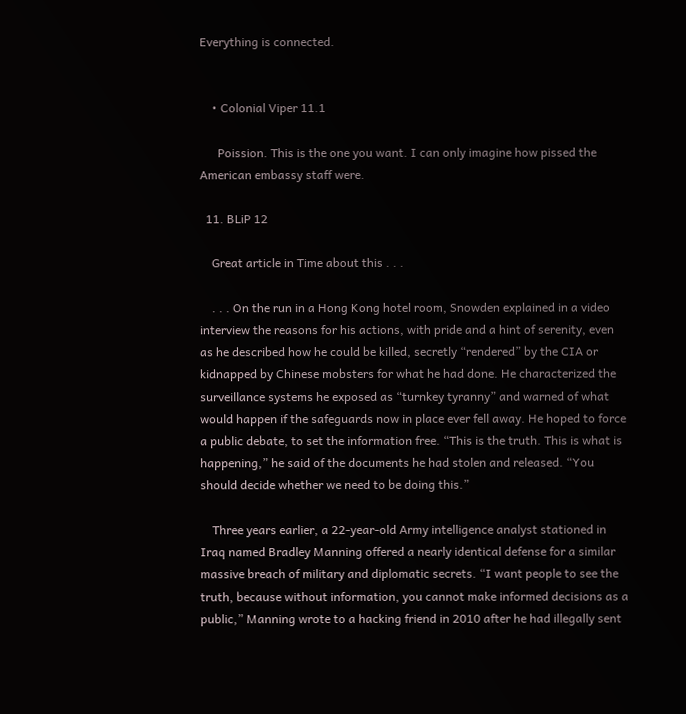Everything is connected.


    • Colonial Viper 11.1

      Poission. This is the one you want. I can only imagine how pissed the American embassy staff were.

  11. BLiP 12

    Great article in Time about this . . .

    . . . On the run in a Hong Kong hotel room, Snowden explained in a video interview the reasons for his actions, with pride and a hint of serenity, even as he described how he could be killed, secretly “rendered” by the CIA or kidnapped by Chinese mobsters for what he had done. He characterized the surveillance systems he exposed as “turnkey tyranny” and warned of what would happen if the safeguards now in place ever fell away. He hoped to force a public debate, to set the information free. “This is the truth. This is what is happening,” he said of the documents he had stolen and released. “You should decide whether we need to be doing this.”

    Three years earlier, a 22-year-old Army intelligence analyst stationed in Iraq named Bradley Manning offered a nearly identical defense for a similar massive breach of military and diplomatic secrets. “I want people to see the truth, because without information, you cannot make informed decisions as a public,” Manning wrote to a hacking friend in 2010 after he had illegally sent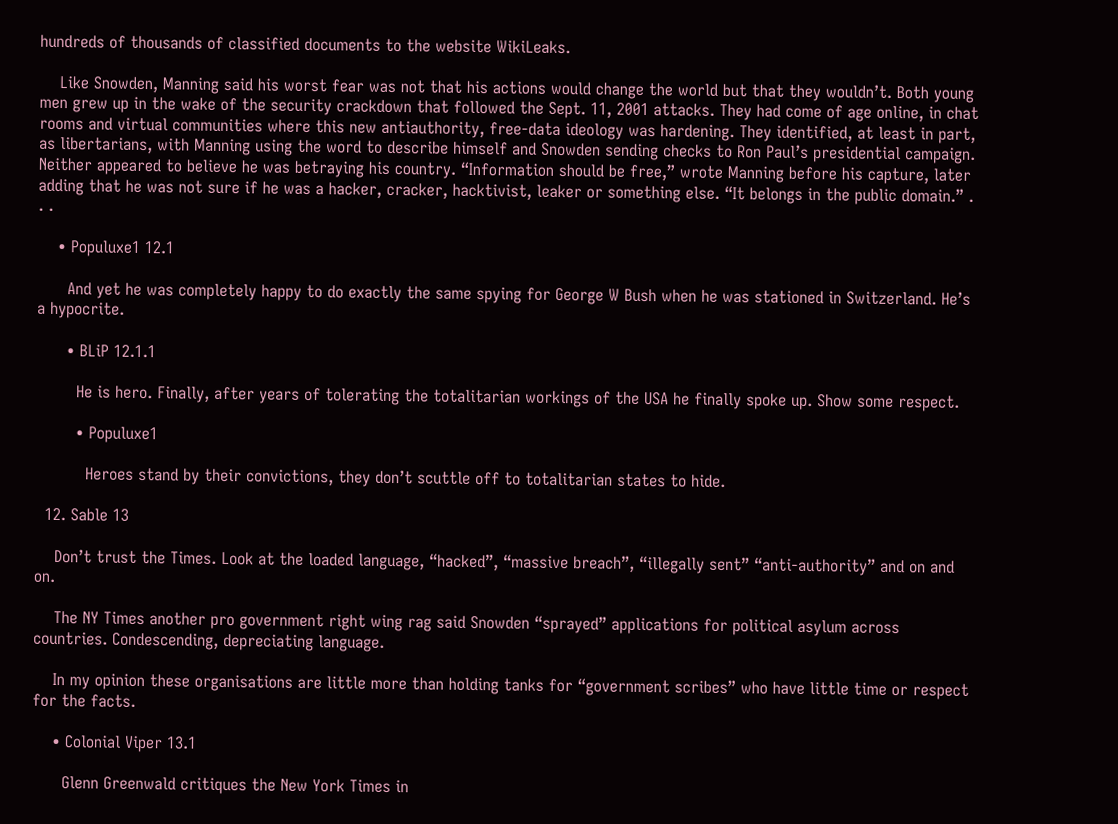hundreds of thousands of classified documents to the website WikiLeaks.

    Like Snowden, Manning said his worst fear was not that his actions would change the world but that they wouldn’t. Both young men grew up in the wake of the security crackdown that followed the Sept. 11, 2001 attacks. They had come of age online, in chat rooms and virtual communities where this new antiauthority, free-data ideology was hardening. They identified, at least in part, as libertarians, with Manning using the word to describe himself and Snowden sending checks to Ron Paul’s presidential campaign. Neither appeared to believe he was betraying his country. “Information should be free,” wrote Manning before his capture, later adding that he was not sure if he was a hacker, cracker, hacktivist, leaker or something else. “It belongs in the public domain.” . . .

    • Populuxe1 12.1

      And yet he was completely happy to do exactly the same spying for George W Bush when he was stationed in Switzerland. He’s a hypocrite.

      • BLiP 12.1.1

        He is hero. Finally, after years of tolerating the totalitarian workings of the USA he finally spoke up. Show some respect.

        • Populuxe1

          Heroes stand by their convictions, they don’t scuttle off to totalitarian states to hide.

  12. Sable 13

    Don’t trust the Times. Look at the loaded language, “hacked”, “massive breach”, “illegally sent” “anti-authority” and on and on.

    The NY Times another pro government right wing rag said Snowden “sprayed” applications for political asylum across countries. Condescending, depreciating language.

    In my opinion these organisations are little more than holding tanks for “government scribes” who have little time or respect for the facts.

    • Colonial Viper 13.1

      Glenn Greenwald critiques the New York Times in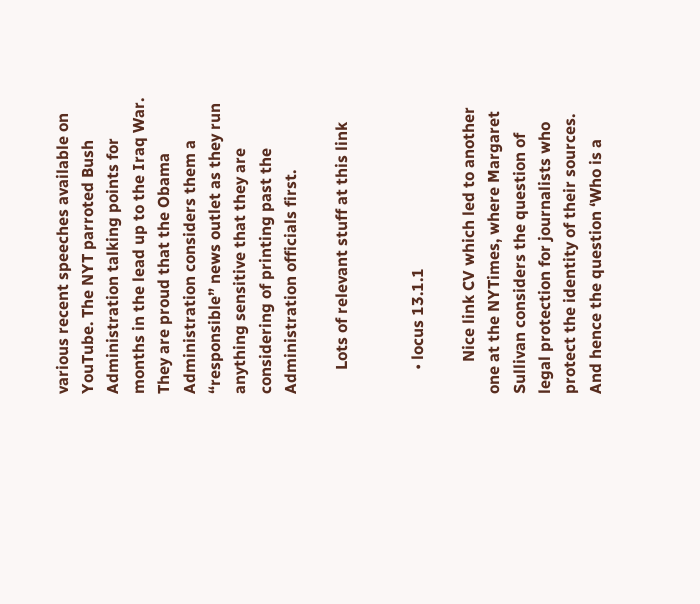various recent speeches available on YouTube. The NYT parroted Bush Administration talking points for months in the lead up to the Iraq War. They are proud that the Obama Administration considers them a “responsible” news outlet as they run anything sensitive that they are considering of printing past the Administration officials first.

      Lots of relevant stuff at this link


      • locus 13.1.1

        Nice link CV which led to another one at the NYTimes, where Margaret Sullivan considers the question of legal protection for journalists who protect the identity of their sources. And hence the question ‘Who is a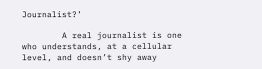Journalist?’

        A real journalist is one who understands, at a cellular level, and doesn’t shy away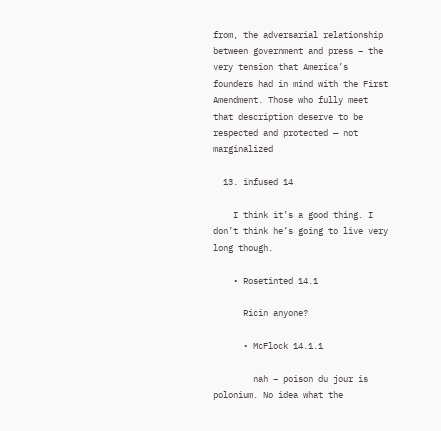from, the adversarial relationship between government and press – the very tension that America’s founders had in mind with the First Amendment. Those who fully meet that description deserve to be respected and protected — not marginalized

  13. infused 14

    I think it’s a good thing. I don’t think he’s going to live very long though.

    • Rosetinted 14.1

      Ricin anyone?

      • McFlock 14.1.1

        nah – poison du jour is polonium. No idea what the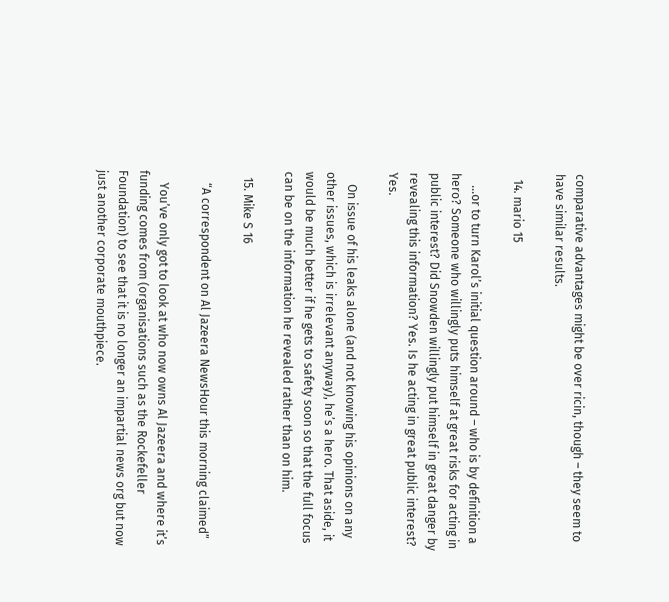comparative advantages might be over ricin, though – they seem to have similar results.

  14. mario 15

    …or to turn Karol’s initial question around – who is by definition a hero? Someone who willingly puts himself at great risks for acting in public interest? Did Snowden willingly put himself in great danger by revealing this information? Yes. Is he acting in great public interest? Yes.

    On issue of his leaks alone (and not knowing his opinions on any other issues, which is irrelevant anyway), he’s a hero. That aside, it would be much better if he gets to safety soon so that the full focus can be on the information he revealed rather than on him.

  15. Mike S 16

    “A correspondent on Al Jazeera NewsHour this morning claimed”

    You’ve only got to look at who now owns Al Jazeera and where it’s funding comes from (organisations such as the Rockefeller Foundation) to see that it is no longer an impartial news org but now just another corporate mouthpiece.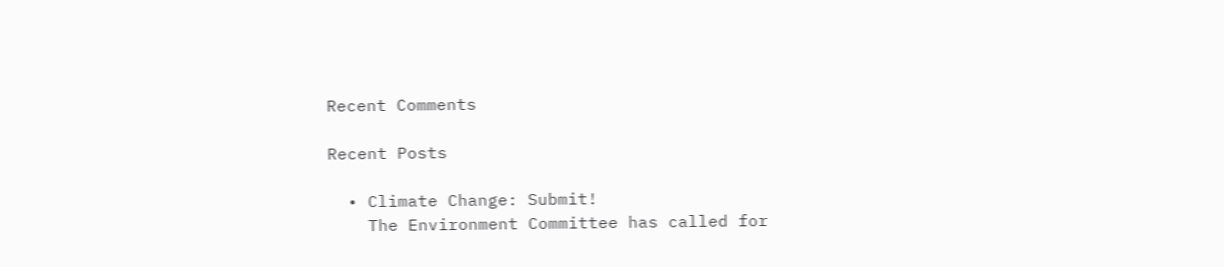Recent Comments

Recent Posts

  • Climate Change: Submit!
    The Environment Committee has called for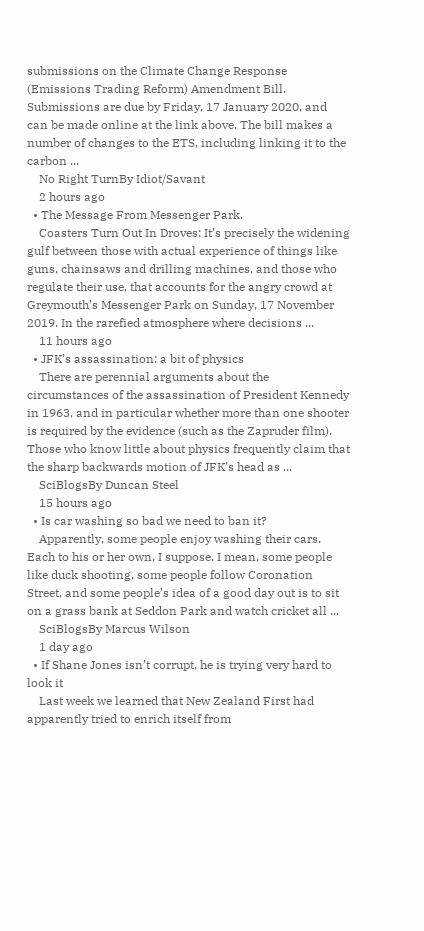submissions on the Climate Change Response (Emissions Trading Reform) Amendment Bill. Submissions are due by Friday, 17 January 2020, and can be made online at the link above. The bill makes a number of changes to the ETS, including linking it to the carbon ...
    No Right TurnBy Idiot/Savant
    2 hours ago
  • The Message From Messenger Park.
    Coasters Turn Out In Droves: It’s precisely the widening gulf between those with actual experience of things like guns, chainsaws and drilling machines, and those who regulate their use, that accounts for the angry crowd at Greymouth’s Messenger Park on Sunday, 17 November 2019. In the rarefied atmosphere where decisions ...
    11 hours ago
  • JFK’s assassination: a bit of physics
    There are perennial arguments about the circumstances of the assassination of President Kennedy in 1963, and in particular whether more than one shooter is required by the evidence (such as the Zapruder film). Those who know little about physics frequently claim that the sharp backwards motion of JFK’s head as ...
    SciBlogsBy Duncan Steel
    15 hours ago
  • Is car washing so bad we need to ban it?
    Apparently, some people enjoy washing their cars. Each to his or her own, I suppose. I mean, some people like duck shooting, some people follow Coronation Street, and some people’s idea of a good day out is to sit on a grass bank at Seddon Park and watch cricket all ...
    SciBlogsBy Marcus Wilson
    1 day ago
  • If Shane Jones isn’t corrupt, he is trying very hard to look it
    Last week we learned that New Zealand First had apparently tried to enrich itself from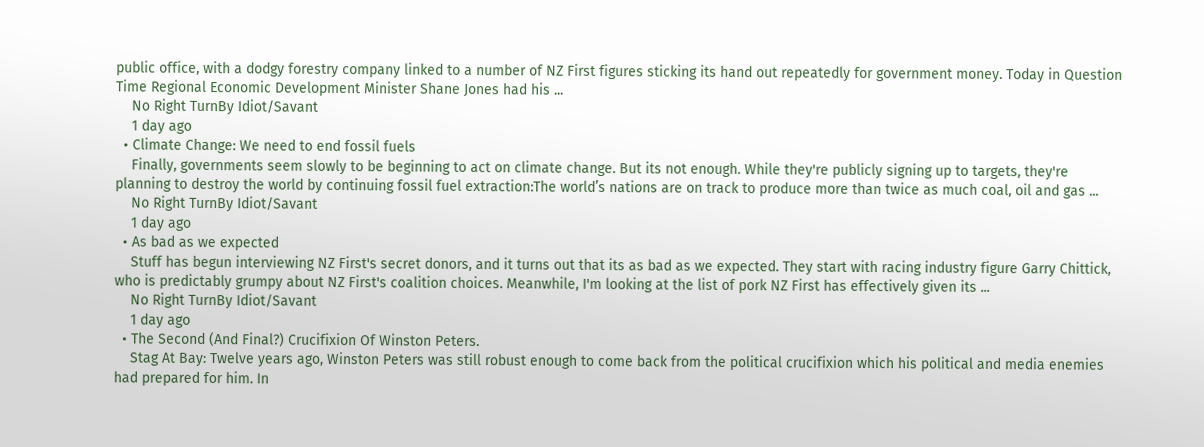public office, with a dodgy forestry company linked to a number of NZ First figures sticking its hand out repeatedly for government money. Today in Question Time Regional Economic Development Minister Shane Jones had his ...
    No Right TurnBy Idiot/Savant
    1 day ago
  • Climate Change: We need to end fossil fuels
    Finally, governments seem slowly to be beginning to act on climate change. But its not enough. While they're publicly signing up to targets, they're planning to destroy the world by continuing fossil fuel extraction:The world’s nations are on track to produce more than twice as much coal, oil and gas ...
    No Right TurnBy Idiot/Savant
    1 day ago
  • As bad as we expected
    Stuff has begun interviewing NZ First's secret donors, and it turns out that its as bad as we expected. They start with racing industry figure Garry Chittick, who is predictably grumpy about NZ First's coalition choices. Meanwhile, I'm looking at the list of pork NZ First has effectively given its ...
    No Right TurnBy Idiot/Savant
    1 day ago
  • The Second (And Final?) Crucifixion Of Winston Peters.
    Stag At Bay: Twelve years ago, Winston Peters was still robust enough to come back from the political crucifixion which his political and media enemies had prepared for him. In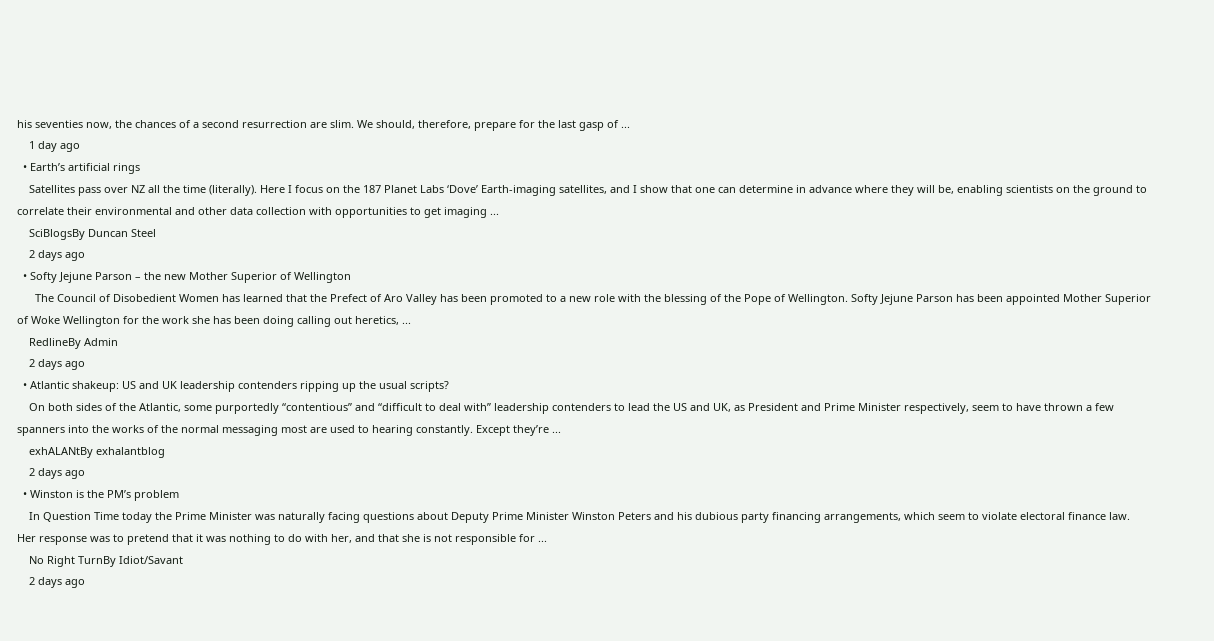his seventies now, the chances of a second resurrection are slim. We should, therefore, prepare for the last gasp of ...
    1 day ago
  • Earth’s artificial rings
    Satellites pass over NZ all the time (literally). Here I focus on the 187 Planet Labs ‘Dove’ Earth-imaging satellites, and I show that one can determine in advance where they will be, enabling scientists on the ground to correlate their environmental and other data collection with opportunities to get imaging ...
    SciBlogsBy Duncan Steel
    2 days ago
  • Softy Jejune Parson – the new Mother Superior of Wellington
      The Council of Disobedient Women has learned that the Prefect of Aro Valley has been promoted to a new role with the blessing of the Pope of Wellington. Softy Jejune Parson has been appointed Mother Superior of Woke Wellington for the work she has been doing calling out heretics, ...
    RedlineBy Admin
    2 days ago
  • Atlantic shakeup: US and UK leadership contenders ripping up the usual scripts?
    On both sides of the Atlantic, some purportedly “contentious” and “difficult to deal with” leadership contenders to lead the US and UK, as President and Prime Minister respectively, seem to have thrown a few spanners into the works of the normal messaging most are used to hearing constantly. Except they’re ...
    exhALANtBy exhalantblog
    2 days ago
  • Winston is the PM’s problem
    In Question Time today the Prime Minister was naturally facing questions about Deputy Prime Minister Winston Peters and his dubious party financing arrangements, which seem to violate electoral finance law. Her response was to pretend that it was nothing to do with her, and that she is not responsible for ...
    No Right TurnBy Idiot/Savant
    2 days ago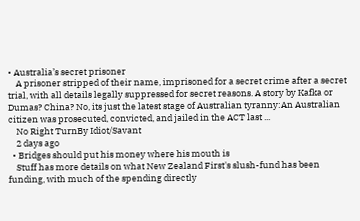• Australia’s secret prisoner
    A prisoner stripped of their name, imprisoned for a secret crime after a secret trial, with all details legally suppressed for secret reasons. A story by Kafka or Dumas? China? No, its just the latest stage of Australian tyranny:An Australian citizen was prosecuted, convicted, and jailed in the ACT last ...
    No Right TurnBy Idiot/Savant
    2 days ago
  • Bridges should put his money where his mouth is
    Stuff has more details on what New Zealand First's slush-fund has been funding, with much of the spending directly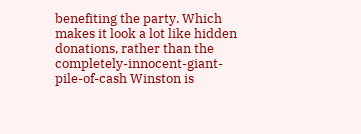benefiting the party. Which makes it look a lot like hidden donations, rather than the completely-innocent-giant-pile-of-cash Winston is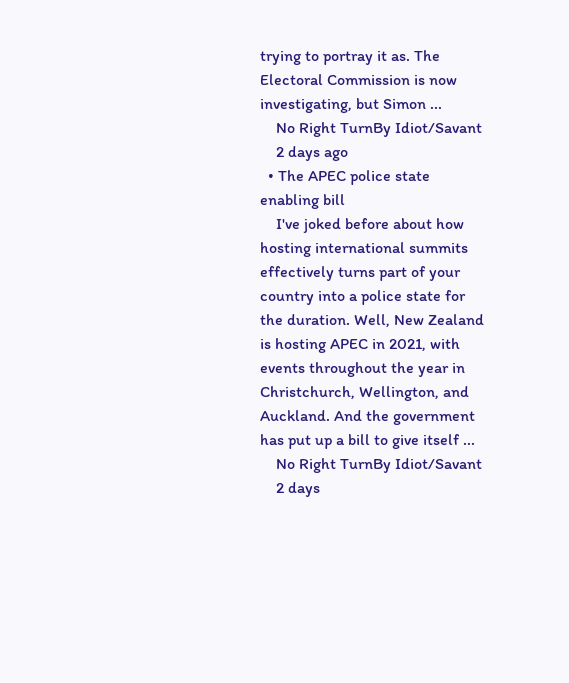trying to portray it as. The Electoral Commission is now investigating, but Simon ...
    No Right TurnBy Idiot/Savant
    2 days ago
  • The APEC police state enabling bill
    I've joked before about how hosting international summits effectively turns part of your country into a police state for the duration. Well, New Zealand is hosting APEC in 2021, with events throughout the year in Christchurch, Wellington, and Auckland. And the government has put up a bill to give itself ...
    No Right TurnBy Idiot/Savant
    2 days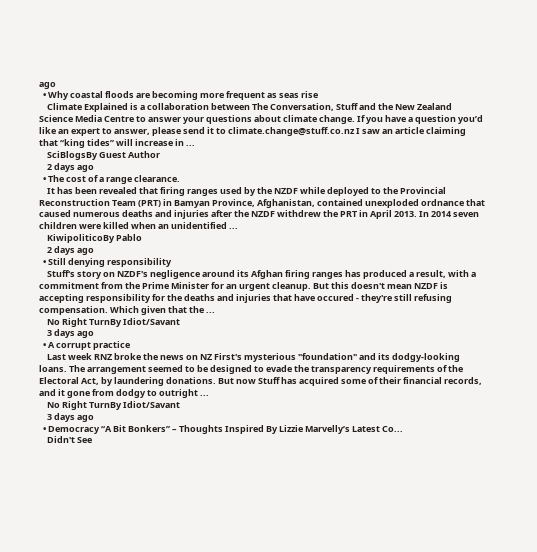ago
  • Why coastal floods are becoming more frequent as seas rise
    Climate Explained is a collaboration between The Conversation, Stuff and the New Zealand Science Media Centre to answer your questions about climate change. If you have a question you’d like an expert to answer, please send it to climate.change@stuff.co.nz I saw an article claiming that “king tides” will increase in ...
    SciBlogsBy Guest Author
    2 days ago
  • The cost of a range clearance.
    It has been revealed that firing ranges used by the NZDF while deployed to the Provincial Reconstruction Team (PRT) in Bamyan Province, Afghanistan, contained unexploded ordnance that caused numerous deaths and injuries after the NZDF withdrew the PRT in April 2013. In 2014 seven children were killed when an unidentified ...
    KiwipoliticoBy Pablo
    2 days ago
  • Still denying responsibility
    Stuff's story on NZDF's negligence around its Afghan firing ranges has produced a result, with a commitment from the Prime Minister for an urgent cleanup. But this doesn't mean NZDF is accepting responsibility for the deaths and injuries that have occured - they're still refusing compensation. Which given that the ...
    No Right TurnBy Idiot/Savant
    3 days ago
  • A corrupt practice
    Last week RNZ broke the news on NZ First's mysterious "foundation" and its dodgy-looking loans. The arrangement seemed to be designed to evade the transparency requirements of the Electoral Act, by laundering donations. But now Stuff has acquired some of their financial records, and it gone from dodgy to outright ...
    No Right TurnBy Idiot/Savant
    3 days ago
  • Democracy “A Bit Bonkers” – Thoughts Inspired By Lizzie Marvelly’s Latest Co...
    Didn't See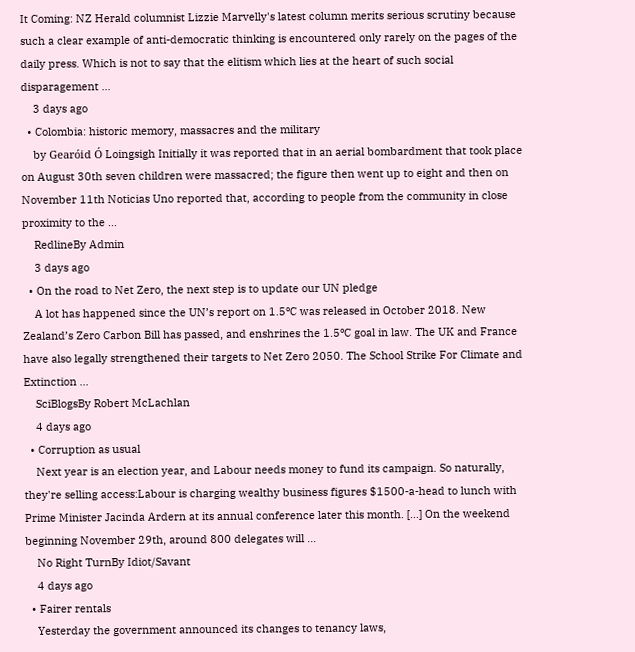It Coming: NZ Herald columnist Lizzie Marvelly's latest column merits serious scrutiny because such a clear example of anti-democratic thinking is encountered only rarely on the pages of the daily press. Which is not to say that the elitism which lies at the heart of such social disparagement ...
    3 days ago
  • Colombia: historic memory, massacres and the military
    by Gearóid Ó Loingsigh Initially it was reported that in an aerial bombardment that took place on August 30th seven children were massacred; the figure then went up to eight and then on November 11th Noticias Uno reported that, according to people from the community in close proximity to the ...
    RedlineBy Admin
    3 days ago
  • On the road to Net Zero, the next step is to update our UN pledge
    A lot has happened since the UN’s report on 1.5ºC was released in October 2018. New Zealand’s Zero Carbon Bill has passed, and enshrines the 1.5ºC goal in law. The UK and France have also legally strengthened their targets to Net Zero 2050. The School Strike For Climate and Extinction ...
    SciBlogsBy Robert McLachlan
    4 days ago
  • Corruption as usual
    Next year is an election year, and Labour needs money to fund its campaign. So naturally, they're selling access:Labour is charging wealthy business figures $1500-a-head to lunch with Prime Minister Jacinda Ardern at its annual conference later this month. [...] On the weekend beginning November 29th, around 800 delegates will ...
    No Right TurnBy Idiot/Savant
    4 days ago
  • Fairer rentals
    Yesterday the government announced its changes to tenancy laws,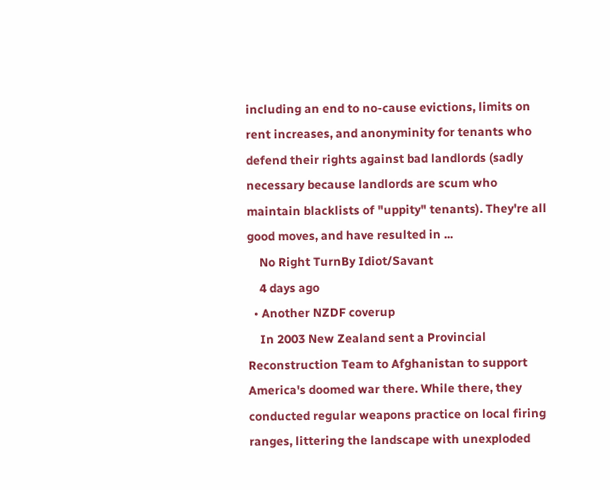including an end to no-cause evictions, limits on rent increases, and anonyminity for tenants who defend their rights against bad landlords (sadly necessary because landlords are scum who maintain blacklists of "uppity" tenants). They're all good moves, and have resulted in ...
    No Right TurnBy Idiot/Savant
    4 days ago
  • Another NZDF coverup
    In 2003 New Zealand sent a Provincial Reconstruction Team to Afghanistan to support America's doomed war there. While there, they conducted regular weapons practice on local firing ranges, littering the landscape with unexploded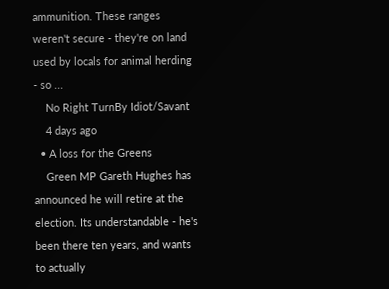ammunition. These ranges weren't secure - they're on land used by locals for animal herding - so ...
    No Right TurnBy Idiot/Savant
    4 days ago
  • A loss for the Greens
    Green MP Gareth Hughes has announced he will retire at the election. Its understandable - he's been there ten years, and wants to actually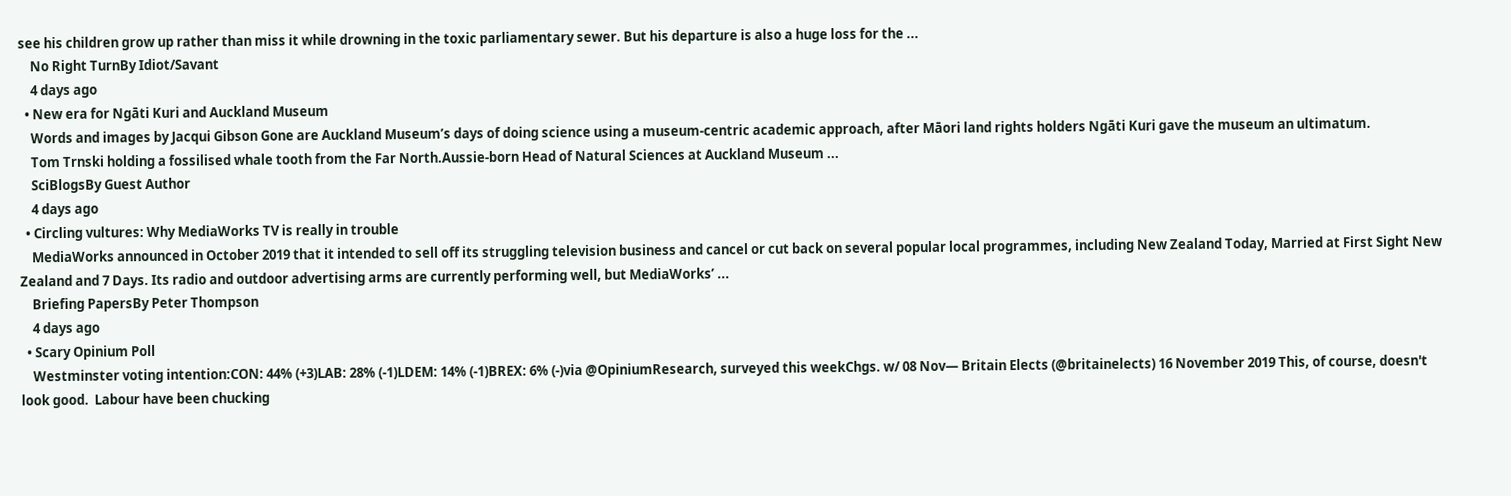see his children grow up rather than miss it while drowning in the toxic parliamentary sewer. But his departure is also a huge loss for the ...
    No Right TurnBy Idiot/Savant
    4 days ago
  • New era for Ngāti Kuri and Auckland Museum
    Words and images by Jacqui Gibson Gone are Auckland Museum’s days of doing science using a museum-centric academic approach, after Māori land rights holders Ngāti Kuri gave the museum an ultimatum.
    Tom Trnski holding a fossilised whale tooth from the Far North.Aussie-born Head of Natural Sciences at Auckland Museum ...
    SciBlogsBy Guest Author
    4 days ago
  • Circling vultures: Why MediaWorks TV is really in trouble
    MediaWorks announced in October 2019 that it intended to sell off its struggling television business and cancel or cut back on several popular local programmes, including New Zealand Today, Married at First Sight New Zealand and 7 Days. Its radio and outdoor advertising arms are currently performing well, but MediaWorks’ ...
    Briefing PapersBy Peter Thompson
    4 days ago
  • Scary Opinium Poll
    Westminster voting intention:CON: 44% (+3)LAB: 28% (-1)LDEM: 14% (-1)BREX: 6% (-)via @OpiniumResearch, surveyed this weekChgs. w/ 08 Nov— Britain Elects (@britainelects) 16 November 2019 This, of course, doesn't look good.  Labour have been chucking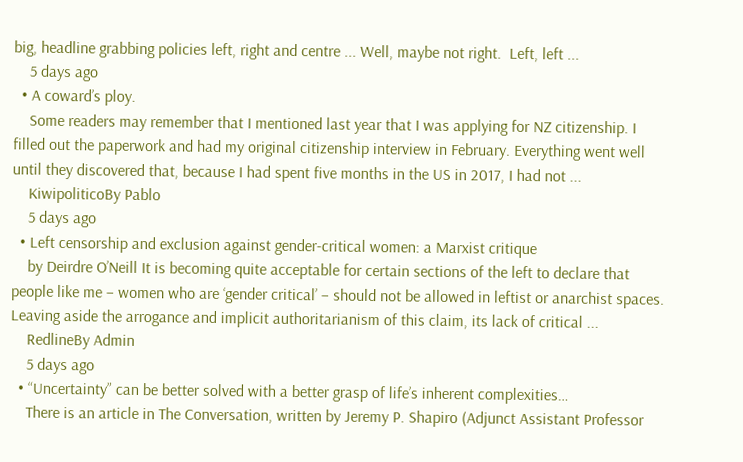big, headline grabbing policies left, right and centre ... Well, maybe not right.  Left, left ...
    5 days ago
  • A coward’s ploy.
    Some readers may remember that I mentioned last year that I was applying for NZ citizenship. I filled out the paperwork and had my original citizenship interview in February. Everything went well until they discovered that, because I had spent five months in the US in 2017, I had not ...
    KiwipoliticoBy Pablo
    5 days ago
  • Left censorship and exclusion against gender-critical women: a Marxist critique
    by Deirdre O’Neill It is becoming quite acceptable for certain sections of the left to declare that people like me – women who are ‘gender critical’ – should not be allowed in leftist or anarchist spaces. Leaving aside the arrogance and implicit authoritarianism of this claim, its lack of critical ...
    RedlineBy Admin
    5 days ago
  • “Uncertainty” can be better solved with a better grasp of life’s inherent complexities…
    There is an article in The Conversation, written by Jeremy P. Shapiro (Adjunct Assistant Professor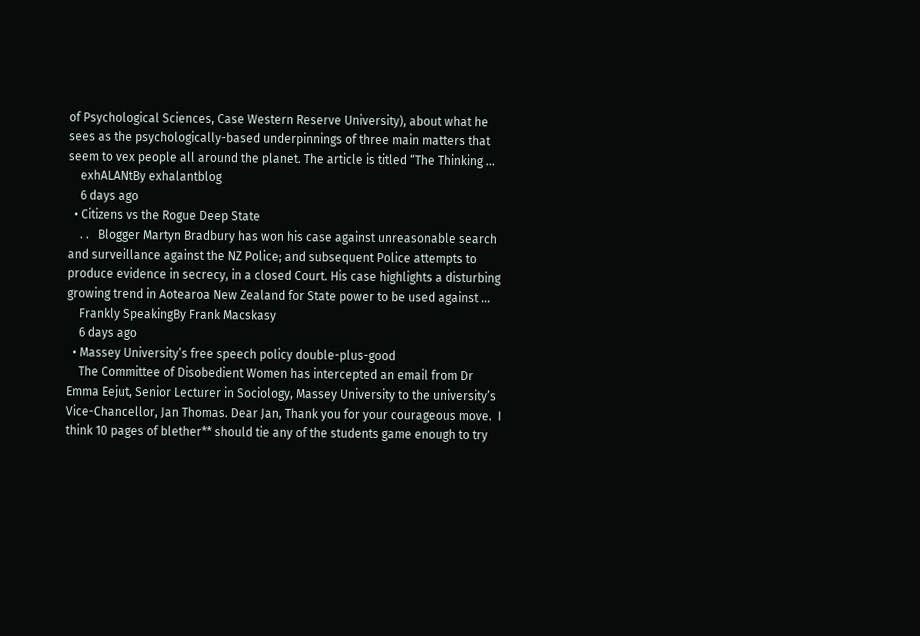of Psychological Sciences, Case Western Reserve University), about what he sees as the psychologically-based underpinnings of three main matters that seem to vex people all around the planet. The article is titled “The Thinking ...
    exhALANtBy exhalantblog
    6 days ago
  • Citizens vs the Rogue Deep State
    . .   Blogger Martyn Bradbury has won his case against unreasonable search and surveillance against the NZ Police; and subsequent Police attempts to produce evidence in secrecy, in a closed Court. His case highlights a disturbing growing trend in Aotearoa New Zealand for State power to be used against ...
    Frankly SpeakingBy Frank Macskasy
    6 days ago
  • Massey University’s free speech policy double-plus-good
    The Committee of Disobedient Women has intercepted an email from Dr Emma Eejut, Senior Lecturer in Sociology, Massey University to the university’s Vice-Chancellor, Jan Thomas. Dear Jan, Thank you for your courageous move.  I think 10 pages of blether** should tie any of the students game enough to try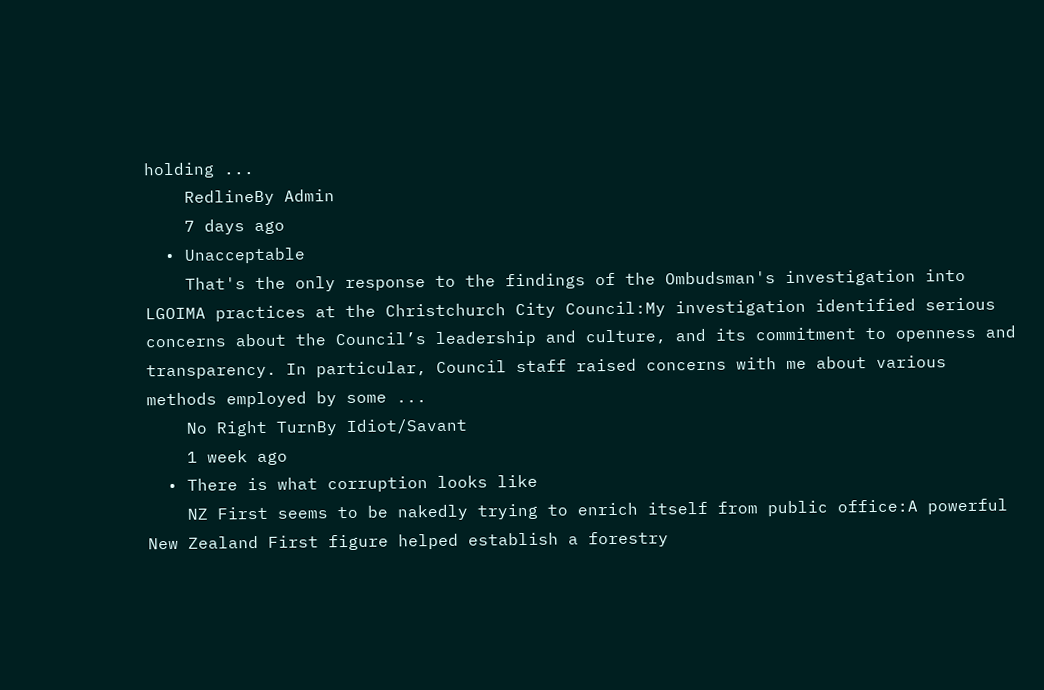holding ...
    RedlineBy Admin
    7 days ago
  • Unacceptable
    That's the only response to the findings of the Ombudsman's investigation into LGOIMA practices at the Christchurch City Council:My investigation identified serious concerns about the Council’s leadership and culture, and its commitment to openness and transparency. In particular, Council staff raised concerns with me about various methods employed by some ...
    No Right TurnBy Idiot/Savant
    1 week ago
  • There is what corruption looks like
    NZ First seems to be nakedly trying to enrich itself from public office:A powerful New Zealand First figure helped establish a forestry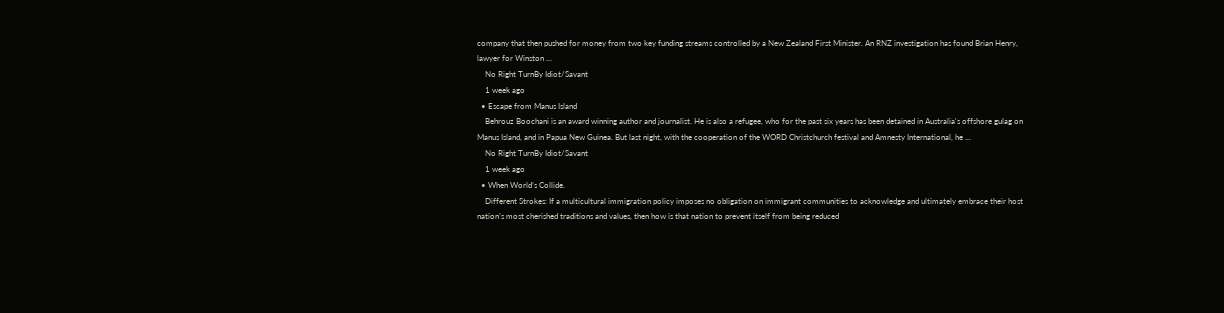company that then pushed for money from two key funding streams controlled by a New Zealand First Minister. An RNZ investigation has found Brian Henry, lawyer for Winston ...
    No Right TurnBy Idiot/Savant
    1 week ago
  • Escape from Manus Island
    Behrouz Boochani is an award winning author and journalist. He is also a refugee, who for the past six years has been detained in Australia's offshore gulag on Manus Island, and in Papua New Guinea. But last night, with the cooperation of the WORD Christchurch festival and Amnesty International, he ...
    No Right TurnBy Idiot/Savant
    1 week ago
  • When World’s Collide.
    Different Strokes: If a multicultural immigration policy imposes no obligation on immigrant communities to acknowledge and ultimately embrace their host nation’s most cherished traditions and values, then how is that nation to prevent itself from being reduced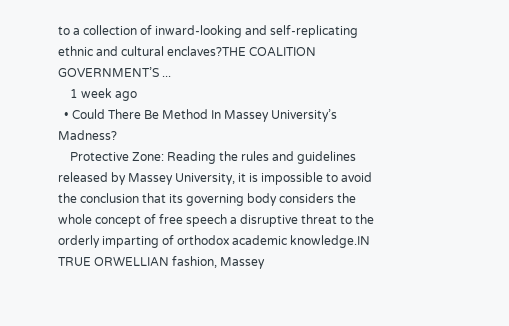to a collection of inward-looking and self-replicating ethnic and cultural enclaves?THE COALITION GOVERNMENT’S ...
    1 week ago
  • Could There Be Method In Massey University’s Madness?
    Protective Zone: Reading the rules and guidelines released by Massey University, it is impossible to avoid the conclusion that its governing body considers the whole concept of free speech a disruptive threat to the orderly imparting of orthodox academic knowledge.IN TRUE ORWELLIAN fashion, Massey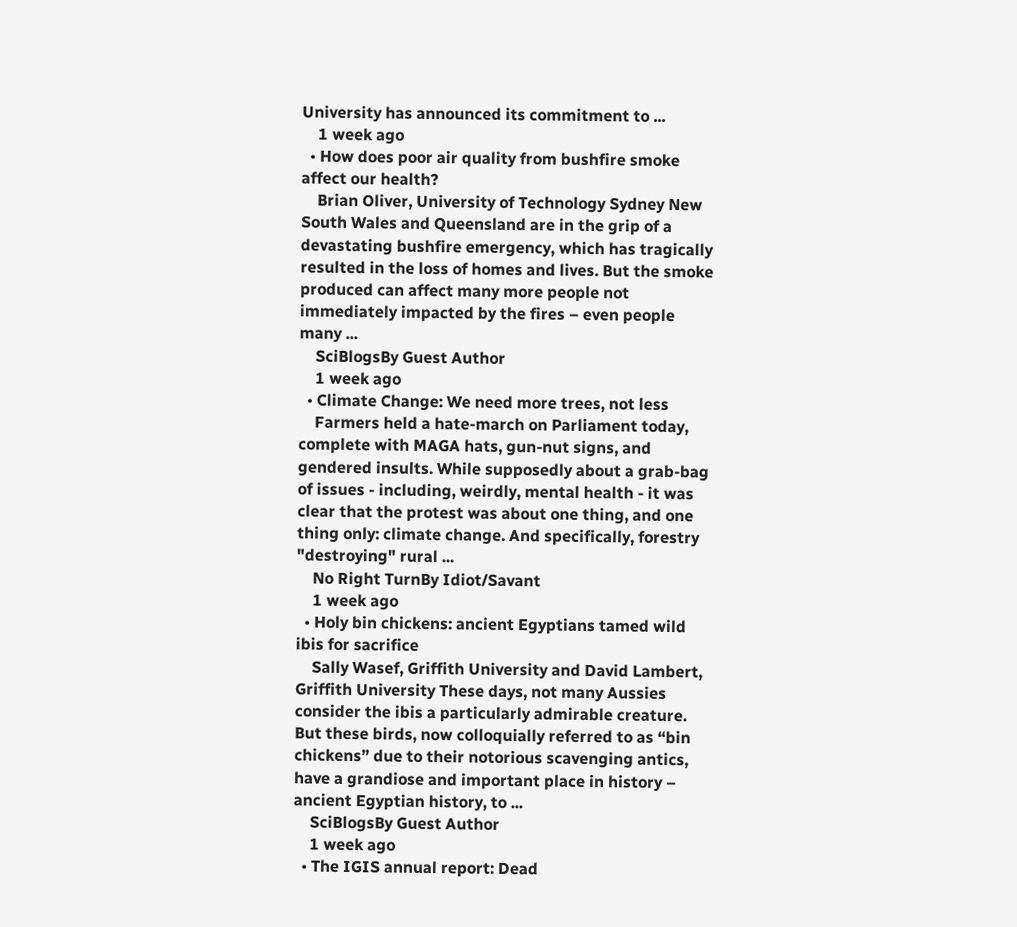University has announced its commitment to ...
    1 week ago
  • How does poor air quality from bushfire smoke affect our health?
    Brian Oliver, University of Technology Sydney New South Wales and Queensland are in the grip of a devastating bushfire emergency, which has tragically resulted in the loss of homes and lives. But the smoke produced can affect many more people not immediately impacted by the fires – even people many ...
    SciBlogsBy Guest Author
    1 week ago
  • Climate Change: We need more trees, not less
    Farmers held a hate-march on Parliament today, complete with MAGA hats, gun-nut signs, and gendered insults. While supposedly about a grab-bag of issues - including, weirdly, mental health - it was clear that the protest was about one thing, and one thing only: climate change. And specifically, forestry "destroying" rural ...
    No Right TurnBy Idiot/Savant
    1 week ago
  • Holy bin chickens: ancient Egyptians tamed wild ibis for sacrifice
    Sally Wasef, Griffith University and David Lambert, Griffith University These days, not many Aussies consider the ibis a particularly admirable creature. But these birds, now colloquially referred to as “bin chickens” due to their notorious scavenging antics, have a grandiose and important place in history – ancient Egyptian history, to ...
    SciBlogsBy Guest Author
    1 week ago
  • The IGIS annual report: Dead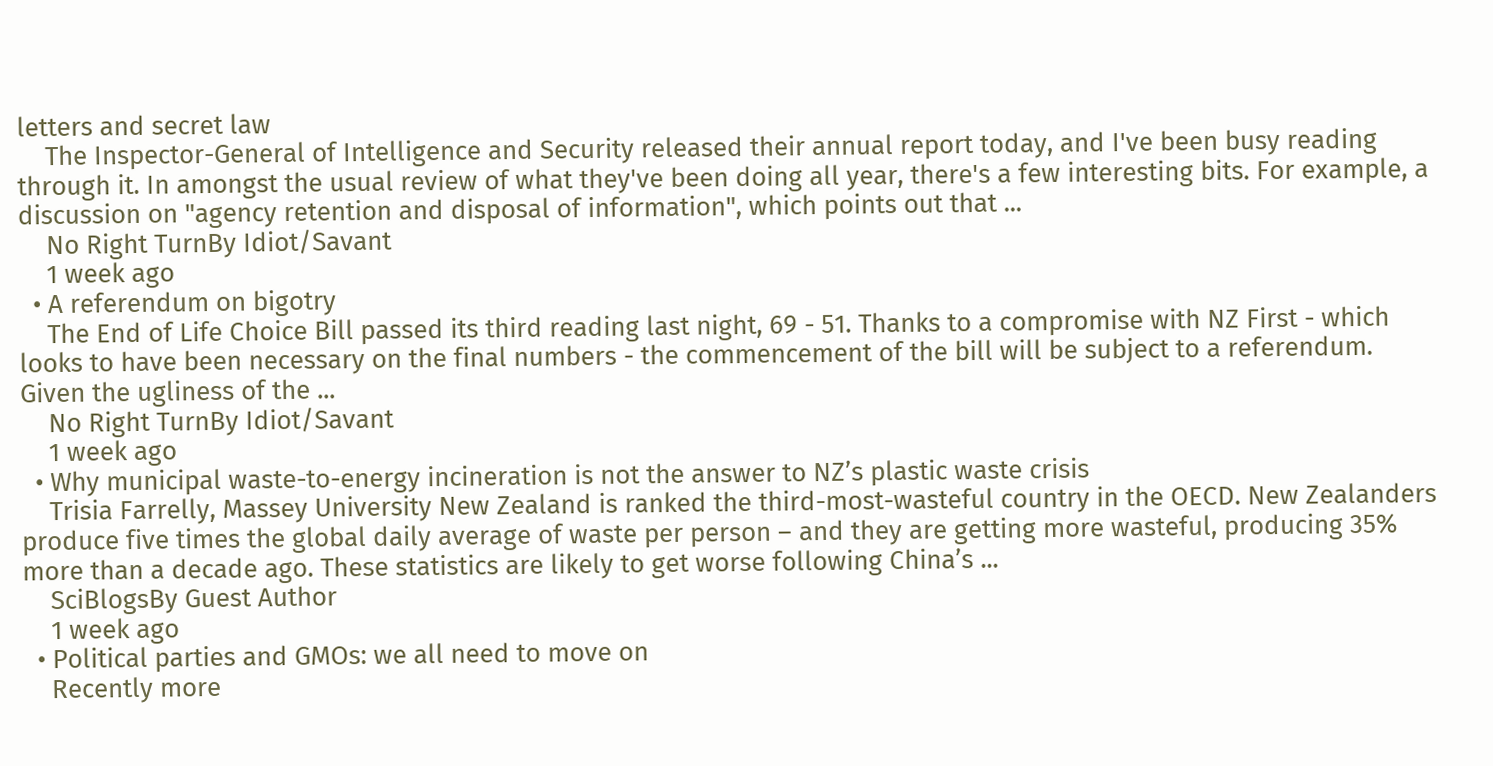letters and secret law
    The Inspector-General of Intelligence and Security released their annual report today, and I've been busy reading through it. In amongst the usual review of what they've been doing all year, there's a few interesting bits. For example, a discussion on "agency retention and disposal of information", which points out that ...
    No Right TurnBy Idiot/Savant
    1 week ago
  • A referendum on bigotry
    The End of Life Choice Bill passed its third reading last night, 69 - 51. Thanks to a compromise with NZ First - which looks to have been necessary on the final numbers - the commencement of the bill will be subject to a referendum. Given the ugliness of the ...
    No Right TurnBy Idiot/Savant
    1 week ago
  • Why municipal waste-to-energy incineration is not the answer to NZ’s plastic waste crisis
    Trisia Farrelly, Massey University New Zealand is ranked the third-most-wasteful country in the OECD. New Zealanders produce five times the global daily average of waste per person – and they are getting more wasteful, producing 35% more than a decade ago. These statistics are likely to get worse following China’s ...
    SciBlogsBy Guest Author
    1 week ago
  • Political parties and GMOs: we all need to move on
    Recently more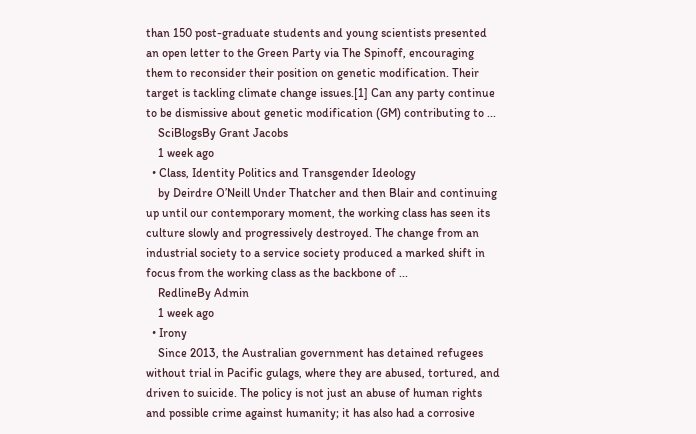than 150 post-graduate students and young scientists presented an open letter to the Green Party via The Spinoff, encouraging them to reconsider their position on genetic modification. Their target is tackling climate change issues.[1] Can any party continue to be dismissive about genetic modification (GM) contributing to ...
    SciBlogsBy Grant Jacobs
    1 week ago
  • Class, Identity Politics and Transgender Ideology
    by Deirdre O’Neill Under Thatcher and then Blair and continuing up until our contemporary moment, the working class has seen its culture slowly and progressively destroyed. The change from an industrial society to a service society produced a marked shift in focus from the working class as the backbone of ...
    RedlineBy Admin
    1 week ago
  • Irony
    Since 2013, the Australian government has detained refugees without trial in Pacific gulags, where they are abused, tortured, and driven to suicide. The policy is not just an abuse of human rights and possible crime against humanity; it has also had a corrosive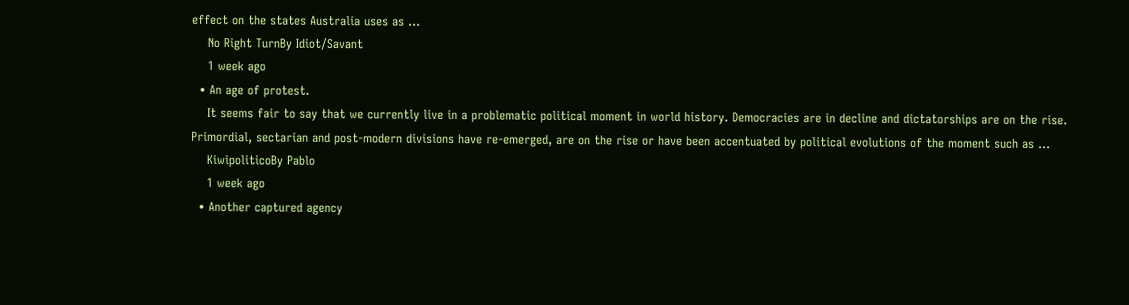effect on the states Australia uses as ...
    No Right TurnBy Idiot/Savant
    1 week ago
  • An age of protest.
    It seems fair to say that we currently live in a problematic political moment in world history. Democracies are in decline and dictatorships are on the rise. Primordial, sectarian and post-modern divisions have re-emerged, are on the rise or have been accentuated by political evolutions of the moment such as ...
    KiwipoliticoBy Pablo
    1 week ago
  • Another captured agency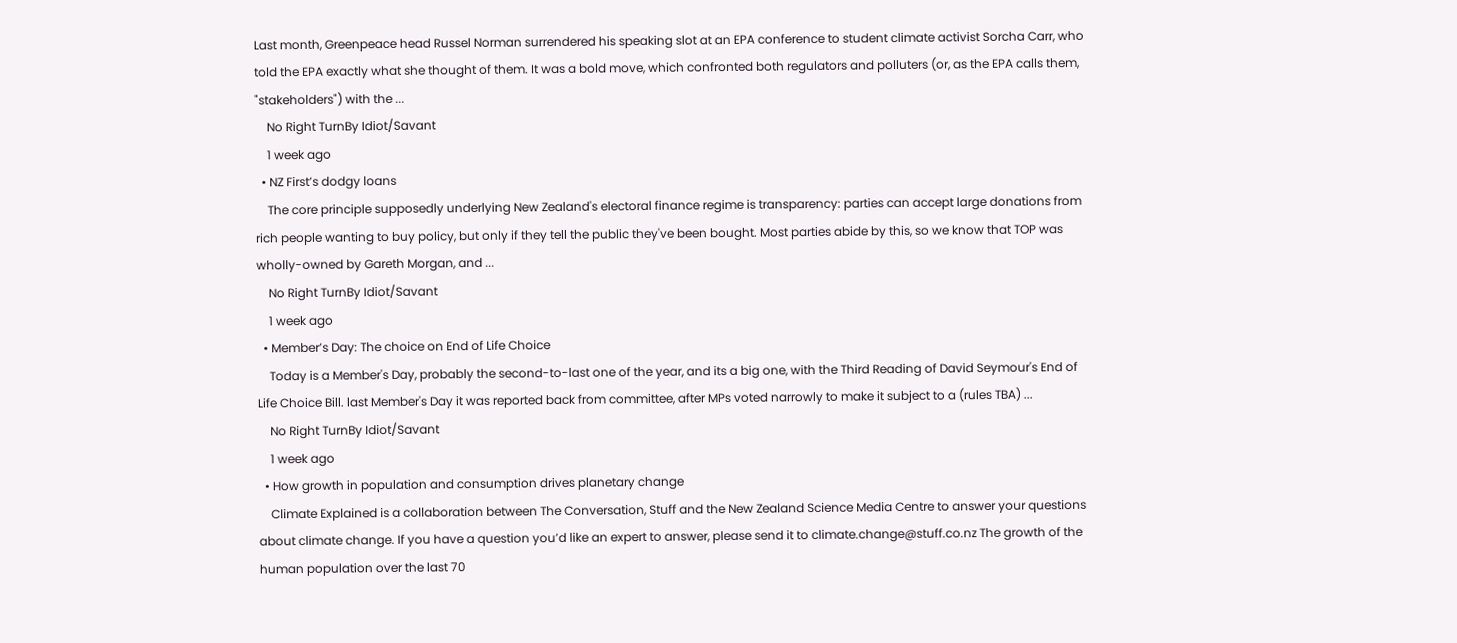Last month, Greenpeace head Russel Norman surrendered his speaking slot at an EPA conference to student climate activist Sorcha Carr, who told the EPA exactly what she thought of them. It was a bold move, which confronted both regulators and polluters (or, as the EPA calls them, "stakeholders") with the ...
    No Right TurnBy Idiot/Savant
    1 week ago
  • NZ First’s dodgy loans
    The core principle supposedly underlying New Zealand's electoral finance regime is transparency: parties can accept large donations from rich people wanting to buy policy, but only if they tell the public they've been bought. Most parties abide by this, so we know that TOP was wholly-owned by Gareth Morgan, and ...
    No Right TurnBy Idiot/Savant
    1 week ago
  • Member’s Day: The choice on End of Life Choice
    Today is a Member's Day, probably the second-to-last one of the year, and its a big one, with the Third Reading of David Seymour's End of Life Choice Bill. last Member's Day it was reported back from committee, after MPs voted narrowly to make it subject to a (rules TBA) ...
    No Right TurnBy Idiot/Savant
    1 week ago
  • How growth in population and consumption drives planetary change
    Climate Explained is a collaboration between The Conversation, Stuff and the New Zealand Science Media Centre to answer your questions about climate change. If you have a question you’d like an expert to answer, please send it to climate.change@stuff.co.nz The growth of the human population over the last 70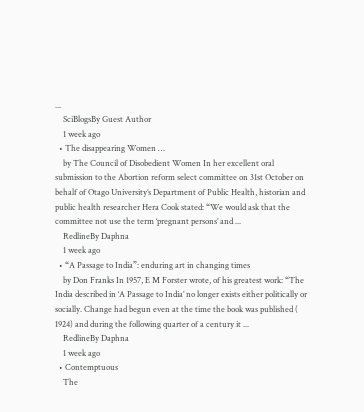...
    SciBlogsBy Guest Author
    1 week ago
  • The disappearing Women …
    by The Council of Disobedient Women In her excellent oral submission to the Abortion reform select committee on 31st October on behalf of Otago University’s Department of Public Health, historian and public health researcher Hera Cook stated: “We would ask that the committee not use the term ‘pregnant persons’ and ...
    RedlineBy Daphna
    1 week ago
  • “A Passage to India”: enduring art in changing times
    by Don Franks In 1957, E M Forster wrote, of his greatest work: “The India described in ‘A Passage to India’ no longer exists either politically or socially. Change had begun even at the time the book was published ( 1924) and during the following quarter of a century it ...
    RedlineBy Daphna
    1 week ago
  • Contemptuous
    The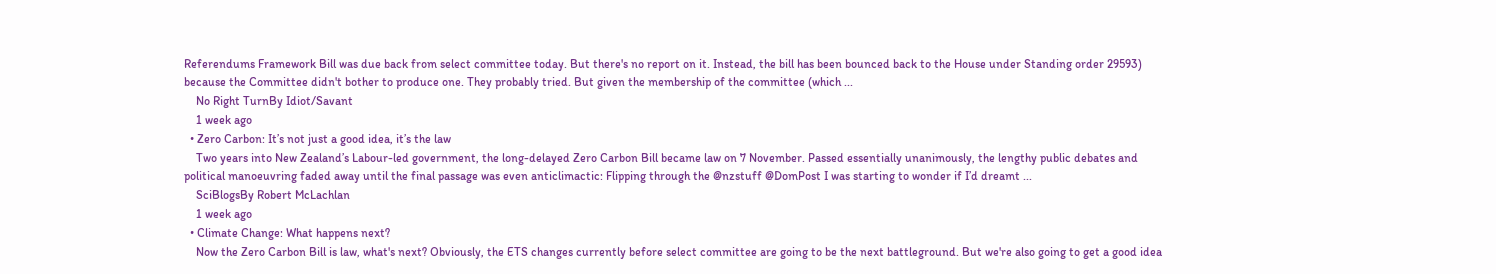Referendums Framework Bill was due back from select committee today. But there's no report on it. Instead, the bill has been bounced back to the House under Standing order 29593) because the Committee didn't bother to produce one. They probably tried. But given the membership of the committee (which ...
    No Right TurnBy Idiot/Savant
    1 week ago
  • Zero Carbon: It’s not just a good idea, it’s the law
    Two years into New Zealand’s Labour-led government, the long-delayed Zero Carbon Bill became law on 7 November. Passed essentially unanimously, the lengthy public debates and political manoeuvring faded away until the final passage was even anticlimactic: Flipping through the @nzstuff @DomPost I was starting to wonder if I’d dreamt ...
    SciBlogsBy Robert McLachlan
    1 week ago
  • Climate Change: What happens next?
    Now the Zero Carbon Bill is law, what's next? Obviously, the ETS changes currently before select committee are going to be the next battleground. But we're also going to get a good idea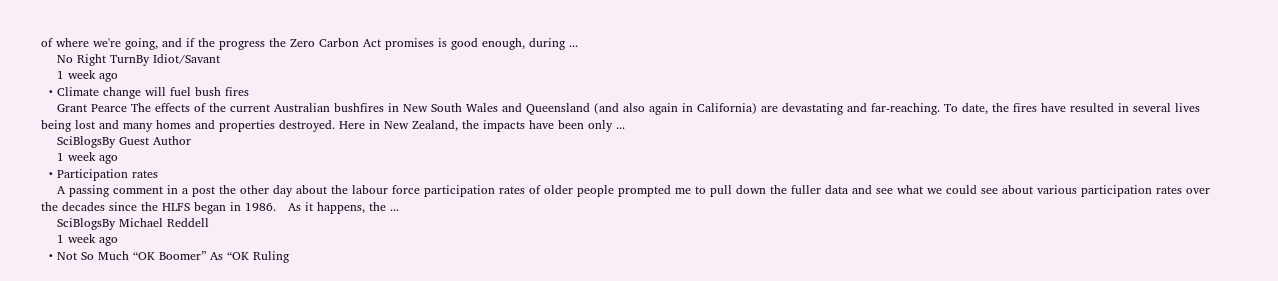of where we're going, and if the progress the Zero Carbon Act promises is good enough, during ...
    No Right TurnBy Idiot/Savant
    1 week ago
  • Climate change will fuel bush fires
    Grant Pearce The effects of the current Australian bushfires in New South Wales and Queensland (and also again in California) are devastating and far-reaching. To date, the fires have resulted in several lives being lost and many homes and properties destroyed. Here in New Zealand, the impacts have been only ...
    SciBlogsBy Guest Author
    1 week ago
  • Participation rates
    A passing comment in a post the other day about the labour force participation rates of older people prompted me to pull down the fuller data and see what we could see about various participation rates over the decades since the HLFS began in 1986.   As it happens, the ...
    SciBlogsBy Michael Reddell
    1 week ago
  • Not So Much “OK Boomer” As “OK Ruling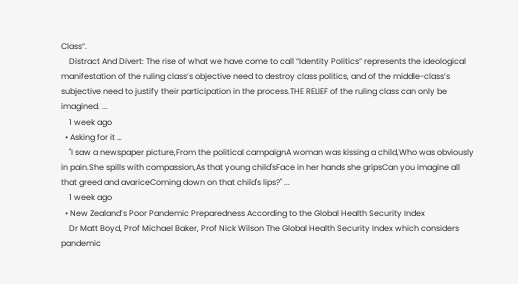Class”.
    Distract And Divert: The rise of what we have come to call “Identity Politics” represents the ideological manifestation of the ruling class’s objective need to destroy class politics, and of the middle-class’s subjective need to justify their participation in the process.THE RELIEF of the ruling class can only be imagined. ...
    1 week ago
  • Asking for it …
    "I saw a newspaper picture,From the political campaignA woman was kissing a child,Who was obviously in pain.She spills with compassion,As that young child'sFace in her hands she gripsCan you imagine all that greed and avariceComing down on that child's lips?" ...
    1 week ago
  • New Zealand’s Poor Pandemic Preparedness According to the Global Health Security Index
    Dr Matt Boyd, Prof Michael Baker, Prof Nick Wilson The Global Health Security Index which considers pandemic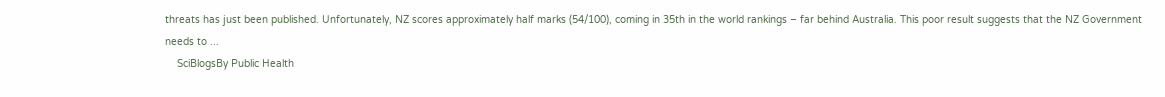threats has just been published. Unfortunately, NZ scores approximately half marks (54/100), coming in 35th in the world rankings – far behind Australia. This poor result suggests that the NZ Government needs to ...
    SciBlogsBy Public Health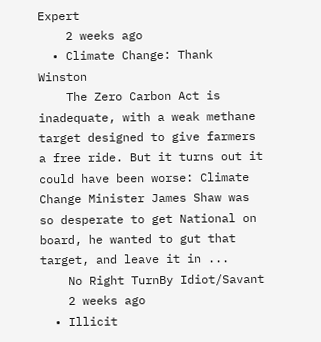Expert
    2 weeks ago
  • Climate Change: Thank Winston
    The Zero Carbon Act is inadequate, with a weak methane target designed to give farmers a free ride. But it turns out it could have been worse: Climate Change Minister James Shaw was so desperate to get National on board, he wanted to gut that target, and leave it in ...
    No Right TurnBy Idiot/Savant
    2 weeks ago
  • Illicit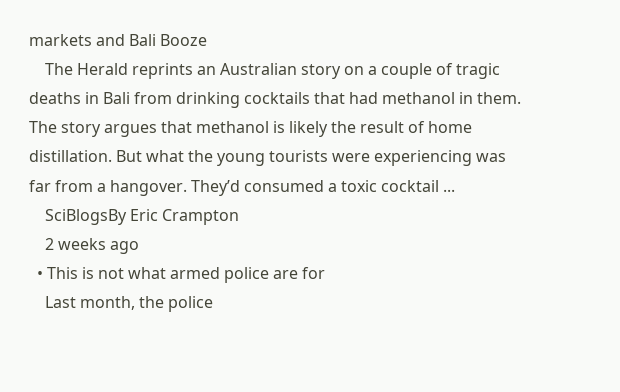markets and Bali Booze
    The Herald reprints an Australian story on a couple of tragic deaths in Bali from drinking cocktails that had methanol in them.  The story argues that methanol is likely the result of home distillation. But what the young tourists were experiencing was far from a hangover. They’d consumed a toxic cocktail ...
    SciBlogsBy Eric Crampton
    2 weeks ago
  • This is not what armed police are for
    Last month, the police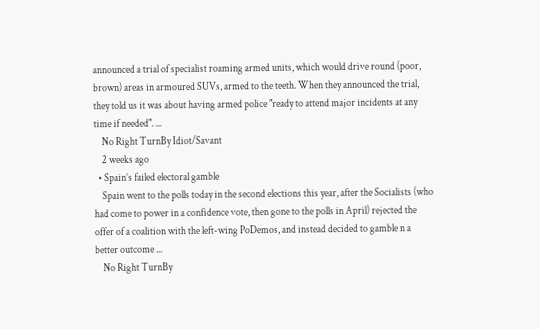announced a trial of specialist roaming armed units, which would drive round (poor, brown) areas in armoured SUVs, armed to the teeth. When they announced the trial, they told us it was about having armed police "ready to attend major incidents at any time if needed". ...
    No Right TurnBy Idiot/Savant
    2 weeks ago
  • Spain’s failed electoral gamble
    Spain went to the polls today in the second elections this year, after the Socialists (who had come to power in a confidence vote, then gone to the polls in April) rejected the offer of a coalition with the left-wing PoDemos, and instead decided to gamble n a better outcome ...
    No Right TurnBy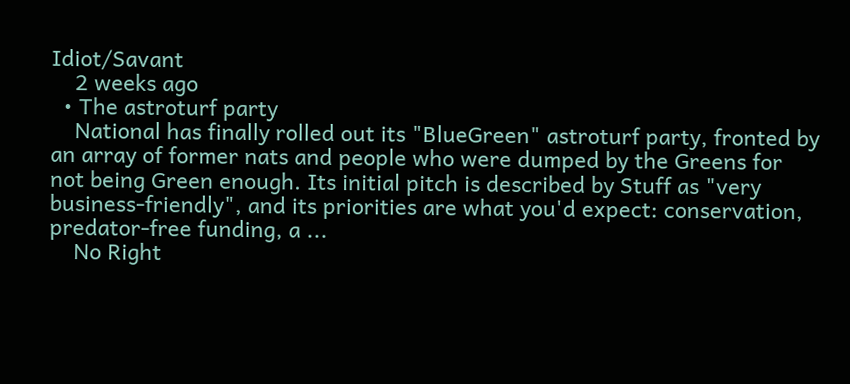Idiot/Savant
    2 weeks ago
  • The astroturf party
    National has finally rolled out its "BlueGreen" astroturf party, fronted by an array of former nats and people who were dumped by the Greens for not being Green enough. Its initial pitch is described by Stuff as "very business-friendly", and its priorities are what you'd expect: conservation, predator-free funding, a ...
    No Right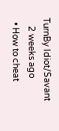TurnBy Idiot/Savant
    2 weeks ago
  • How to cheat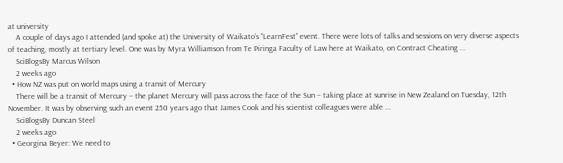at university
    A couple of days ago I attended (and spoke at) the University of Waikato’s “LearnFest” event. There were lots of talks and sessions on very diverse aspects of teaching, mostly at tertiary level. One was by Myra Williamson from Te Piringa Faculty of Law here at Waikato, on Contract Cheating ...
    SciBlogsBy Marcus Wilson
    2 weeks ago
  • How NZ was put on world maps using a transit of Mercury
    There will be a transit of Mercury – the planet Mercury will pass across the face of the Sun – taking place at sunrise in New Zealand on Tuesday, 12th November. It was by observing such an event 250 years ago that James Cook and his scientist colleagues were able ...
    SciBlogsBy Duncan Steel
    2 weeks ago
  • Georgina Beyer: We need to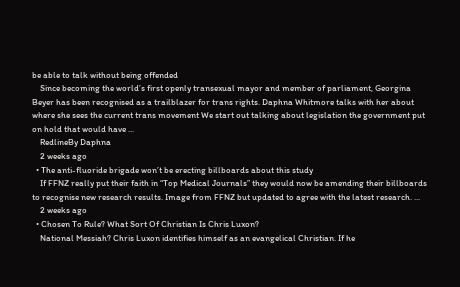be able to talk without being offended
    Since becoming the world’s first openly transexual mayor and member of parliament, Georgina Beyer has been recognised as a trailblazer for trans rights. Daphna Whitmore talks with her about where she sees the current trans movement We start out talking about legislation the government put on hold that would have ...
    RedlineBy Daphna
    2 weeks ago
  • The anti-fluoride brigade won’t be erecting billboards about this study
    If FFNZ really put their faith in “Top Medical Journals” they would now be amending their billboards to recognise new research results. Image from FFNZ but updated to agree with the latest research. ...
    2 weeks ago
  • Chosen To Rule? What Sort Of Christian Is Chris Luxon?
    National Messiah? Chris Luxon identifies himself as an evangelical Christian. If he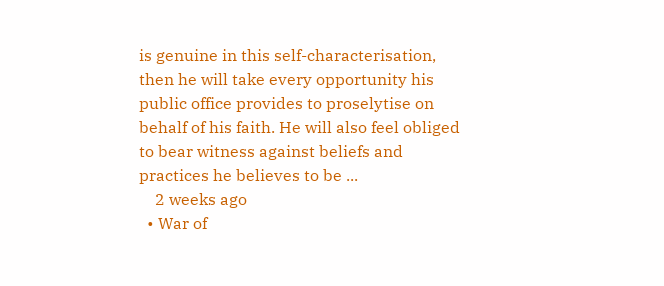is genuine in this self-characterisation, then he will take every opportunity his public office provides to proselytise on behalf of his faith. He will also feel obliged to bear witness against beliefs and practices he believes to be ...
    2 weeks ago
  • War of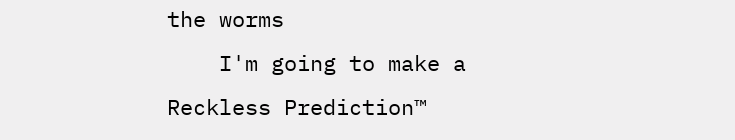the worms
    I'm going to make a Reckless Prediction™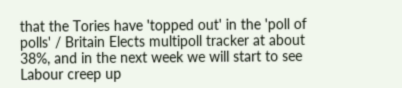that the Tories have 'topped out' in the 'poll of polls' / Britain Elects multipoll tracker at about 38%, and in the next week we will start to see Labour creep up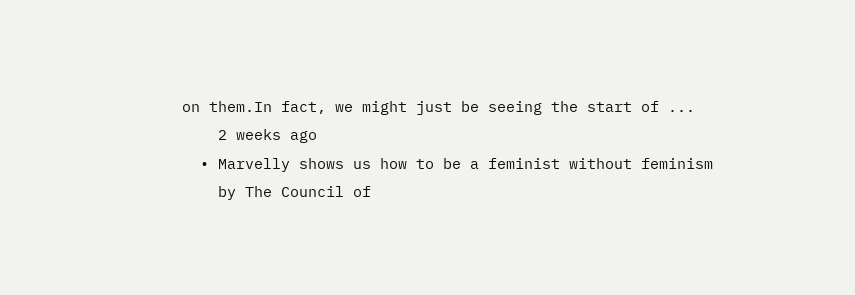on them.In fact, we might just be seeing the start of ...
    2 weeks ago
  • Marvelly shows us how to be a feminist without feminism
    by The Council of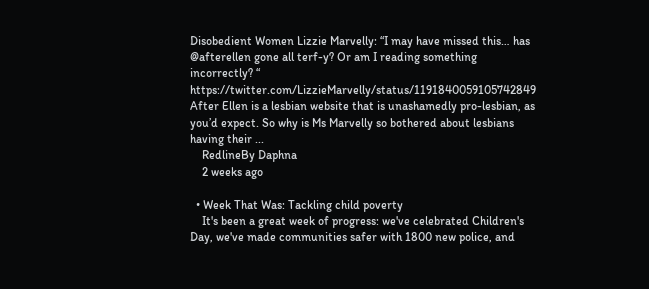Disobedient Women Lizzie Marvelly: “I may have missed this… has @afterellen gone all terf-y? Or am I reading something incorrectly? “ https://twitter.com/LizzieMarvelly/status/1191840059105742849 After Ellen is a lesbian website that is unashamedly pro-lesbian, as you’d expect. So why is Ms Marvelly so bothered about lesbians having their ...
    RedlineBy Daphna
    2 weeks ago

  • Week That Was: Tackling child poverty
    It's been a great week of progress: we've celebrated Children's Day, we've made communities safer with 1800 new police, and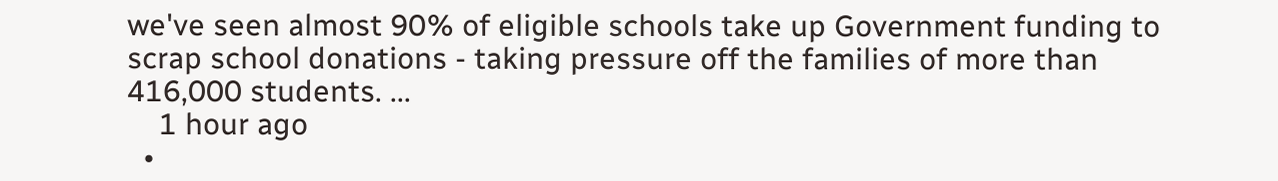we've seen almost 90% of eligible schools take up Government funding to scrap school donations - taking pressure off the families of more than 416,000 students. ...
    1 hour ago
  •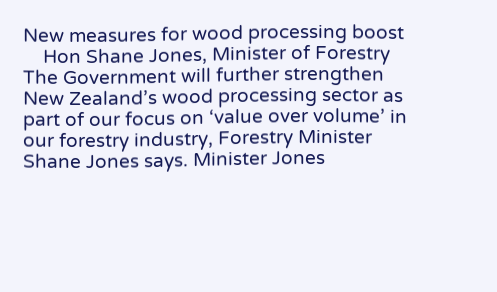New measures for wood processing boost
    Hon Shane Jones, Minister of Forestry The Government will further strengthen New Zealand’s wood processing sector as part of our focus on ‘value over volume’ in our forestry industry, Forestry Minister Shane Jones says. Minister Jones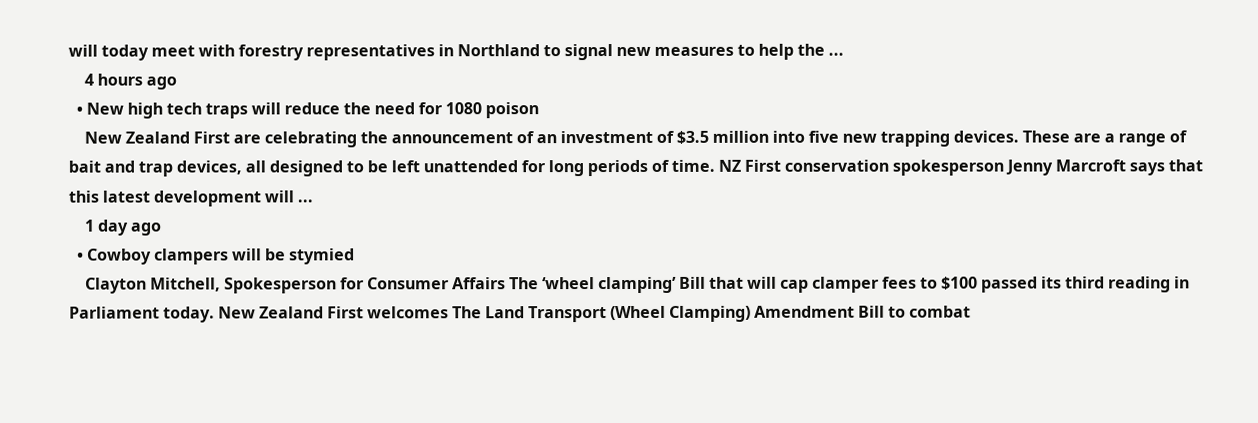will today meet with forestry representatives in Northland to signal new measures to help the ...
    4 hours ago
  • New high tech traps will reduce the need for 1080 poison
    New Zealand First are celebrating the announcement of an investment of $3.5 million into five new trapping devices. These are a range of bait and trap devices, all designed to be left unattended for long periods of time. NZ First conservation spokesperson Jenny Marcroft says that this latest development will ...
    1 day ago
  • Cowboy clampers will be stymied
    Clayton Mitchell, Spokesperson for Consumer Affairs The ‘wheel clamping’ Bill that will cap clamper fees to $100 passed its third reading in Parliament today. New Zealand First welcomes The Land Transport (Wheel Clamping) Amendment Bill to combat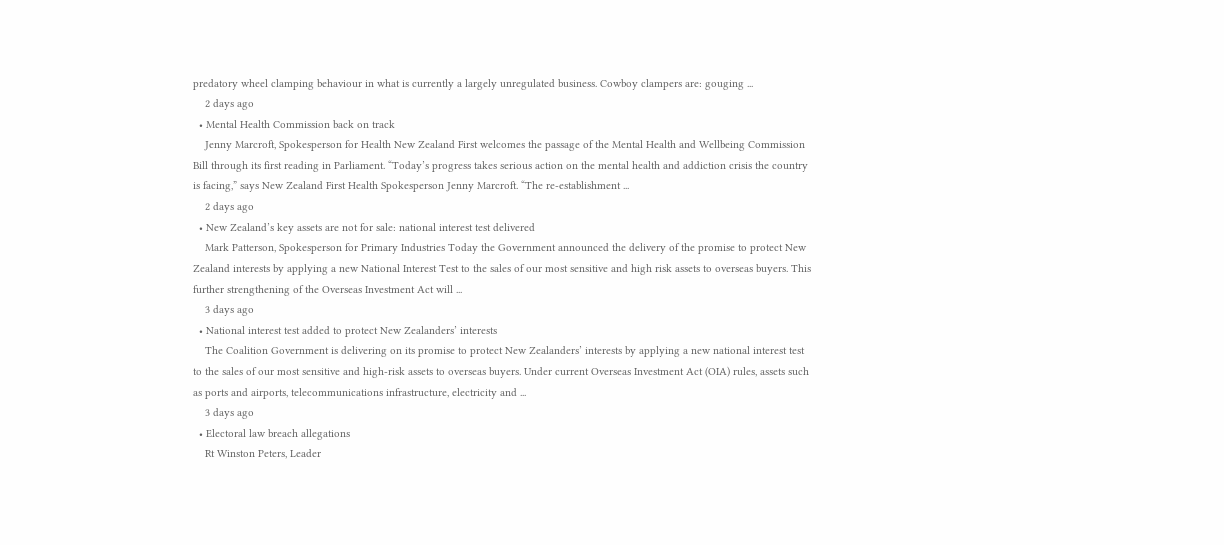predatory wheel clamping behaviour in what is currently a largely unregulated business. Cowboy clampers are: gouging ...
    2 days ago
  • Mental Health Commission back on track
    Jenny Marcroft, Spokesperson for Health New Zealand First welcomes the passage of the Mental Health and Wellbeing Commission Bill through its first reading in Parliament. “Today’s progress takes serious action on the mental health and addiction crisis the country is facing,” says New Zealand First Health Spokesperson Jenny Marcroft. “The re-establishment ...
    2 days ago
  • New Zealand’s key assets are not for sale: national interest test delivered
    Mark Patterson, Spokesperson for Primary Industries Today the Government announced the delivery of the promise to protect New Zealand interests by applying a new National Interest Test to the sales of our most sensitive and high risk assets to overseas buyers. This further strengthening of the Overseas Investment Act will ...
    3 days ago
  • National interest test added to protect New Zealanders’ interests
    The Coalition Government is delivering on its promise to protect New Zealanders’ interests by applying a new national interest test to the sales of our most sensitive and high-risk assets to overseas buyers. Under current Overseas Investment Act (OIA) rules, assets such as ports and airports, telecommunications infrastructure, electricity and ...
    3 days ago
  • Electoral law breach allegations
    Rt Winston Peters, Leader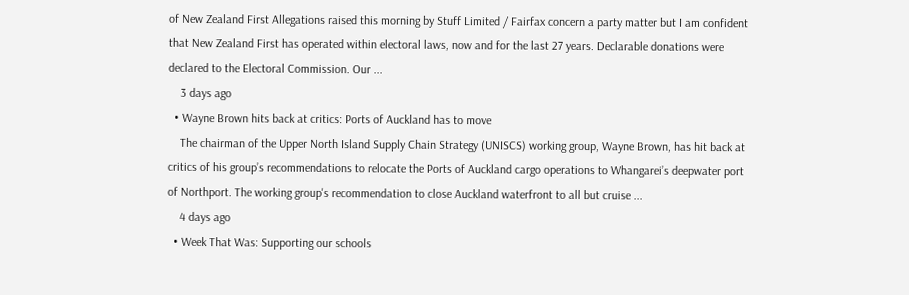of New Zealand First Allegations raised this morning by Stuff Limited / Fairfax concern a party matter but I am confident that New Zealand First has operated within electoral laws, now and for the last 27 years. Declarable donations were declared to the Electoral Commission. Our ...
    3 days ago
  • Wayne Brown hits back at critics: Ports of Auckland has to move
    The chairman of the Upper North Island Supply Chain Strategy (UNISCS) working group, Wayne Brown, has hit back at critics of his group’s recommendations to relocate the Ports of Auckland cargo operations to Whangarei’s deepwater port of Northport. The working group's recommendation to close Auckland waterfront to all but cruise ...
    4 days ago
  • Week That Was: Supporting our schools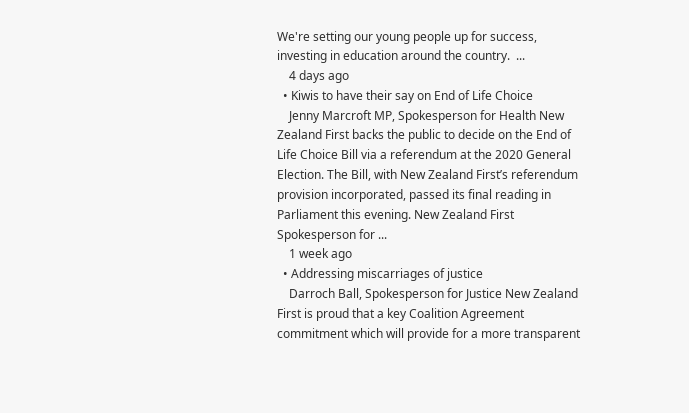We're setting our young people up for success, investing in education around the country.  ...
    4 days ago
  • Kiwis to have their say on End of Life Choice
    Jenny Marcroft MP, Spokesperson for Health New Zealand First backs the public to decide on the End of Life Choice Bill via a referendum at the 2020 General Election. The Bill, with New Zealand First’s referendum provision incorporated, passed its final reading in Parliament this evening. New Zealand First Spokesperson for ...
    1 week ago
  • Addressing miscarriages of justice
    Darroch Ball, Spokesperson for Justice New Zealand First is proud that a key Coalition Agreement commitment which will provide for a more transparent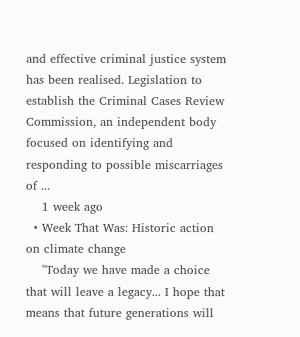and effective criminal justice system has been realised. Legislation to establish the Criminal Cases Review Commission, an independent body focused on identifying and responding to possible miscarriages of ...
    1 week ago
  • Week That Was: Historic action on climate change
    "Today we have made a choice that will leave a legacy... I hope that means that future generations will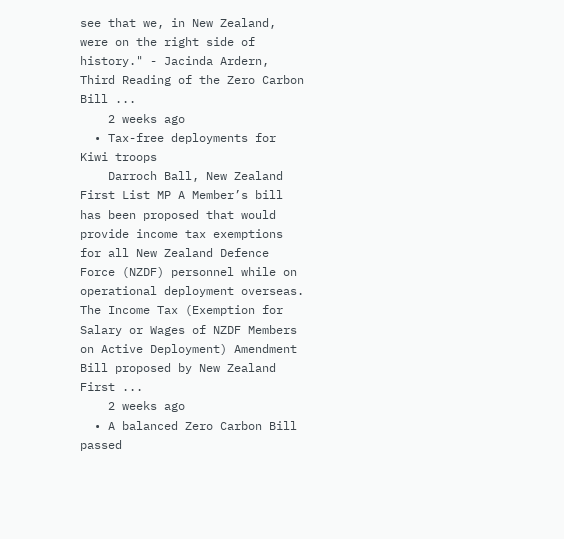see that we, in New Zealand, were on the right side of history." - Jacinda Ardern, Third Reading of the Zero Carbon Bill ...
    2 weeks ago
  • Tax-free deployments for Kiwi troops
    Darroch Ball, New Zealand First List MP A Member’s bill has been proposed that would provide income tax exemptions for all New Zealand Defence Force (NZDF) personnel while on operational deployment overseas. The Income Tax (Exemption for Salary or Wages of NZDF Members on Active Deployment) Amendment Bill proposed by New Zealand First ...
    2 weeks ago
  • A balanced Zero Carbon Bill passed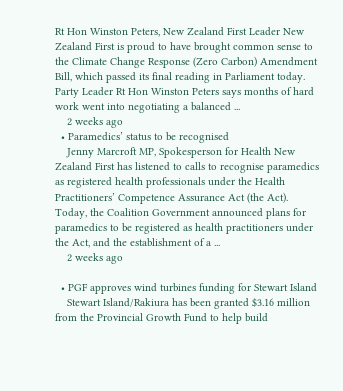Rt Hon Winston Peters, New Zealand First Leader New Zealand First is proud to have brought common sense to the Climate Change Response (Zero Carbon) Amendment Bill, which passed its final reading in Parliament today. Party Leader Rt Hon Winston Peters says months of hard work went into negotiating a balanced ...
    2 weeks ago
  • Paramedics’ status to be recognised
    Jenny Marcroft MP, Spokesperson for Health New Zealand First has listened to calls to recognise paramedics as registered health professionals under the Health Practitioners’ Competence Assurance Act (the Act). Today, the Coalition Government announced plans for paramedics to be registered as health practitioners under the Act, and the establishment of a ...
    2 weeks ago

  • PGF approves wind turbines funding for Stewart Island
    Stewart Island/Rakiura has been granted $3.16 million from the Provincial Growth Fund to help build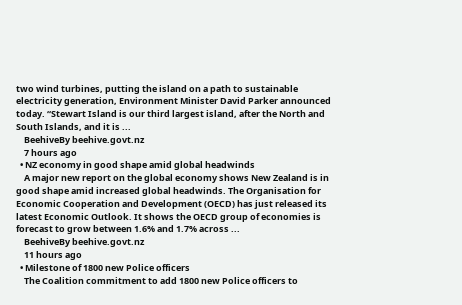two wind turbines, putting the island on a path to sustainable electricity generation, Environment Minister David Parker announced today. “Stewart Island is our third largest island, after the North and South Islands, and it is ...
    BeehiveBy beehive.govt.nz
    7 hours ago
  • NZ economy in good shape amid global headwinds
    A major new report on the global economy shows New Zealand is in good shape amid increased global headwinds. The Organisation for Economic Cooperation and Development (OECD) has just released its latest Economic Outlook. It shows the OECD group of economies is forecast to grow between 1.6% and 1.7% across ...
    BeehiveBy beehive.govt.nz
    11 hours ago
  • Milestone of 1800 new Police officers
    The Coalition commitment to add 1800 new Police officers to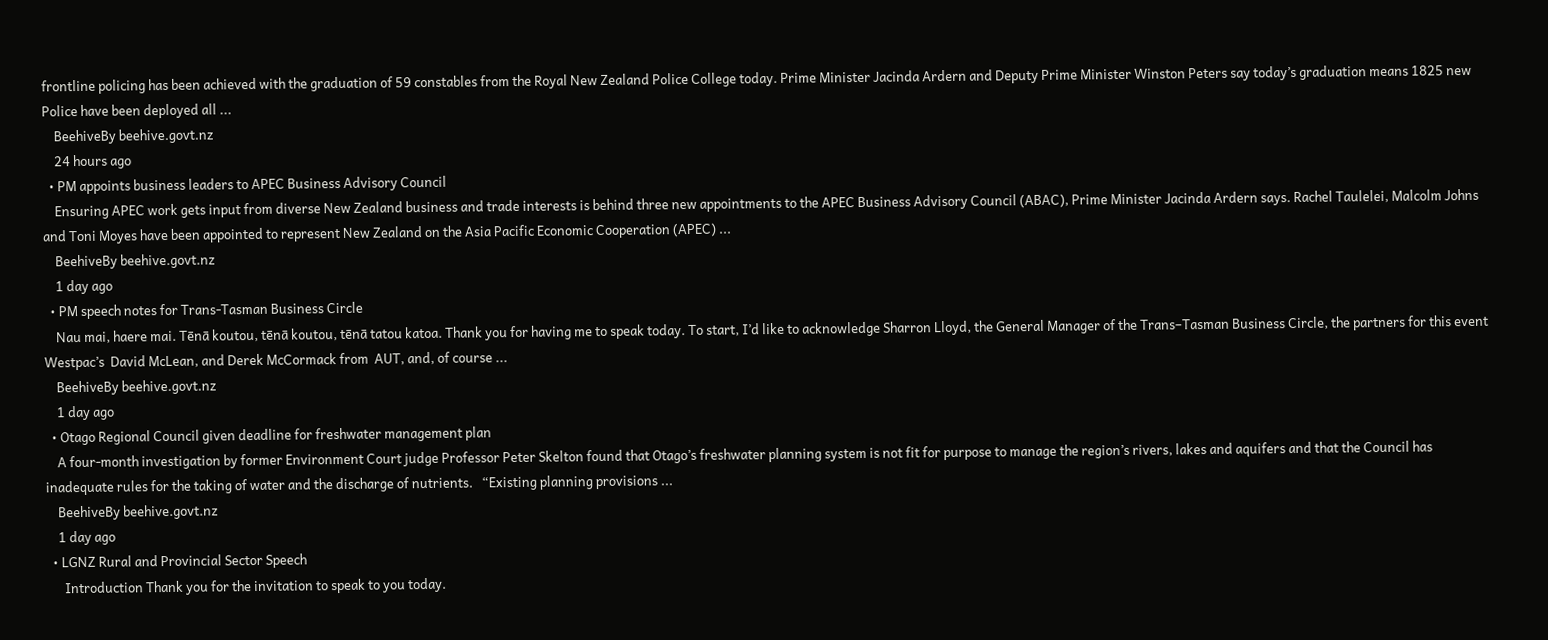frontline policing has been achieved with the graduation of 59 constables from the Royal New Zealand Police College today. Prime Minister Jacinda Ardern and Deputy Prime Minister Winston Peters say today’s graduation means 1825 new Police have been deployed all ...
    BeehiveBy beehive.govt.nz
    24 hours ago
  • PM appoints business leaders to APEC Business Advisory Council
    Ensuring APEC work gets input from diverse New Zealand business and trade interests is behind three new appointments to the APEC Business Advisory Council (ABAC), Prime Minister Jacinda Ardern says. Rachel Taulelei, Malcolm Johns and Toni Moyes have been appointed to represent New Zealand on the Asia Pacific Economic Cooperation (APEC) ...
    BeehiveBy beehive.govt.nz
    1 day ago
  • PM speech notes for Trans-Tasman Business Circle
    Nau mai, haere mai. Tēnā koutou, tēnā koutou, tēnā tatou katoa. Thank you for having me to speak today. To start, I’d like to acknowledge Sharron Lloyd, the General Manager of the Trans–Tasman Business Circle, the partners for this event Westpac’s  David McLean, and Derek McCormack from  AUT, and, of course ...
    BeehiveBy beehive.govt.nz
    1 day ago
  • Otago Regional Council given deadline for freshwater management plan
    A four-month investigation by former Environment Court judge Professor Peter Skelton found that Otago’s freshwater planning system is not fit for purpose to manage the region’s rivers, lakes and aquifers and that the Council has inadequate rules for the taking of water and the discharge of nutrients.   “Existing planning provisions ...
    BeehiveBy beehive.govt.nz
    1 day ago
  • LGNZ Rural and Provincial Sector Speech
      Introduction Thank you for the invitation to speak to you today.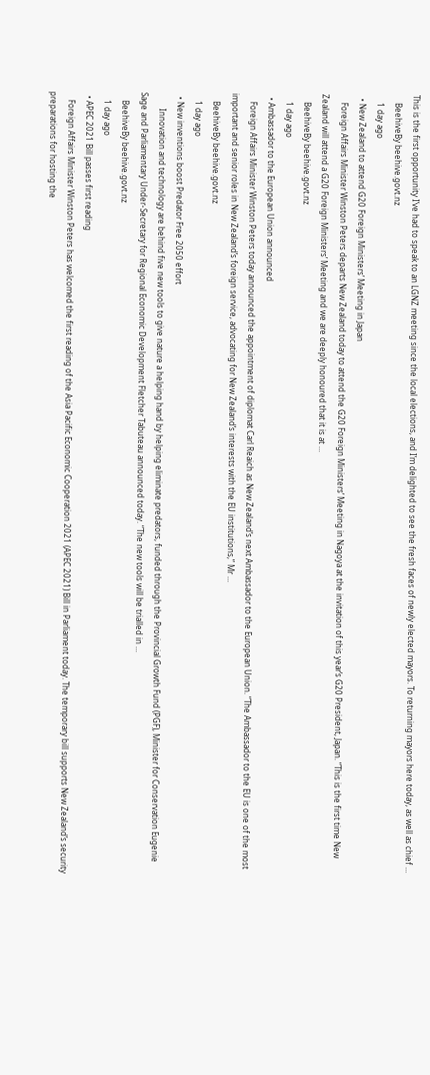This is the first opportunity I’ve had to speak to an LGNZ meeting since the local elections, and I’m delighted to see the fresh faces of newly elected mayors. To returning mayors here today, as well as chief ...
    BeehiveBy beehive.govt.nz
    1 day ago
  • New Zealand to attend G20 Foreign Ministers’ Meeting in Japan
    Foreign Affairs Minister Winston Peters departs New Zealand today to attend the G20 Foreign Ministers’ Meeting in Nagoya at the invitation of this year’s G20 President, Japan. “This is the first time New Zealand will attend a G20 Foreign Ministers’ Meeting and we are deeply honoured that it is at ...
    BeehiveBy beehive.govt.nz
    1 day ago
  • Ambassador to the European Union announced
    Foreign Affairs Minister Winston Peters today announced the appointment of diplomat Carl Reaich as New Zealand’s next Ambassador to the European Union. “The Ambassador to the EU is one of the most important and senior roles in New Zealand’s foreign service, advocating for New Zealand’s interests with the EU institutions,” Mr ...
    BeehiveBy beehive.govt.nz
    1 day ago
  • New inventions boost Predator Free 2050 effort
        Innovation and technology are behind five new tools to give nature a helping hand by helping eliminate predators, funded through the Provincial Growth Fund (PGF), Minister for Conservation Eugenie Sage and Parliamentary Under-Secretary for Regional Economic Development Fletcher Tabuteau announced today. “The new tools will be trialled in ...
    BeehiveBy beehive.govt.nz
    1 day ago
  • APEC 2021 Bill passes first reading
    Foreign Affairs Minister Winston Peters has welcomed the first reading of the Asia Pacific Economic Cooperation 2021 (APEC 2021) Bill in Parliament today. The temporary bill supports New Zealand’s security preparations for hosting the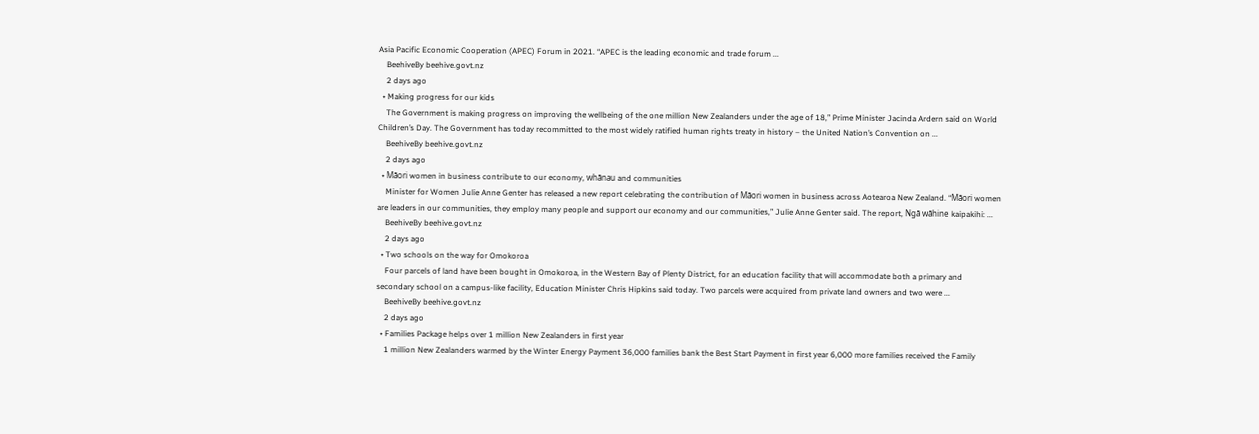Asia Pacific Economic Cooperation (APEC) Forum in 2021. “APEC is the leading economic and trade forum ...
    BeehiveBy beehive.govt.nz
    2 days ago
  • Making progress for our kids
    The Government is making progress on improving the wellbeing of the one million New Zealanders under the age of 18,” Prime Minister Jacinda Ardern said on World Children’s Day. The Government has today recommitted to the most widely ratified human rights treaty in history – the United Nation’s Convention on ...
    BeehiveBy beehive.govt.nz
    2 days ago
  • Māori women in business contribute to our economy, whānau and communities
    Minister for Women Julie Anne Genter has released a new report celebrating the contribution of Māori women in business across Aotearoa New Zealand. “Māori women are leaders in our communities, they employ many people and support our economy and our communities,” Julie Anne Genter said. The report, Ngā wāhine kaipakihi: ...
    BeehiveBy beehive.govt.nz
    2 days ago
  • Two schools on the way for Omokoroa
    Four parcels of land have been bought in Omokoroa, in the Western Bay of Plenty District, for an education facility that will accommodate both a primary and secondary school on a campus-like facility, Education Minister Chris Hipkins said today. Two parcels were acquired from private land owners and two were ...
    BeehiveBy beehive.govt.nz
    2 days ago
  • Families Package helps over 1 million New Zealanders in first year
    1 million New Zealanders warmed by the Winter Energy Payment 36,000 families bank the Best Start Payment in first year 6,000 more families received the Family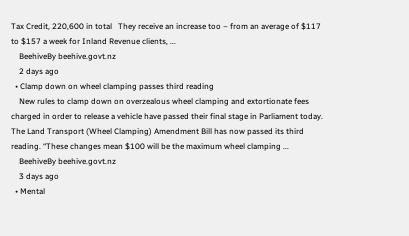Tax Credit, 220,600 in total   They receive an increase too – from an average of $117 to $157 a week for Inland Revenue clients, ...
    BeehiveBy beehive.govt.nz
    2 days ago
  • Clamp down on wheel clamping passes third reading
    New rules to clamp down on overzealous wheel clamping and extortionate fees charged in order to release a vehicle have passed their final stage in Parliament today. The Land Transport (Wheel Clamping) Amendment Bill has now passed its third reading. “These changes mean $100 will be the maximum wheel clamping ...
    BeehiveBy beehive.govt.nz
    3 days ago
  • Mental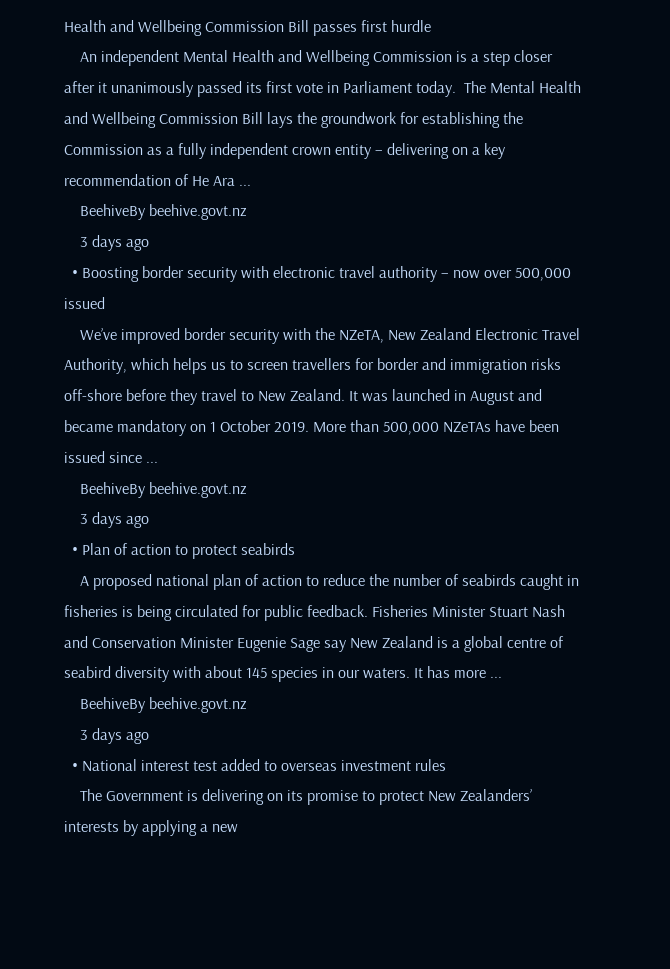Health and Wellbeing Commission Bill passes first hurdle
    An independent Mental Health and Wellbeing Commission is a step closer after it unanimously passed its first vote in Parliament today.  The Mental Health and Wellbeing Commission Bill lays the groundwork for establishing the Commission as a fully independent crown entity – delivering on a key recommendation of He Ara ...
    BeehiveBy beehive.govt.nz
    3 days ago
  • Boosting border security with electronic travel authority – now over 500,000 issued
    We’ve improved border security with the NZeTA, New Zealand Electronic Travel Authority, which helps us to screen travellers for border and immigration risks off-shore before they travel to New Zealand. It was launched in August and became mandatory on 1 October 2019. More than 500,000 NZeTAs have been issued since ...
    BeehiveBy beehive.govt.nz
    3 days ago
  • Plan of action to protect seabirds
    A proposed national plan of action to reduce the number of seabirds caught in fisheries is being circulated for public feedback. Fisheries Minister Stuart Nash and Conservation Minister Eugenie Sage say New Zealand is a global centre of seabird diversity with about 145 species in our waters. It has more ...
    BeehiveBy beehive.govt.nz
    3 days ago
  • National interest test added to overseas investment rules
    The Government is delivering on its promise to protect New Zealanders’ interests by applying a new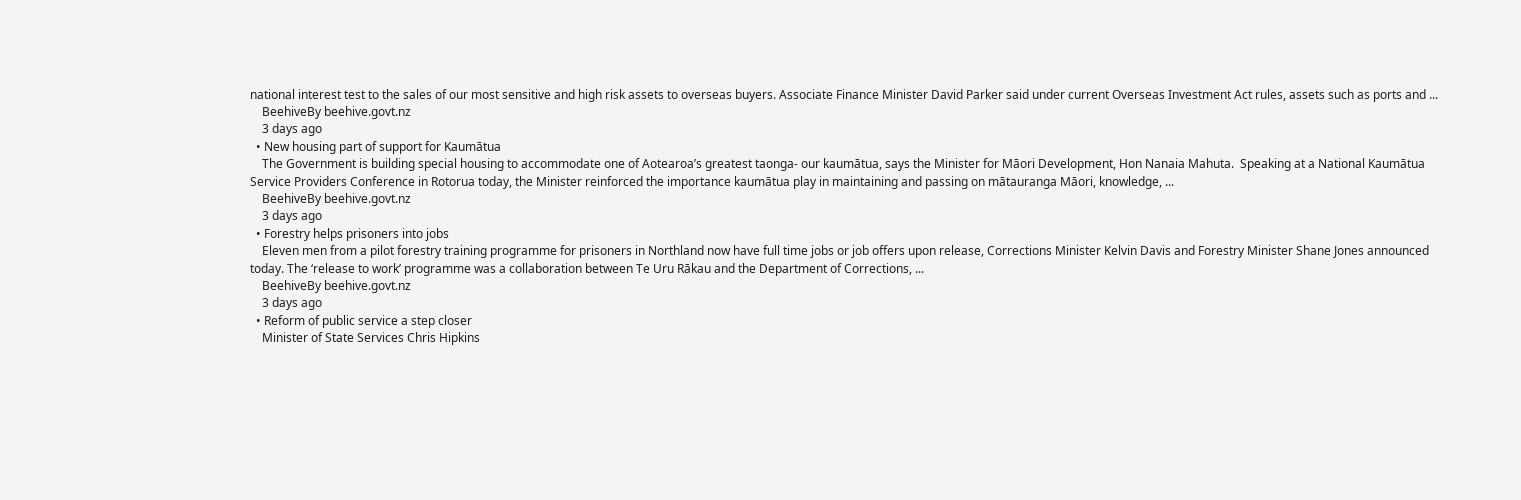national interest test to the sales of our most sensitive and high risk assets to overseas buyers. Associate Finance Minister David Parker said under current Overseas Investment Act rules, assets such as ports and ...
    BeehiveBy beehive.govt.nz
    3 days ago
  • New housing part of support for Kaumātua
    The Government is building special housing to accommodate one of Aotearoa’s greatest taonga- our kaumātua, says the Minister for Māori Development, Hon Nanaia Mahuta.  Speaking at a National Kaumātua Service Providers Conference in Rotorua today, the Minister reinforced the importance kaumātua play in maintaining and passing on mātauranga Māori, knowledge, ...
    BeehiveBy beehive.govt.nz
    3 days ago
  • Forestry helps prisoners into jobs
    Eleven men from a pilot forestry training programme for prisoners in Northland now have full time jobs or job offers upon release, Corrections Minister Kelvin Davis and Forestry Minister Shane Jones announced today. The ‘release to work’ programme was a collaboration between Te Uru Rākau and the Department of Corrections, ...
    BeehiveBy beehive.govt.nz
    3 days ago
  • Reform of public service a step closer
    Minister of State Services Chris Hipkins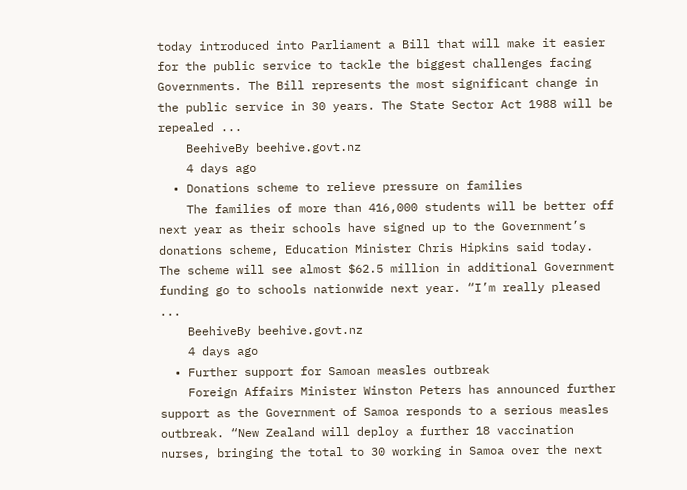today introduced into Parliament a Bill that will make it easier for the public service to tackle the biggest challenges facing Governments. The Bill represents the most significant change in the public service in 30 years. The State Sector Act 1988 will be repealed ...
    BeehiveBy beehive.govt.nz
    4 days ago
  • Donations scheme to relieve pressure on families
    The families of more than 416,000 students will be better off next year as their schools have signed up to the Government’s donations scheme, Education Minister Chris Hipkins said today. The scheme will see almost $62.5 million in additional Government funding go to schools nationwide next year. “I’m really pleased ...
    BeehiveBy beehive.govt.nz
    4 days ago
  • Further support for Samoan measles outbreak
    Foreign Affairs Minister Winston Peters has announced further support as the Government of Samoa responds to a serious measles outbreak. “New Zealand will deploy a further 18 vaccination nurses, bringing the total to 30 working in Samoa over the next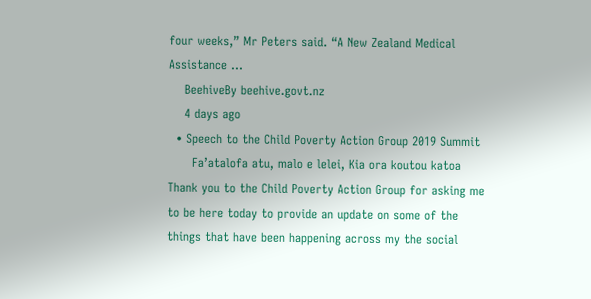four weeks,” Mr Peters said. “A New Zealand Medical Assistance ...
    BeehiveBy beehive.govt.nz
    4 days ago
  • Speech to the Child Poverty Action Group 2019 Summit
      Fa’atalofa atu, malo e lelei, Kia ora koutou katoa Thank you to the Child Poverty Action Group for asking me to be here today to provide an update on some of the things that have been happening across my the social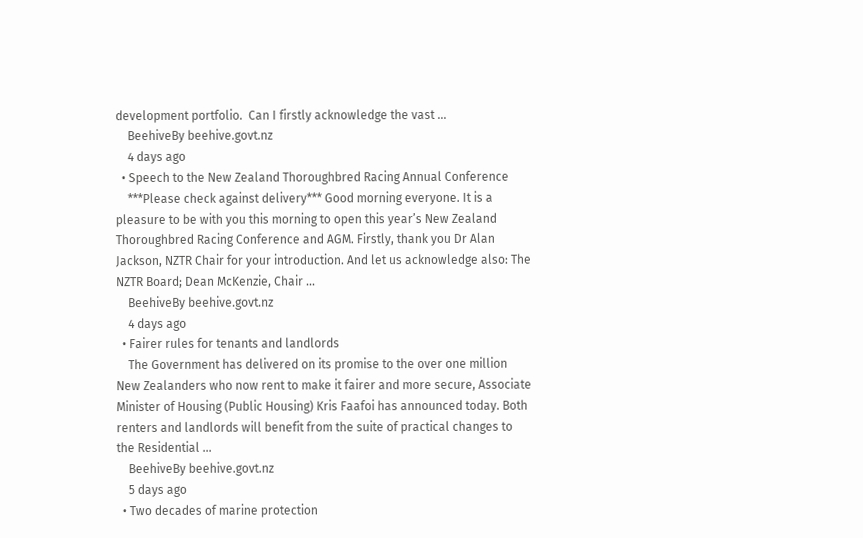development portfolio.  Can I firstly acknowledge the vast ...
    BeehiveBy beehive.govt.nz
    4 days ago
  • Speech to the New Zealand Thoroughbred Racing Annual Conference
    ***Please check against delivery*** Good morning everyone. It is a pleasure to be with you this morning to open this year’s New Zealand Thoroughbred Racing Conference and AGM. Firstly, thank you Dr Alan Jackson, NZTR Chair for your introduction. And let us acknowledge also: The NZTR Board; Dean McKenzie, Chair ...
    BeehiveBy beehive.govt.nz
    4 days ago
  • Fairer rules for tenants and landlords
    The Government has delivered on its promise to the over one million New Zealanders who now rent to make it fairer and more secure, Associate Minister of Housing (Public Housing) Kris Faafoi has announced today. Both renters and landlords will benefit from the suite of practical changes to the Residential ...
    BeehiveBy beehive.govt.nz
    5 days ago
  • Two decades of marine protection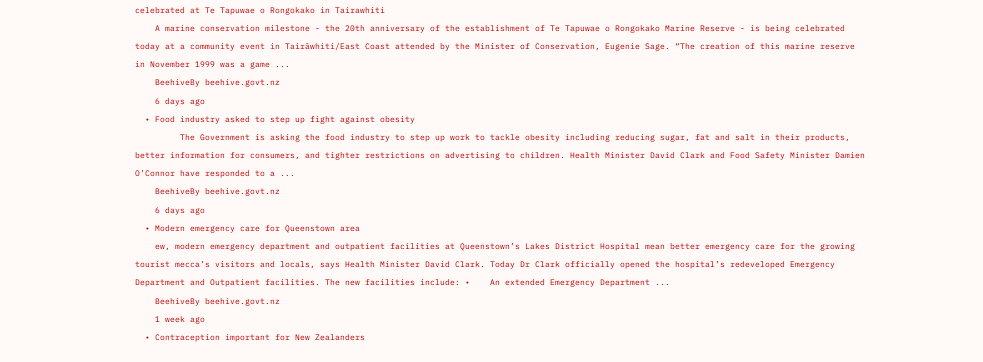celebrated at Te Tapuwae o Rongokako in Tairawhiti
    A marine conservation milestone - the 20th anniversary of the establishment of Te Tapuwae o Rongokako Marine Reserve - is being celebrated today at a community event in Tairāwhiti/East Coast attended by the Minister of Conservation, Eugenie Sage. “The creation of this marine reserve in November 1999 was a game ...
    BeehiveBy beehive.govt.nz
    6 days ago
  • Food industry asked to step up fight against obesity
         The Government is asking the food industry to step up work to tackle obesity including reducing sugar, fat and salt in their products, better information for consumers, and tighter restrictions on advertising to children. Health Minister David Clark and Food Safety Minister Damien O’Connor have responded to a ...
    BeehiveBy beehive.govt.nz
    6 days ago
  • Modern emergency care for Queenstown area
    ew, modern emergency department and outpatient facilities at Queenstown’s Lakes District Hospital mean better emergency care for the growing tourist mecca’s visitors and locals, says Health Minister David Clark. Today Dr Clark officially opened the hospital’s redeveloped Emergency Department and Outpatient facilities. The new facilities include: •    An extended Emergency Department ...
    BeehiveBy beehive.govt.nz
    1 week ago
  • Contraception important for New Zealanders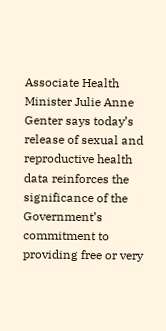Associate Health Minister Julie Anne Genter says today’s release of sexual and reproductive health data reinforces the significance of the Government’s commitment to providing free or very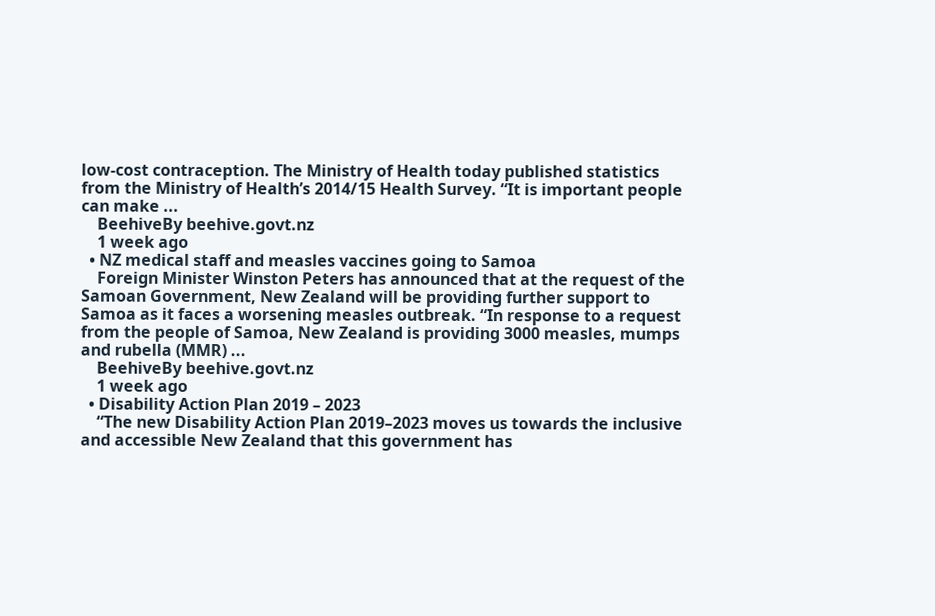low-cost contraception. The Ministry of Health today published statistics from the Ministry of Health’s 2014/15 Health Survey. “It is important people can make ...
    BeehiveBy beehive.govt.nz
    1 week ago
  • NZ medical staff and measles vaccines going to Samoa
    Foreign Minister Winston Peters has announced that at the request of the Samoan Government, New Zealand will be providing further support to Samoa as it faces a worsening measles outbreak. “In response to a request from the people of Samoa, New Zealand is providing 3000 measles, mumps and rubella (MMR) ...
    BeehiveBy beehive.govt.nz
    1 week ago
  • Disability Action Plan 2019 – 2023
    “The new Disability Action Plan 2019–2023 moves us towards the inclusive and accessible New Zealand that this government has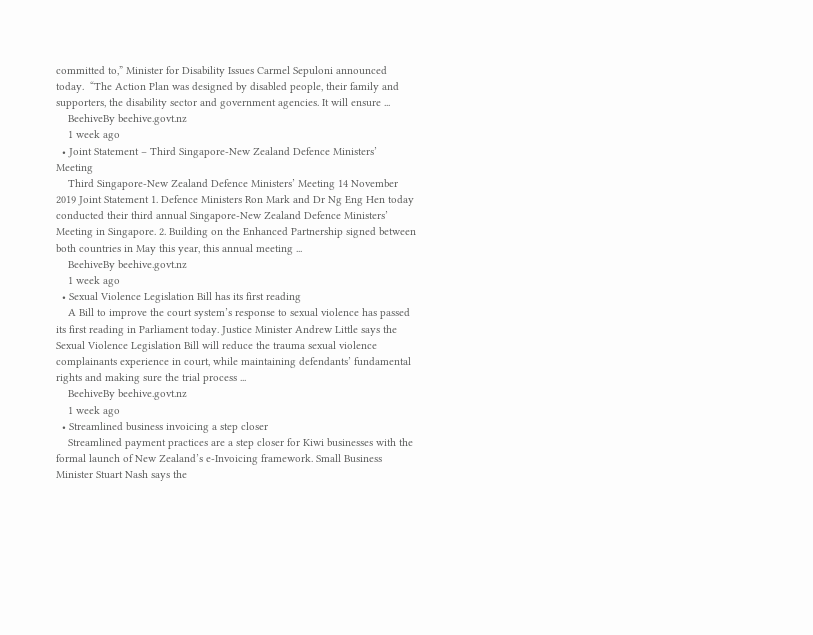committed to,” Minister for Disability Issues Carmel Sepuloni announced today.  “The Action Plan was designed by disabled people, their family and supporters, the disability sector and government agencies. It will ensure ...
    BeehiveBy beehive.govt.nz
    1 week ago
  • Joint Statement – Third Singapore-New Zealand Defence Ministers’ Meeting
    Third Singapore-New Zealand Defence Ministers’ Meeting 14 November 2019 Joint Statement 1. Defence Ministers Ron Mark and Dr Ng Eng Hen today conducted their third annual Singapore-New Zealand Defence Ministers’ Meeting in Singapore. 2. Building on the Enhanced Partnership signed between both countries in May this year, this annual meeting ...
    BeehiveBy beehive.govt.nz
    1 week ago
  • Sexual Violence Legislation Bill has its first reading
    A Bill to improve the court system’s response to sexual violence has passed its first reading in Parliament today. Justice Minister Andrew Little says the Sexual Violence Legislation Bill will reduce the trauma sexual violence complainants experience in court, while maintaining defendants’ fundamental rights and making sure the trial process ...
    BeehiveBy beehive.govt.nz
    1 week ago
  • Streamlined business invoicing a step closer
    Streamlined payment practices are a step closer for Kiwi businesses with the formal launch of New Zealand’s e-Invoicing framework. Small Business Minister Stuart Nash says the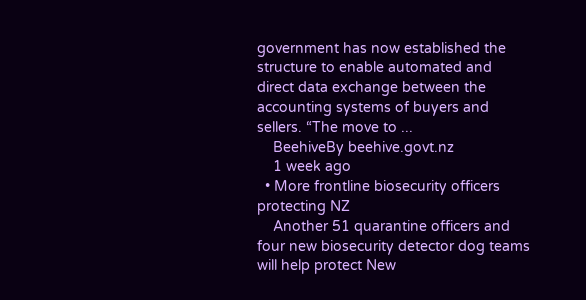government has now established the structure to enable automated and direct data exchange between the accounting systems of buyers and sellers. “The move to ...
    BeehiveBy beehive.govt.nz
    1 week ago
  • More frontline biosecurity officers protecting NZ
    Another 51 quarantine officers and four new biosecurity detector dog teams will help protect New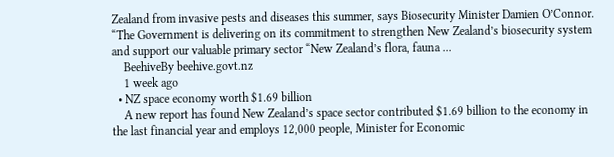Zealand from invasive pests and diseases this summer, says Biosecurity Minister Damien O’Connor. “The Government is delivering on its commitment to strengthen New Zealand’s biosecurity system and support our valuable primary sector “New Zealand’s flora, fauna ...
    BeehiveBy beehive.govt.nz
    1 week ago
  • NZ space economy worth $1.69 billion
    A new report has found New Zealand’s space sector contributed $1.69 billion to the economy in the last financial year and employs 12,000 people, Minister for Economic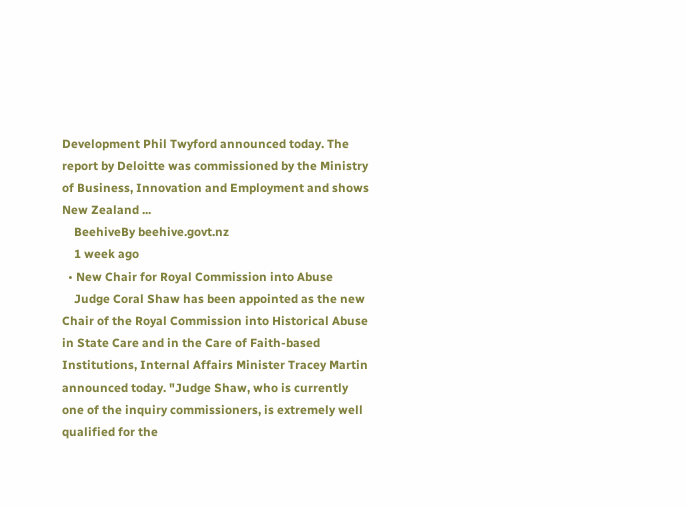Development Phil Twyford announced today. The report by Deloitte was commissioned by the Ministry of Business, Innovation and Employment and shows New Zealand ...
    BeehiveBy beehive.govt.nz
    1 week ago
  • New Chair for Royal Commission into Abuse
    Judge Coral Shaw has been appointed as the new Chair of the Royal Commission into Historical Abuse in State Care and in the Care of Faith-based Institutions, Internal Affairs Minister Tracey Martin announced today. "Judge Shaw, who is currently one of the inquiry commissioners, is extremely well qualified for the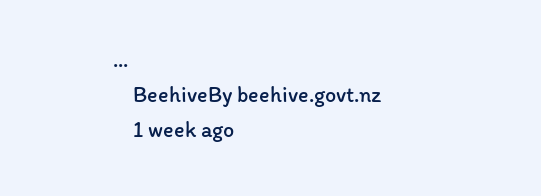...
    BeehiveBy beehive.govt.nz
    1 week ago